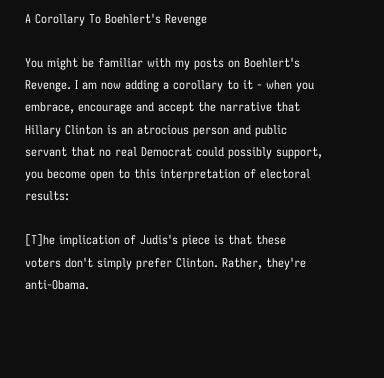A Corollary To Boehlert's Revenge

You might be familiar with my posts on Boehlert's Revenge. I am now adding a corollary to it - when you embrace, encourage and accept the narrative that Hillary Clinton is an atrocious person and public servant that no real Democrat could possibly support, you become open to this interpretation of electoral results:

[T]he implication of Judis's piece is that these voters don't simply prefer Clinton. Rather, they're anti-Obama.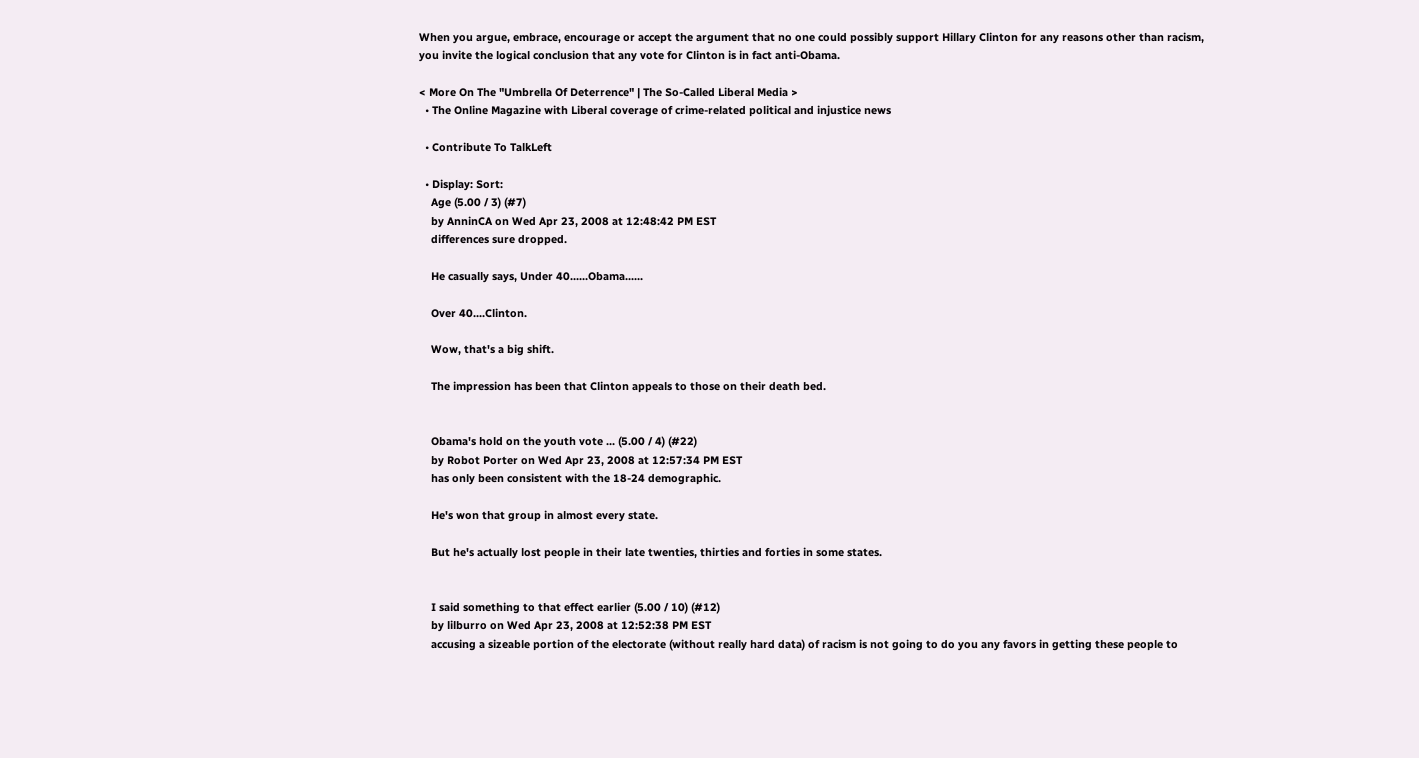When you argue, embrace, encourage or accept the argument that no one could possibly support Hillary Clinton for any reasons other than racism, you invite the logical conclusion that any vote for Clinton is in fact anti-Obama.

< More On The "Umbrella Of Deterrence" | The So-Called Liberal Media >
  • The Online Magazine with Liberal coverage of crime-related political and injustice news

  • Contribute To TalkLeft

  • Display: Sort:
    Age (5.00 / 3) (#7)
    by AnninCA on Wed Apr 23, 2008 at 12:48:42 PM EST
    differences sure dropped.

    He casually says, Under 40......Obama......

    Over 40....Clinton.

    Wow, that's a big shift.

    The impression has been that Clinton appeals to those on their death bed.


    Obama's hold on the youth vote ... (5.00 / 4) (#22)
    by Robot Porter on Wed Apr 23, 2008 at 12:57:34 PM EST
    has only been consistent with the 18-24 demographic.

    He's won that group in almost every state.

    But he's actually lost people in their late twenties, thirties and forties in some states.


    I said something to that effect earlier (5.00 / 10) (#12)
    by lilburro on Wed Apr 23, 2008 at 12:52:38 PM EST
    accusing a sizeable portion of the electorate (without really hard data) of racism is not going to do you any favors in getting these people to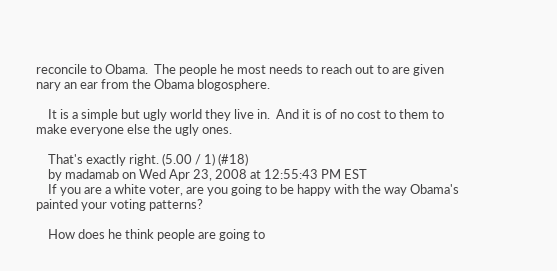reconcile to Obama.  The people he most needs to reach out to are given nary an ear from the Obama blogosphere.

    It is a simple but ugly world they live in.  And it is of no cost to them to make everyone else the ugly ones.

    That's exactly right. (5.00 / 1) (#18)
    by madamab on Wed Apr 23, 2008 at 12:55:43 PM EST
    If you are a white voter, are you going to be happy with the way Obama's painted your voting patterns?

    How does he think people are going to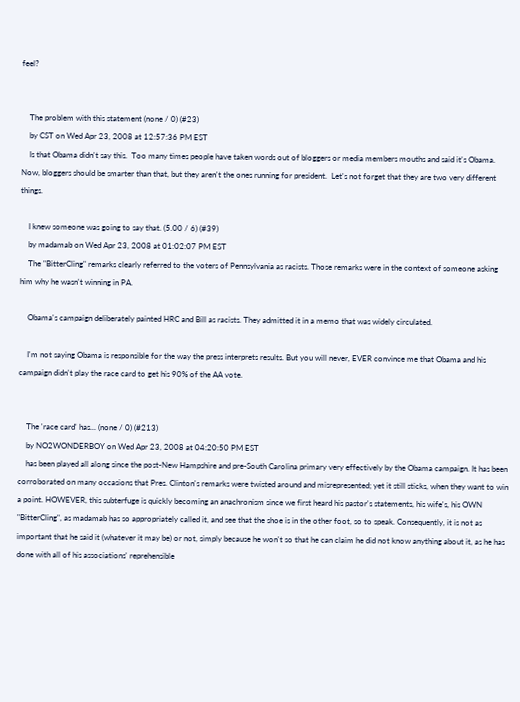feel?


    The problem with this statement (none / 0) (#23)
    by CST on Wed Apr 23, 2008 at 12:57:36 PM EST
    Is that Obama didn't say this.  Too many times people have taken words out of bloggers or media members mouths and said it's Obama.  Now, bloggers should be smarter than that, but they aren't the ones running for president.  Let's not forget that they are two very different things.

    I knew someone was going to say that. (5.00 / 6) (#39)
    by madamab on Wed Apr 23, 2008 at 01:02:07 PM EST
    The "BitterCling" remarks clearly referred to the voters of Pennsylvania as racists. Those remarks were in the context of someone asking him why he wasn't winning in PA.

    Obama's campaign deliberately painted HRC and Bill as racists. They admitted it in a memo that was widely circulated.

    I'm not saying Obama is responsible for the way the press interprets results. But you will never, EVER convince me that Obama and his campaign didn't play the race card to get his 90% of the AA vote.


    The 'race card' has... (none / 0) (#213)
    by NO2WONDERBOY on Wed Apr 23, 2008 at 04:20:50 PM EST
    has been played all along since the post-New Hampshire and pre-South Carolina primary very effectively by the Obama campaign. It has been corroborated on many occasions that Pres. Clinton's remarks were twisted around and misrepresented; yet it still sticks, when they want to win a point. HOWEVER, this subterfuge is quickly becoming an anachronism since we first heard his pastor's statements, his wife's, his OWN "BitterCling", as madamab has so appropriately called it, and see that the shoe is in the other foot, so to speak. Consequently, it is not as important that he said it (whatever it may be) or not, simply because he won't so that he can claim he did not know anything about it, as he has done with all of his associations' reprehensible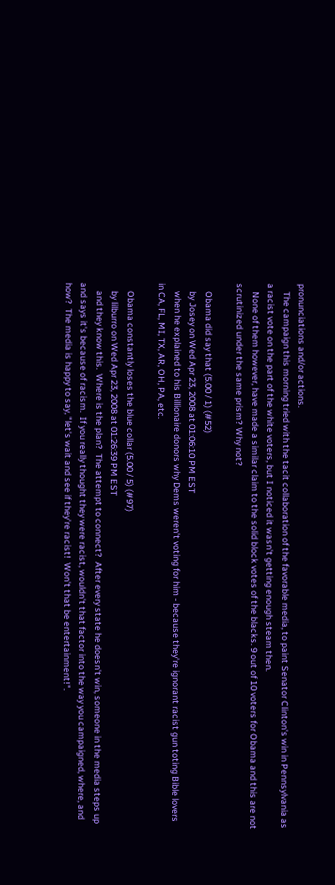pronunciations and/or actions.
    The campaign this morning tried with the tacit collaboration of the favorable media, to paint Senator Clinton's win in Pennsylvania as a racist vote on the part of the white voters, but I noticed it wasn't getting enough steam then.
    None of them however, have made a similar claim to the solid block votes of the blacks. 9 out of 10 voters for Obama and this are not scrutinized under the same prism? Why not?

    Obama did say that (5.00 / 1) (#52)
    by Josey on Wed Apr 23, 2008 at 01:06:10 PM EST
    when he explained to his Billionaire donors why Dems weren't voting for him - because they're ignorant racist gun toting Bible lovers in CA, FL, MI, TX, AR, OH, PA, etc.

    Obama constantly loses the blue collar (5.00 / 5) (#97)
    by lilburro on Wed Apr 23, 2008 at 01:26:39 PM EST
    and they know this.  Where is the plan?  The attempt to connect?  After every state he doesn't win, someone in the media steps up and says it's because of racism.  If you really thought they were racist, wouldn't that factor into the way you campaigned, where, and how?  The media is happy to say, "let's wait and see if they're racist!  Won't that be entertainment!".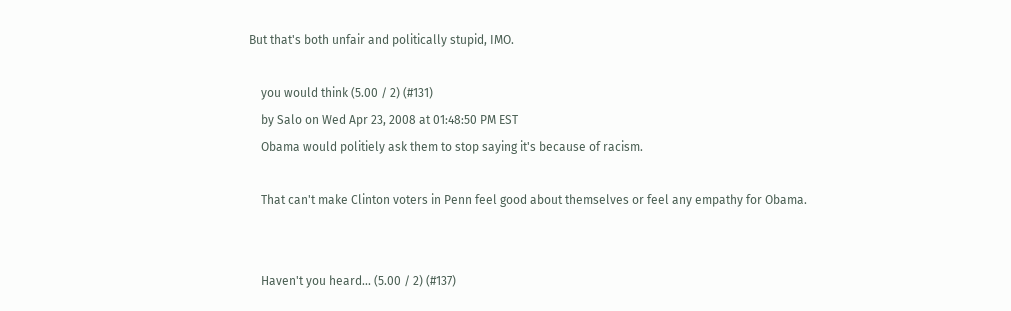But that's both unfair and politically stupid, IMO.

    you would think (5.00 / 2) (#131)
    by Salo on Wed Apr 23, 2008 at 01:48:50 PM EST
    Obama would politiely ask them to stop saying it's because of racism.

    That can't make Clinton voters in Penn feel good about themselves or feel any empathy for Obama.


    Haven't you heard... (5.00 / 2) (#137)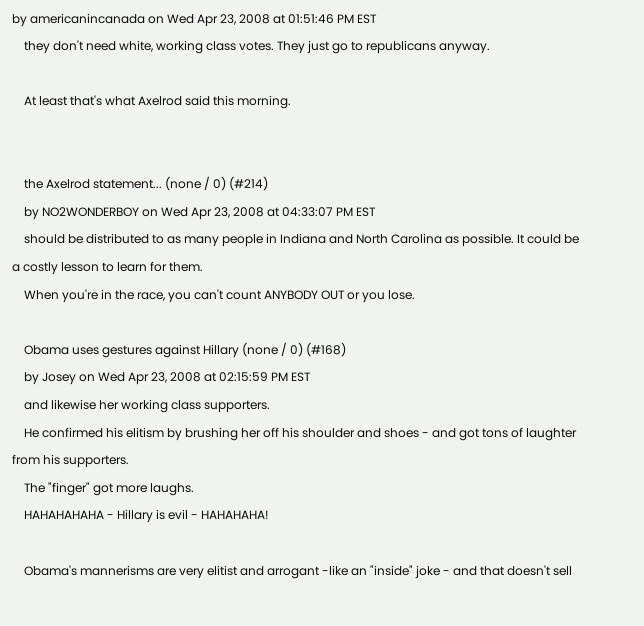by americanincanada on Wed Apr 23, 2008 at 01:51:46 PM EST
    they don't need white, working class votes. They just go to republicans anyway.

    At least that's what Axelrod said this morning.


    the Axelrod statement... (none / 0) (#214)
    by NO2WONDERBOY on Wed Apr 23, 2008 at 04:33:07 PM EST
    should be distributed to as many people in Indiana and North Carolina as possible. It could be a costly lesson to learn for them.
    When you're in the race, you can't count ANYBODY OUT or you lose.

    Obama uses gestures against Hillary (none / 0) (#168)
    by Josey on Wed Apr 23, 2008 at 02:15:59 PM EST
    and likewise her working class supporters.
    He confirmed his elitism by brushing her off his shoulder and shoes - and got tons of laughter from his supporters.
    The "finger" got more laughs.
    HAHAHAHAHA - Hillary is evil - HAHAHAHA!

    Obama's mannerisms are very elitist and arrogant -like an "inside" joke - and that doesn't sell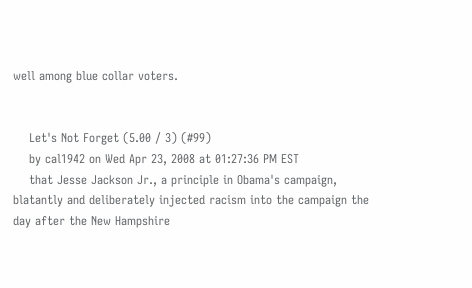well among blue collar voters.


    Let's Not Forget (5.00 / 3) (#99)
    by cal1942 on Wed Apr 23, 2008 at 01:27:36 PM EST
    that Jesse Jackson Jr., a principle in Obama's campaign, blatantly and deliberately injected racism into the campaign the day after the New Hampshire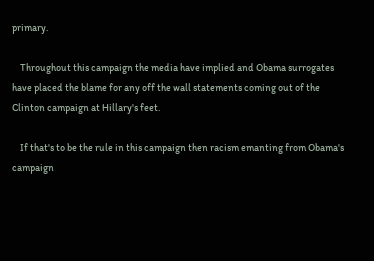primary.

    Throughout this campaign the media have implied and Obama surrogates have placed the blame for any off the wall statements coming out of the Clinton campaign at Hillary's feet.

    If that's to be the rule in this campaign then racism emanting from Obama's campaign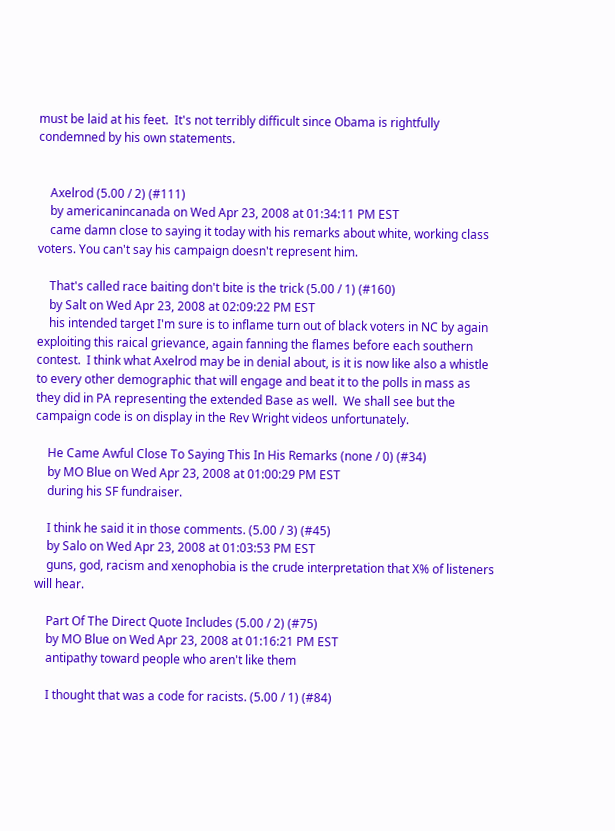must be laid at his feet.  It's not terribly difficult since Obama is rightfully condemned by his own statements.


    Axelrod (5.00 / 2) (#111)
    by americanincanada on Wed Apr 23, 2008 at 01:34:11 PM EST
    came damn close to saying it today with his remarks about white, working class voters. You can't say his campaign doesn't represent him.

    That's called race baiting don't bite is the trick (5.00 / 1) (#160)
    by Salt on Wed Apr 23, 2008 at 02:09:22 PM EST
    his intended target I'm sure is to inflame turn out of black voters in NC by again exploiting this raical grievance, again fanning the flames before each southern contest.  I think what Axelrod may be in denial about, is it is now like also a whistle to every other demographic that will engage and beat it to the polls in mass as they did in PA representing the extended Base as well.  We shall see but the campaign code is on display in the Rev Wright videos unfortunately.

    He Came Awful Close To Saying This In His Remarks (none / 0) (#34)
    by MO Blue on Wed Apr 23, 2008 at 01:00:29 PM EST
    during his SF fundraiser.

    I think he said it in those comments. (5.00 / 3) (#45)
    by Salo on Wed Apr 23, 2008 at 01:03:53 PM EST
    guns, god, racism and xenophobia is the crude interpretation that X% of listeners will hear.

    Part Of The Direct Quote Includes (5.00 / 2) (#75)
    by MO Blue on Wed Apr 23, 2008 at 01:16:21 PM EST
    antipathy toward people who aren't like them

    I thought that was a code for racists. (5.00 / 1) (#84)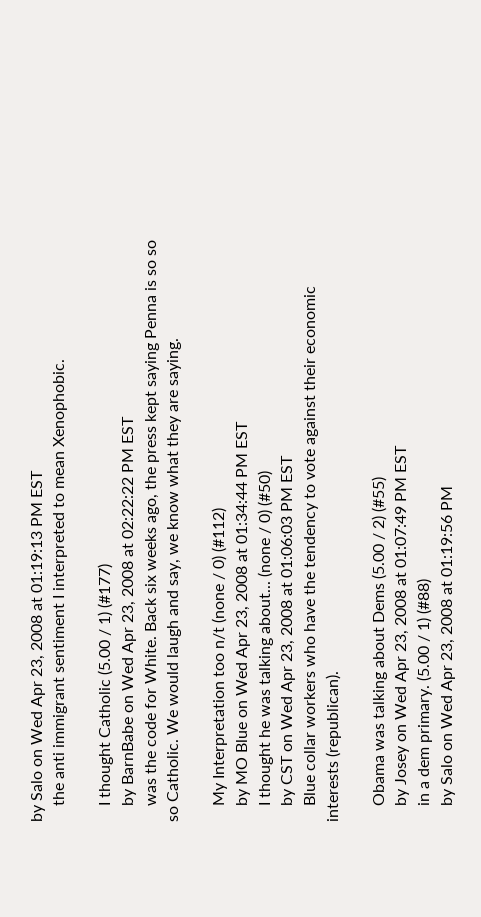by Salo on Wed Apr 23, 2008 at 01:19:13 PM EST
    the anti immigrant sentiment I interpreted to mean Xenophobic.

    I thought Catholic (5.00 / 1) (#177)
    by BarnBabe on Wed Apr 23, 2008 at 02:22:22 PM EST
    was the code for White. Back six weeks ago, the press kept saying Penna is so so so Catholic. We would laugh and say, we know what they are saying.

    My Interpretation too n/t (none / 0) (#112)
    by MO Blue on Wed Apr 23, 2008 at 01:34:44 PM EST
    I thought he was talking about... (none / 0) (#50)
    by CST on Wed Apr 23, 2008 at 01:06:03 PM EST
    Blue collar workers who have the tendency to vote against their economic interests (republican).

    Obama was talking about Dems (5.00 / 2) (#55)
    by Josey on Wed Apr 23, 2008 at 01:07:49 PM EST
    in a dem primary. (5.00 / 1) (#88)
    by Salo on Wed Apr 23, 2008 at 01:19:56 PM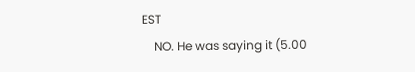EST
    NO. He was saying it (5.00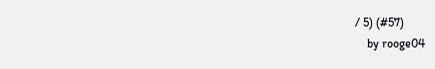/ 5) (#57)
    by rooge04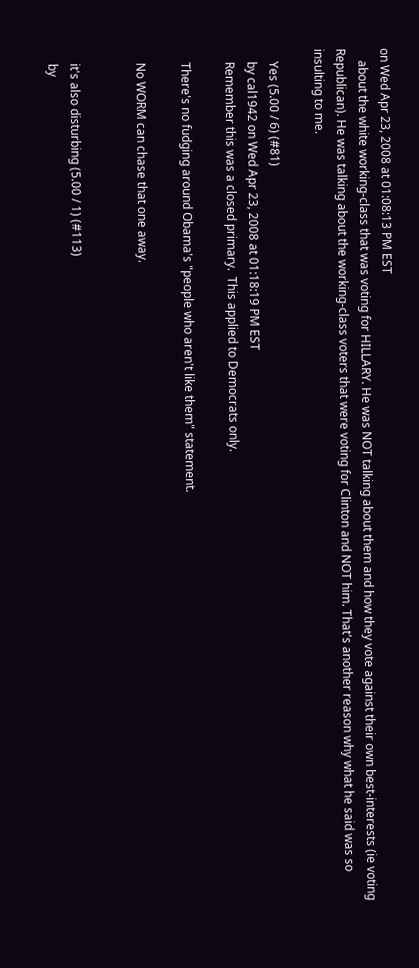on Wed Apr 23, 2008 at 01:08:13 PM EST
    about the white working-class that was voting for HILLARY. He was NOT talking about them and how they vote against their own best-interests (ie voting Republican). He was talking about the working-class voters that were voting for Clinton and NOT him. That's another reason why what he said was so insulting to me.

    Yes (5.00 / 6) (#81)
    by cal1942 on Wed Apr 23, 2008 at 01:18:19 PM EST
    Remember this was a closed primary.  This applied to Democrats only.

    There's no fudging around Obama's "people who aren't like them" statement.

    No WORM can chase that one away.


    it's also disturbing (5.00 / 1) (#113)
    by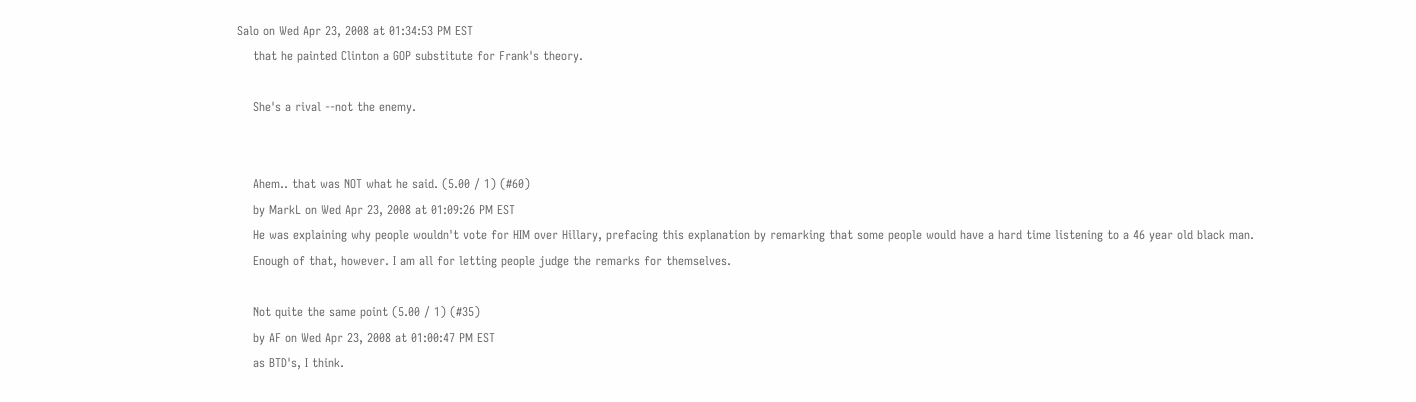Salo on Wed Apr 23, 2008 at 01:34:53 PM EST
    that he painted Clinton a GOP substitute for Frank's theory.

    She's a rival --not the enemy.


    Ahem.. that was NOT what he said. (5.00 / 1) (#60)
    by MarkL on Wed Apr 23, 2008 at 01:09:26 PM EST
    He was explaining why people wouldn't vote for HIM over Hillary, prefacing this explanation by remarking that some people would have a hard time listening to a 46 year old black man.
    Enough of that, however. I am all for letting people judge the remarks for themselves.

    Not quite the same point (5.00 / 1) (#35)
    by AF on Wed Apr 23, 2008 at 01:00:47 PM EST
    as BTD's, I think.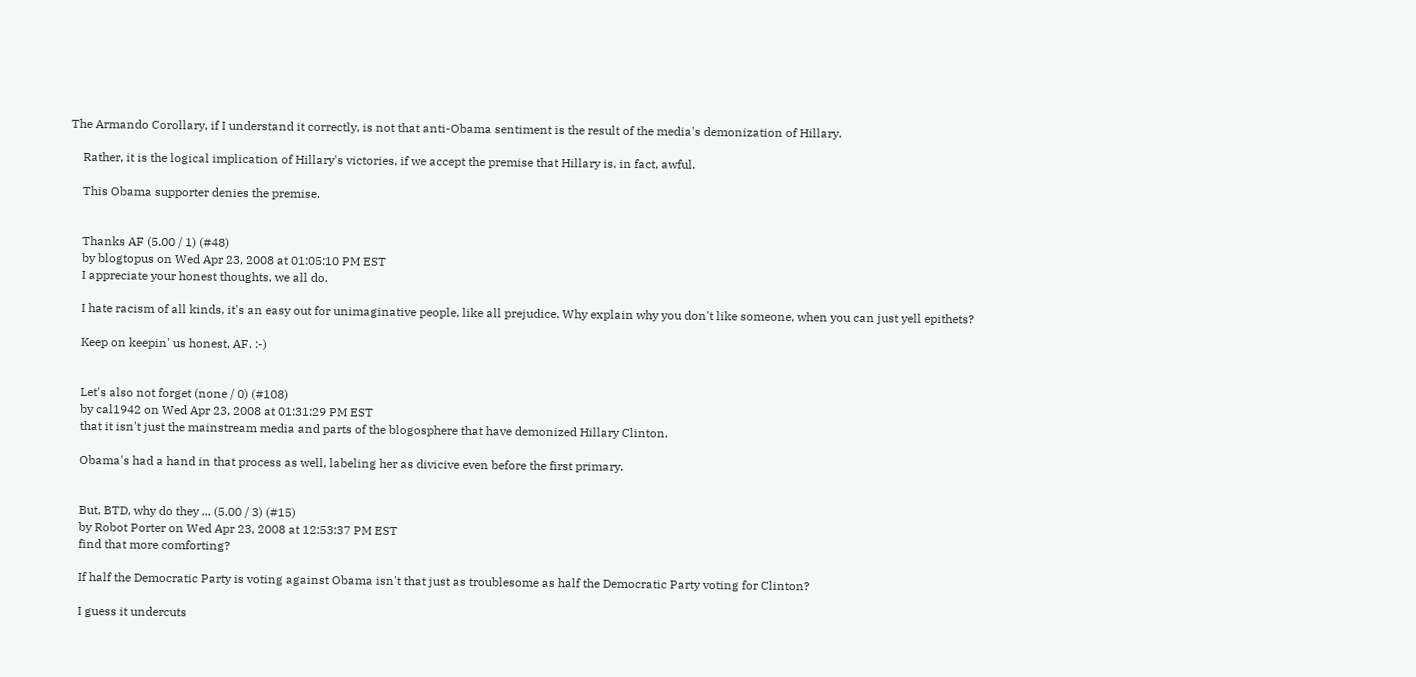The Armando Corollary, if I understand it correctly, is not that anti-Obama sentiment is the result of the media's demonization of Hillary.

    Rather, it is the logical implication of Hillary's victories, if we accept the premise that Hillary is, in fact, awful.

    This Obama supporter denies the premise.


    Thanks AF (5.00 / 1) (#48)
    by blogtopus on Wed Apr 23, 2008 at 01:05:10 PM EST
    I appreciate your honest thoughts, we all do.

    I hate racism of all kinds, it's an easy out for unimaginative people, like all prejudice. Why explain why you don't like someone, when you can just yell epithets?

    Keep on keepin' us honest, AF. :-)


    Let's also not forget (none / 0) (#108)
    by cal1942 on Wed Apr 23, 2008 at 01:31:29 PM EST
    that it isn't just the mainstream media and parts of the blogosphere that have demonized Hillary Clinton.

    Obama's had a hand in that process as well, labeling her as divicive even before the first primary.


    But, BTD, why do they ... (5.00 / 3) (#15)
    by Robot Porter on Wed Apr 23, 2008 at 12:53:37 PM EST
    find that more comforting?

    If half the Democratic Party is voting against Obama isn't that just as troublesome as half the Democratic Party voting for Clinton?

    I guess it undercuts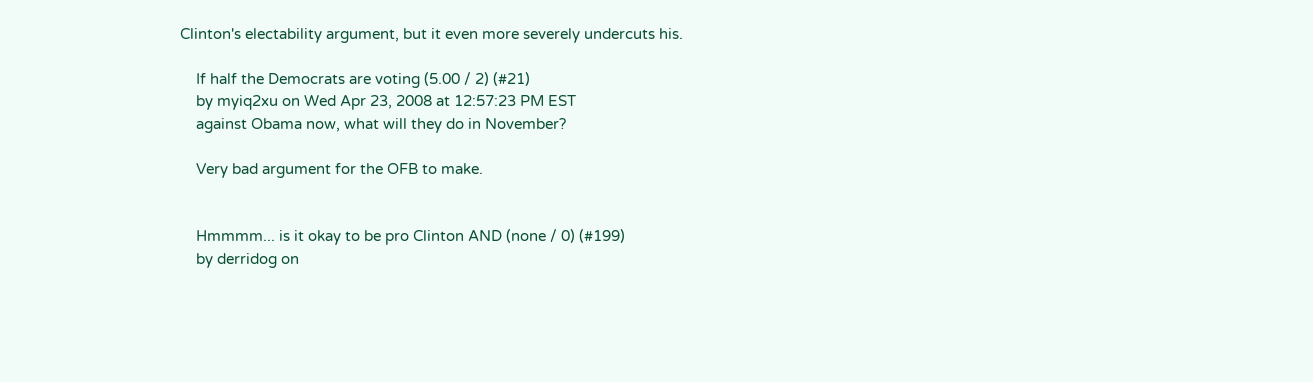Clinton's electability argument, but it even more severely undercuts his.

    If half the Democrats are voting (5.00 / 2) (#21)
    by myiq2xu on Wed Apr 23, 2008 at 12:57:23 PM EST
    against Obama now, what will they do in November?

    Very bad argument for the OFB to make.


    Hmmmm... is it okay to be pro Clinton AND (none / 0) (#199)
    by derridog on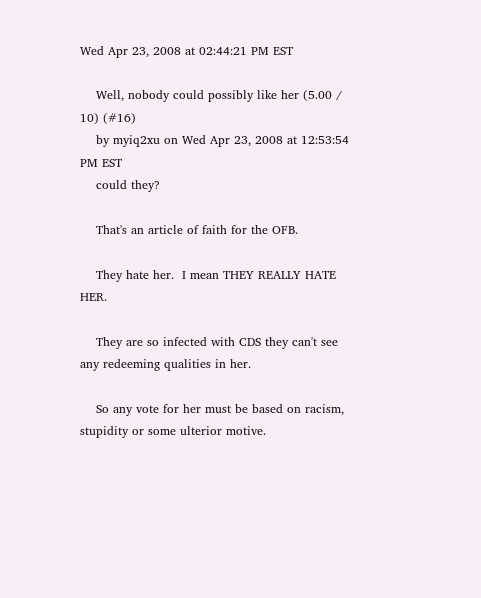Wed Apr 23, 2008 at 02:44:21 PM EST

    Well, nobody could possibly like her (5.00 / 10) (#16)
    by myiq2xu on Wed Apr 23, 2008 at 12:53:54 PM EST
    could they?

    That's an article of faith for the OFB.

    They hate her.  I mean THEY REALLY HATE HER.

    They are so infected with CDS they can't see any redeeming qualities in her.

    So any vote for her must be based on racism, stupidity or some ulterior motive.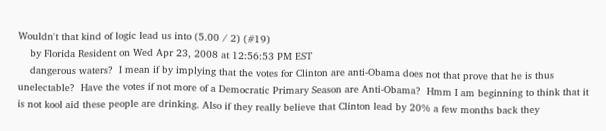Wouldn't that kind of logic lead us into (5.00 / 2) (#19)
    by Florida Resident on Wed Apr 23, 2008 at 12:56:53 PM EST
    dangerous waters?  I mean if by implying that the votes for Clinton are anti-Obama does not that prove that he is thus unelectable?  Have the votes if not more of a Democratic Primary Season are Anti-Obama?  Hmm I am beginning to think that it is not kool aid these people are drinking. Also if they really believe that Clinton lead by 20% a few months back they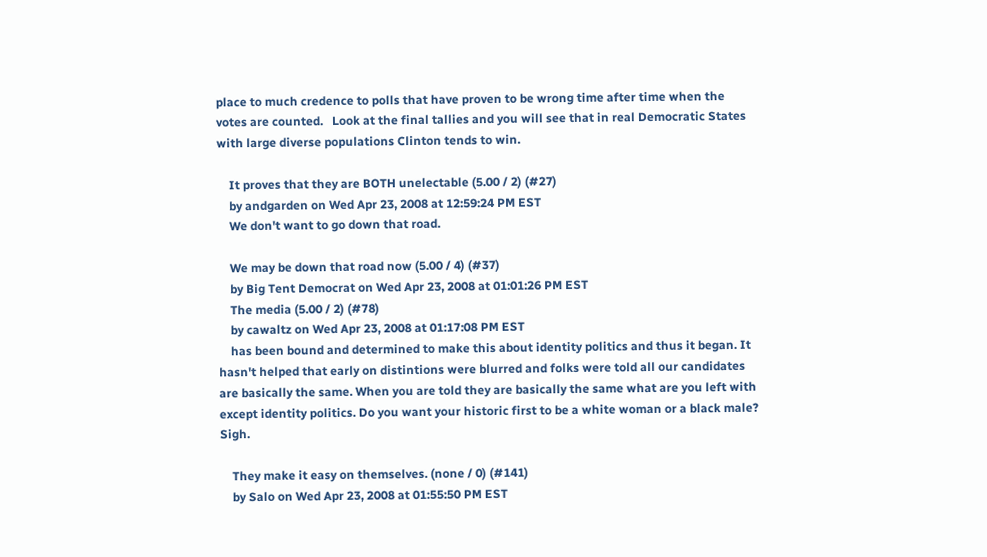place to much credence to polls that have proven to be wrong time after time when the votes are counted.   Look at the final tallies and you will see that in real Democratic States with large diverse populations Clinton tends to win.

    It proves that they are BOTH unelectable (5.00 / 2) (#27)
    by andgarden on Wed Apr 23, 2008 at 12:59:24 PM EST
    We don't want to go down that road.

    We may be down that road now (5.00 / 4) (#37)
    by Big Tent Democrat on Wed Apr 23, 2008 at 01:01:26 PM EST
    The media (5.00 / 2) (#78)
    by cawaltz on Wed Apr 23, 2008 at 01:17:08 PM EST
    has been bound and determined to make this about identity politics and thus it began. It hasn't helped that early on distintions were blurred and folks were told all our candidates are basically the same. When you are told they are basically the same what are you left with except identity politics. Do you want your historic first to be a white woman or a black male? Sigh.

    They make it easy on themselves. (none / 0) (#141)
    by Salo on Wed Apr 23, 2008 at 01:55:50 PM EST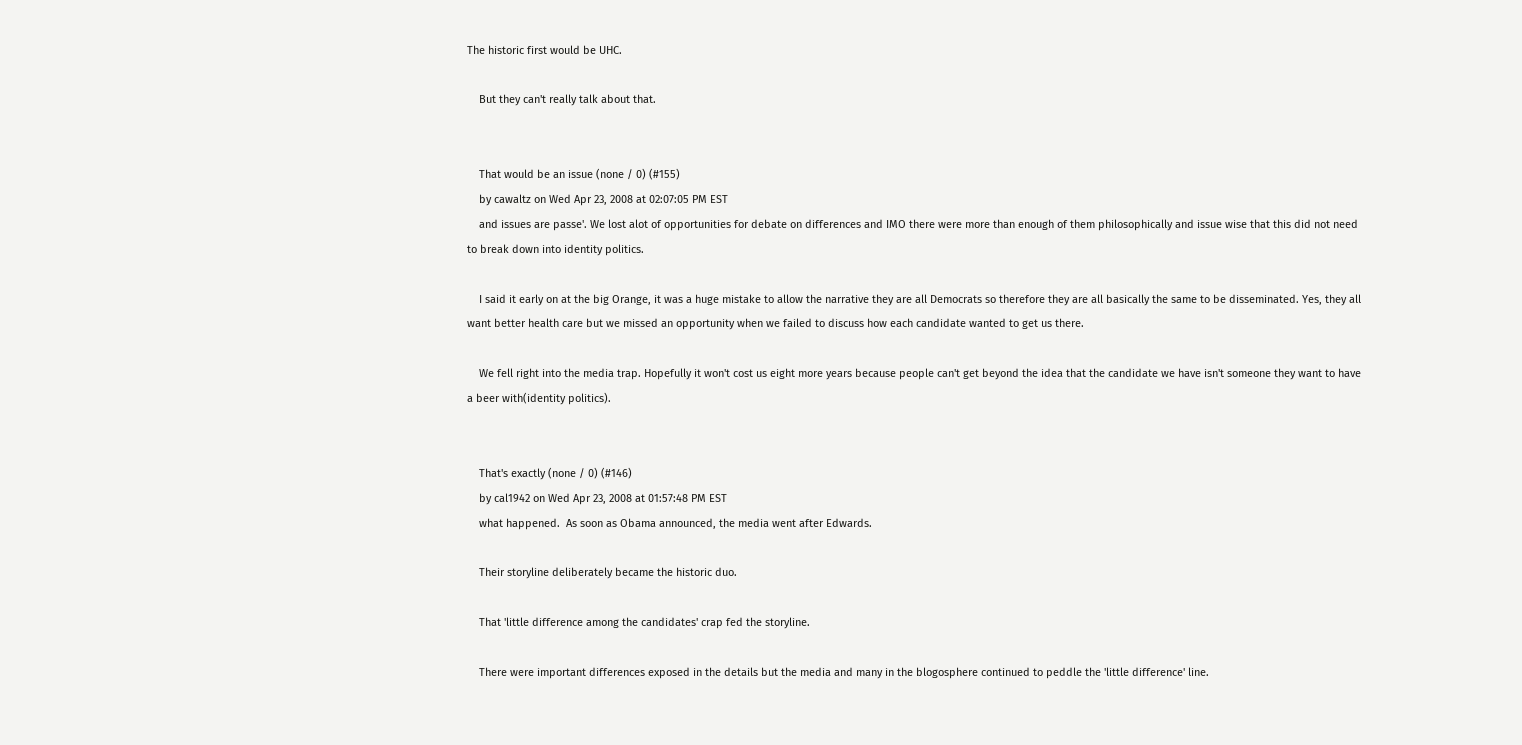The historic first would be UHC.

    But they can't really talk about that.


    That would be an issue (none / 0) (#155)
    by cawaltz on Wed Apr 23, 2008 at 02:07:05 PM EST
    and issues are passe'. We lost alot of opportunities for debate on differences and IMO there were more than enough of them philosophically and issue wise that this did not need to break down into identity politics.

    I said it early on at the big Orange, it was a huge mistake to allow the narrative they are all Democrats so therefore they are all basically the same to be disseminated. Yes, they all want better health care but we missed an opportunity when we failed to discuss how each candidate wanted to get us there.

    We fell right into the media trap. Hopefully it won't cost us eight more years because people can't get beyond the idea that the candidate we have isn't someone they want to have a beer with(identity politics).


    That's exactly (none / 0) (#146)
    by cal1942 on Wed Apr 23, 2008 at 01:57:48 PM EST
    what happened.  As soon as Obama announced, the media went after Edwards.

    Their storyline deliberately became the historic duo.

    That 'little difference among the candidates' crap fed the storyline.

    There were important differences exposed in the details but the media and many in the blogosphere continued to peddle the 'little difference' line.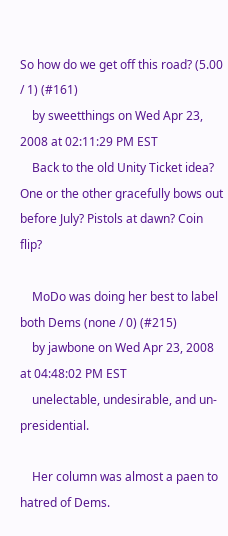So how do we get off this road? (5.00 / 1) (#161)
    by sweetthings on Wed Apr 23, 2008 at 02:11:29 PM EST
    Back to the old Unity Ticket idea? One or the other gracefully bows out before July? Pistols at dawn? Coin flip?

    MoDo was doing her best to label both Dems (none / 0) (#215)
    by jawbone on Wed Apr 23, 2008 at 04:48:02 PM EST
    unelectable, undesirable, and un-presidential.

    Her column was almost a paen to hatred of Dems.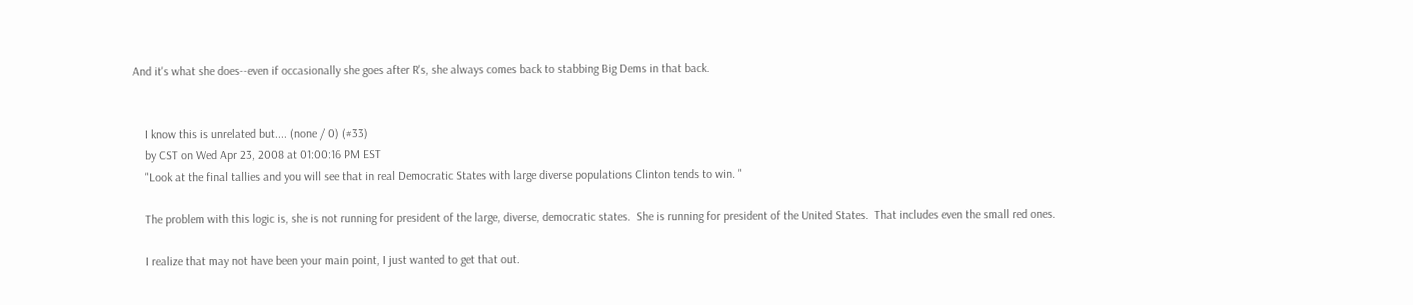And it's what she does--even if occasionally she goes after R's, she always comes back to stabbing Big Dems in that back.


    I know this is unrelated but.... (none / 0) (#33)
    by CST on Wed Apr 23, 2008 at 01:00:16 PM EST
    "Look at the final tallies and you will see that in real Democratic States with large diverse populations Clinton tends to win. "

    The problem with this logic is, she is not running for president of the large, diverse, democratic states.  She is running for president of the United States.  That includes even the small red ones.

    I realize that may not have been your main point, I just wanted to get that out.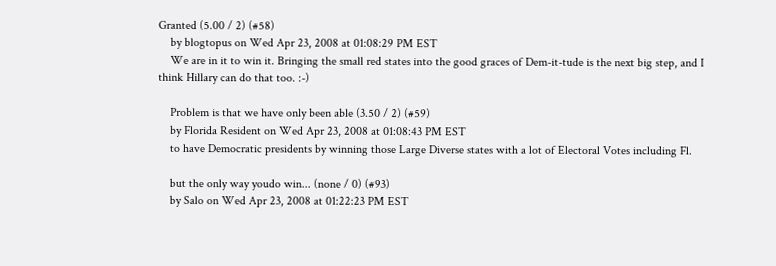Granted (5.00 / 2) (#58)
    by blogtopus on Wed Apr 23, 2008 at 01:08:29 PM EST
    We are in it to win it. Bringing the small red states into the good graces of Dem-it-tude is the next big step, and I think Hillary can do that too. :-)

    Problem is that we have only been able (3.50 / 2) (#59)
    by Florida Resident on Wed Apr 23, 2008 at 01:08:43 PM EST
    to have Democratic presidents by winning those Large Diverse states with a lot of Electoral Votes including Fl.

    but the only way youdo win... (none / 0) (#93)
    by Salo on Wed Apr 23, 2008 at 01:22:23 PM EST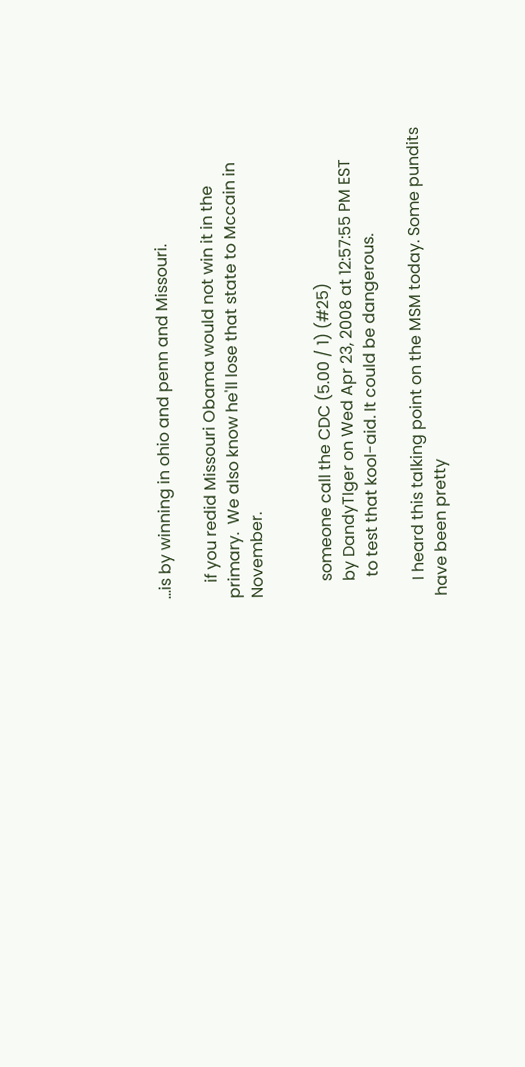...is by winning in ohio and penn and Missouri.

    if you redid Missouri Obama would not win it in the primary.  We also know he'll lose that state to Mccain in November.


    someone call the CDC (5.00 / 1) (#25)
    by DandyTIger on Wed Apr 23, 2008 at 12:57:55 PM EST
     to test that kool-aid. It could be dangerous.

    I heard this talking point on the MSM today. Some pundits have been pretty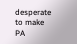desperate to make PA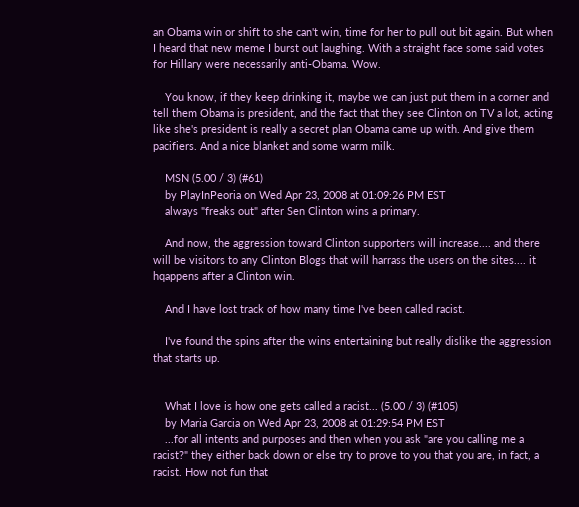an Obama win or shift to she can't win, time for her to pull out bit again. But when I heard that new meme I burst out laughing. With a straight face some said votes for Hillary were necessarily anti-Obama. Wow.

    You know, if they keep drinking it, maybe we can just put them in a corner and tell them Obama is president, and the fact that they see Clinton on TV a lot, acting like she's president is really a secret plan Obama came up with. And give them pacifiers. And a nice blanket and some warm milk.

    MSN (5.00 / 3) (#61)
    by PlayInPeoria on Wed Apr 23, 2008 at 01:09:26 PM EST
    always "freaks out" after Sen Clinton wins a primary.

    And now, the aggression toward Clinton supporters will increase.... and there will be visitors to any Clinton Blogs that will harrass the users on the sites.... it hqappens after a Clinton win.

    And I have lost track of how many time I've been called racist.

    I've found the spins after the wins entertaining but really dislike the aggression that starts up.


    What I love is how one gets called a racist... (5.00 / 3) (#105)
    by Maria Garcia on Wed Apr 23, 2008 at 01:29:54 PM EST
    ...for all intents and purposes and then when you ask "are you calling me a racist?" they either back down or else try to prove to you that you are, in fact, a racist. How not fun that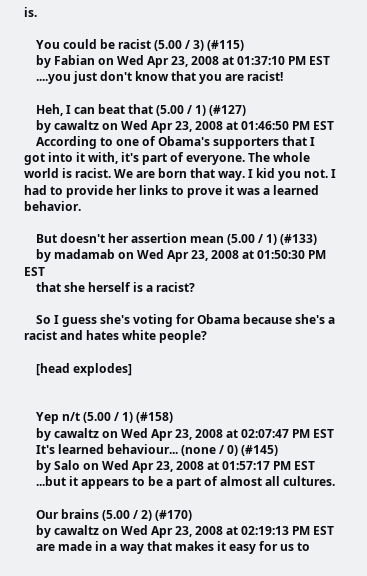is.

    You could be racist (5.00 / 3) (#115)
    by Fabian on Wed Apr 23, 2008 at 01:37:10 PM EST
    ....you just don't know that you are racist!

    Heh, I can beat that (5.00 / 1) (#127)
    by cawaltz on Wed Apr 23, 2008 at 01:46:50 PM EST
    According to one of Obama's supporters that I got into it with, it's part of everyone. The whole world is racist. We are born that way. I kid you not. I had to provide her links to prove it was a learned behavior.

    But doesn't her assertion mean (5.00 / 1) (#133)
    by madamab on Wed Apr 23, 2008 at 01:50:30 PM EST
    that she herself is a racist?

    So I guess she's voting for Obama because she's a racist and hates white people?

    [head explodes]


    Yep n/t (5.00 / 1) (#158)
    by cawaltz on Wed Apr 23, 2008 at 02:07:47 PM EST
    It's learned behaviour... (none / 0) (#145)
    by Salo on Wed Apr 23, 2008 at 01:57:17 PM EST
    ...but it appears to be a part of almost all cultures.

    Our brains (5.00 / 2) (#170)
    by cawaltz on Wed Apr 23, 2008 at 02:19:13 PM EST
    are made in a way that makes it easy for us to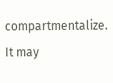compartmentalize. It may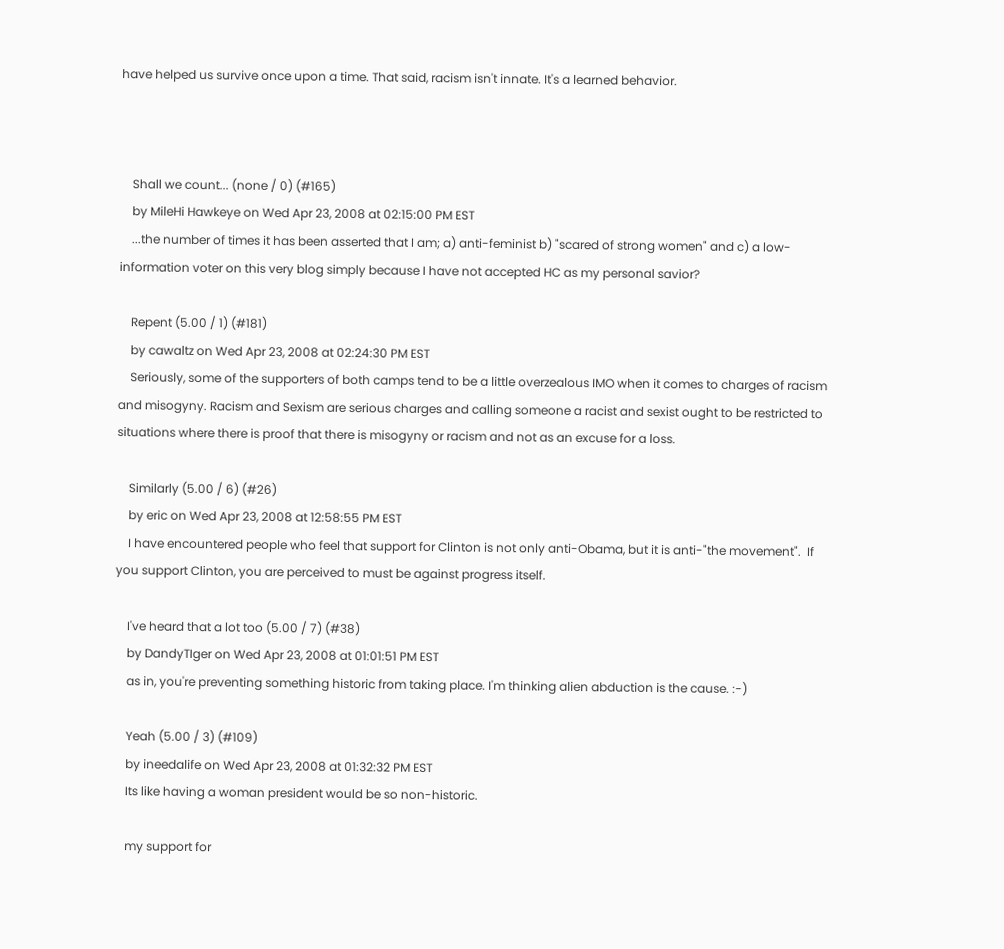have helped us survive once upon a time. That said, racism isn't innate. It's a learned behavior.



    Shall we count... (none / 0) (#165)
    by MileHi Hawkeye on Wed Apr 23, 2008 at 02:15:00 PM EST
    ...the number of times it has been asserted that I am; a) anti-feminist b) "scared of strong women" and c) a low-information voter on this very blog simply because I have not accepted HC as my personal savior?

    Repent (5.00 / 1) (#181)
    by cawaltz on Wed Apr 23, 2008 at 02:24:30 PM EST
    Seriously, some of the supporters of both camps tend to be a little overzealous IMO when it comes to charges of racism and misogyny. Racism and Sexism are serious charges and calling someone a racist and sexist ought to be restricted to situations where there is proof that there is misogyny or racism and not as an excuse for a loss.

    Similarly (5.00 / 6) (#26)
    by eric on Wed Apr 23, 2008 at 12:58:55 PM EST
    I have encountered people who feel that support for Clinton is not only anti-Obama, but it is anti-"the movement".  If you support Clinton, you are perceived to must be against progress itself.

    I've heard that a lot too (5.00 / 7) (#38)
    by DandyTIger on Wed Apr 23, 2008 at 01:01:51 PM EST
    as in, you're preventing something historic from taking place. I'm thinking alien abduction is the cause. :-)

    Yeah (5.00 / 3) (#109)
    by ineedalife on Wed Apr 23, 2008 at 01:32:32 PM EST
    Its like having a woman president would be so non-historic.

    my support for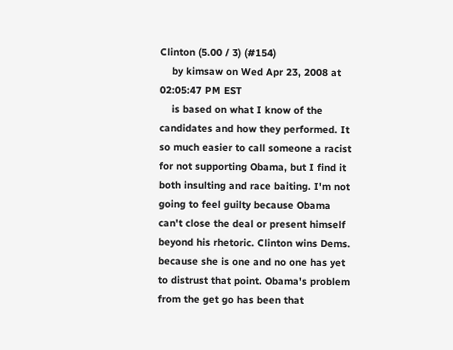Clinton (5.00 / 3) (#154)
    by kimsaw on Wed Apr 23, 2008 at 02:05:47 PM EST
    is based on what I know of the candidates and how they performed. It so much easier to call someone a racist for not supporting Obama, but I find it both insulting and race baiting. I'm not going to feel guilty because Obama can't close the deal or present himself beyond his rhetoric. Clinton wins Dems. because she is one and no one has yet to distrust that point. Obama's problem from the get go has been that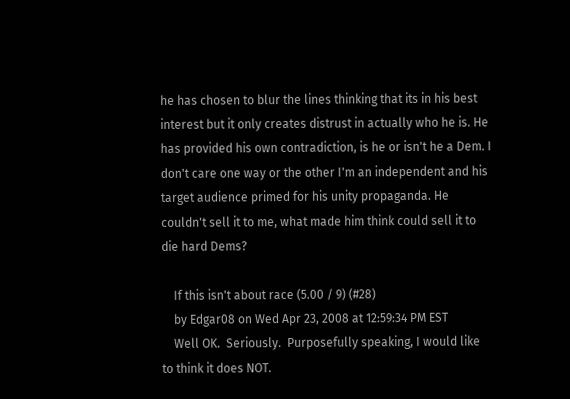he has chosen to blur the lines thinking that its in his best interest but it only creates distrust in actually who he is. He has provided his own contradiction, is he or isn't he a Dem. I don't care one way or the other I'm an independent and his target audience primed for his unity propaganda. He couldn't sell it to me, what made him think could sell it to die hard Dems?

    If this isn't about race (5.00 / 9) (#28)
    by Edgar08 on Wed Apr 23, 2008 at 12:59:34 PM EST
    Well OK.  Seriously.  Purposefully speaking, I would like to think it does NOT.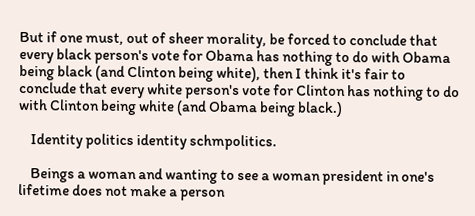But if one must, out of sheer morality, be forced to conclude that every black person's vote for Obama has nothing to do with Obama being black (and Clinton being white), then I think it's fair to conclude that every white person's vote for Clinton has nothing to do with Clinton being white (and Obama being black.)

    Identity politics identity schmpolitics.

    Beings a woman and wanting to see a woman president in one's lifetime does not make a person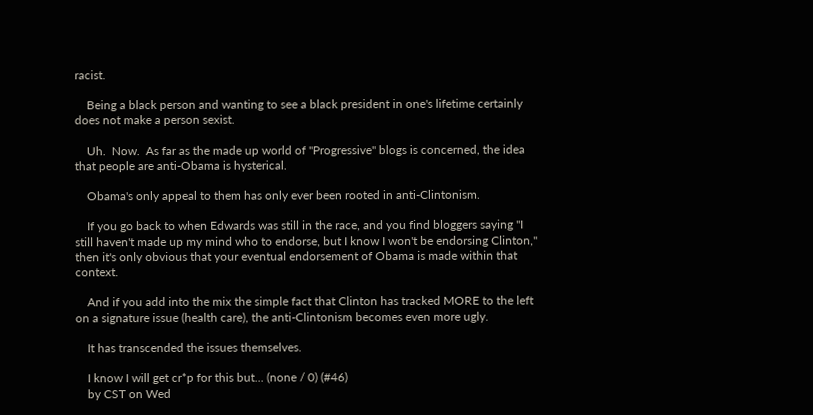racist.

    Being a black person and wanting to see a black president in one's lifetime certainly does not make a person sexist.

    Uh.  Now.  As far as the made up world of "Progressive" blogs is concerned, the idea that people are anti-Obama is hysterical.

    Obama's only appeal to them has only ever been rooted in anti-Clintonism.

    If you go back to when Edwards was still in the race, and you find bloggers saying "I still haven't made up my mind who to endorse, but I know I won't be endorsing Clinton," then it's only obvious that your eventual endorsement of Obama is made within that context.

    And if you add into the mix the simple fact that Clinton has tracked MORE to the left on a signature issue (health care), the anti-Clintonism becomes even more ugly.

    It has transcended the issues themselves.

    I know I will get cr*p for this but... (none / 0) (#46)
    by CST on Wed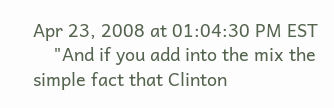Apr 23, 2008 at 01:04:30 PM EST
    "And if you add into the mix the simple fact that Clinton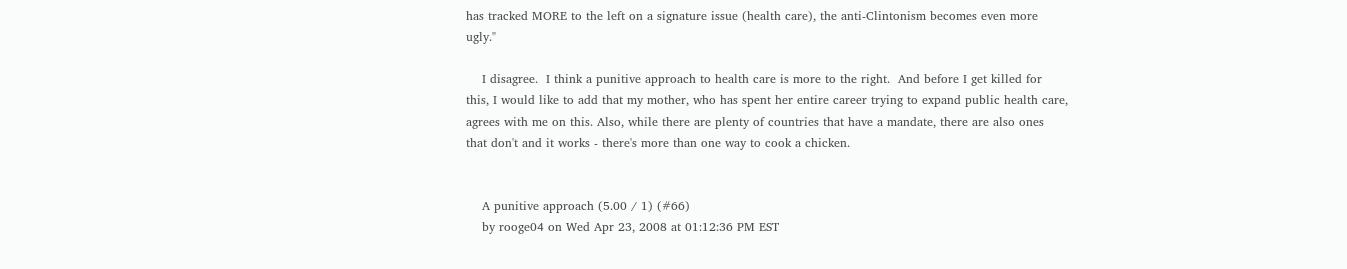has tracked MORE to the left on a signature issue (health care), the anti-Clintonism becomes even more ugly."

    I disagree.  I think a punitive approach to health care is more to the right.  And before I get killed for this, I would like to add that my mother, who has spent her entire career trying to expand public health care, agrees with me on this. Also, while there are plenty of countries that have a mandate, there are also ones that don't and it works - there's more than one way to cook a chicken.


    A punitive approach (5.00 / 1) (#66)
    by rooge04 on Wed Apr 23, 2008 at 01:12:36 PM EST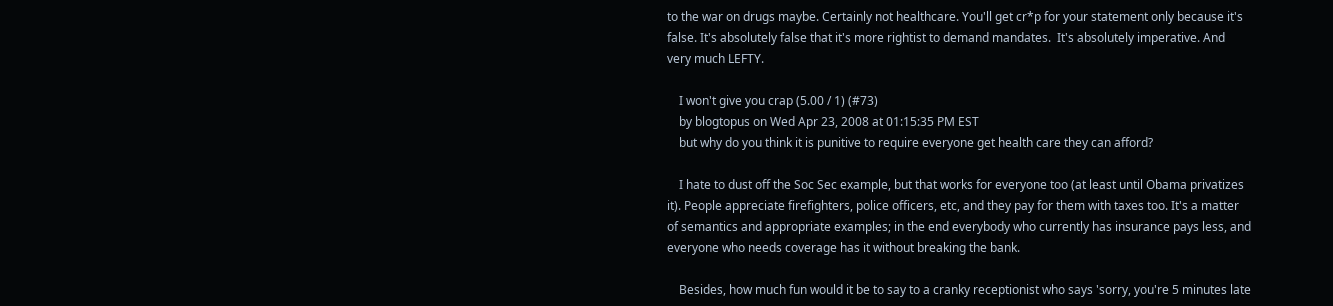to the war on drugs maybe. Certainly not healthcare. You'll get cr*p for your statement only because it's false. It's absolutely false that it's more rightist to demand mandates.  It's absolutely imperative. And very much LEFTY.

    I won't give you crap (5.00 / 1) (#73)
    by blogtopus on Wed Apr 23, 2008 at 01:15:35 PM EST
    but why do you think it is punitive to require everyone get health care they can afford?

    I hate to dust off the Soc Sec example, but that works for everyone too (at least until Obama privatizes it). People appreciate firefighters, police officers, etc, and they pay for them with taxes too. It's a matter of semantics and appropriate examples; in the end everybody who currently has insurance pays less, and everyone who needs coverage has it without breaking the bank.

    Besides, how much fun would it be to say to a cranky receptionist who says 'sorry, you're 5 minutes late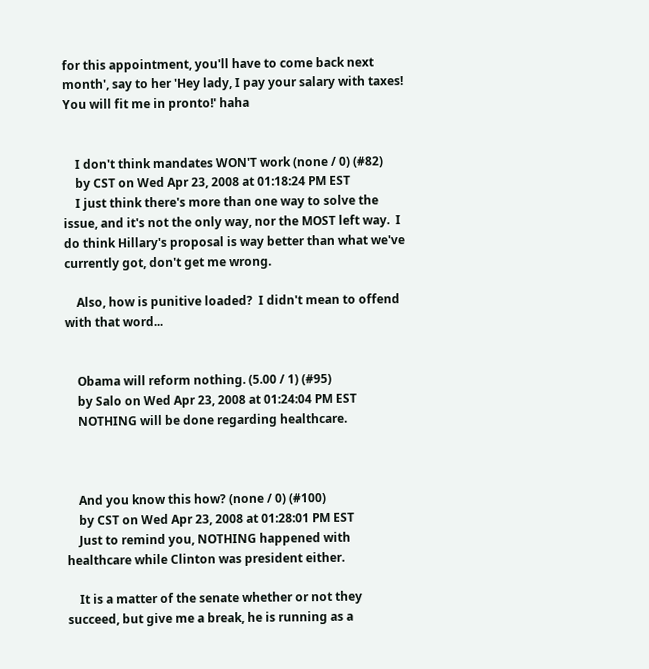for this appointment, you'll have to come back next month', say to her 'Hey lady, I pay your salary with taxes! You will fit me in pronto!' haha


    I don't think mandates WON'T work (none / 0) (#82)
    by CST on Wed Apr 23, 2008 at 01:18:24 PM EST
    I just think there's more than one way to solve the issue, and it's not the only way, nor the MOST left way.  I do think Hillary's proposal is way better than what we've currently got, don't get me wrong.

    Also, how is punitive loaded?  I didn't mean to offend with that word...


    Obama will reform nothing. (5.00 / 1) (#95)
    by Salo on Wed Apr 23, 2008 at 01:24:04 PM EST
    NOTHING will be done regarding healthcare.



    And you know this how? (none / 0) (#100)
    by CST on Wed Apr 23, 2008 at 01:28:01 PM EST
    Just to remind you, NOTHING happened with healthcare while Clinton was president either.

    It is a matter of the senate whether or not they succeed, but give me a break, he is running as a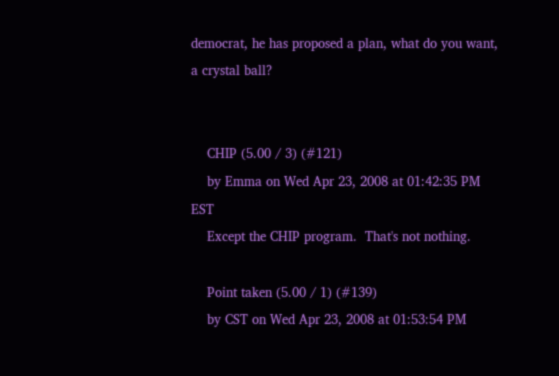democrat, he has proposed a plan, what do you want, a crystal ball?


    CHIP (5.00 / 3) (#121)
    by Emma on Wed Apr 23, 2008 at 01:42:35 PM EST
    Except the CHIP program.  That's not nothing.

    Point taken (5.00 / 1) (#139)
    by CST on Wed Apr 23, 2008 at 01:53:54 PM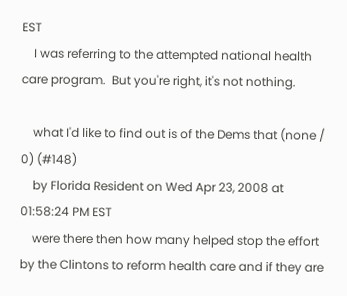EST
    I was referring to the attempted national health care program.  But you're right, it's not nothing.

    what I'd like to find out is of the Dems that (none / 0) (#148)
    by Florida Resident on Wed Apr 23, 2008 at 01:58:24 PM EST
    were there then how many helped stop the effort by the Clintons to reform health care and if they are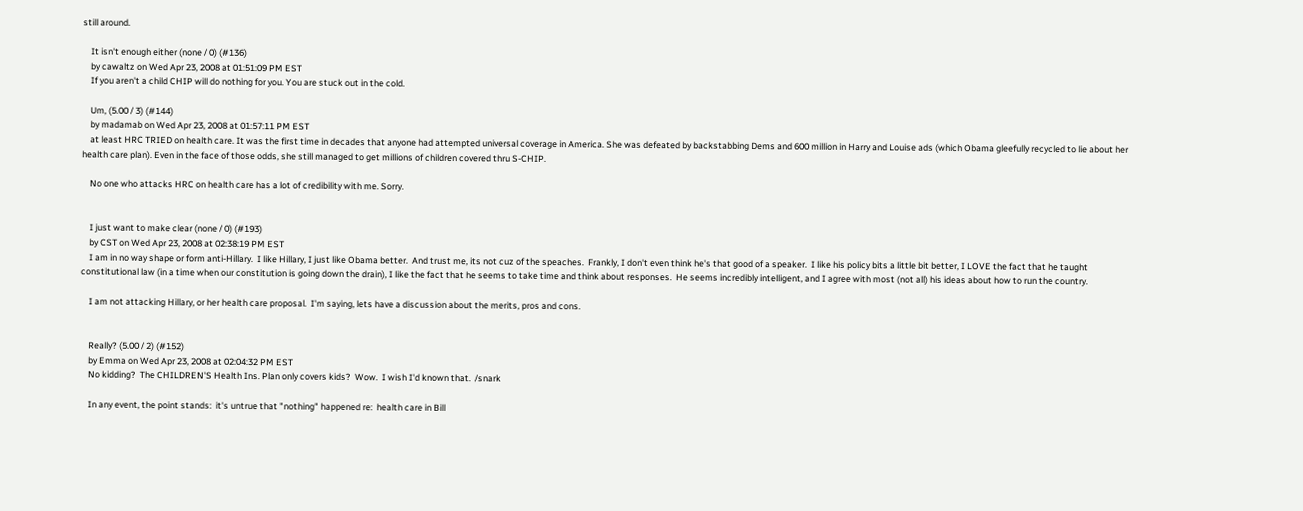still around.

    It isn't enough either (none / 0) (#136)
    by cawaltz on Wed Apr 23, 2008 at 01:51:09 PM EST
    If you aren't a child CHIP will do nothing for you. You are stuck out in the cold.

    Um, (5.00 / 3) (#144)
    by madamab on Wed Apr 23, 2008 at 01:57:11 PM EST
    at least HRC TRIED on health care. It was the first time in decades that anyone had attempted universal coverage in America. She was defeated by backstabbing Dems and 600 million in Harry and Louise ads (which Obama gleefully recycled to lie about her health care plan). Even in the face of those odds, she still managed to get millions of children covered thru S-CHIP.

    No one who attacks HRC on health care has a lot of credibility with me. Sorry.


    I just want to make clear (none / 0) (#193)
    by CST on Wed Apr 23, 2008 at 02:38:19 PM EST
    I am in no way shape or form anti-Hillary.  I like Hillary, I just like Obama better.  And trust me, its not cuz of the speaches.  Frankly, I don't even think he's that good of a speaker.  I like his policy bits a little bit better, I LOVE the fact that he taught constitutional law (in a time when our constitution is going down the drain), I like the fact that he seems to take time and think about responses.  He seems incredibly intelligent, and I agree with most (not all) his ideas about how to run the country.

    I am not attacking Hillary, or her health care proposal.  I'm saying, lets have a discussion about the merits, pros and cons.


    Really? (5.00 / 2) (#152)
    by Emma on Wed Apr 23, 2008 at 02:04:32 PM EST
    No kidding?  The CHILDREN'S Health Ins. Plan only covers kids?  Wow.  I wish I'd known that.  /snark

    In any event, the point stands:  it's untrue that "nothing" happened re:  health care in Bill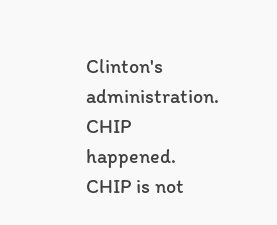Clinton's administration.  CHIP happened.  CHIP is not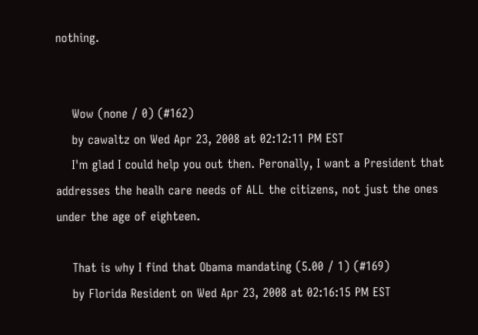nothing.


    Wow (none / 0) (#162)
    by cawaltz on Wed Apr 23, 2008 at 02:12:11 PM EST
    I'm glad I could help you out then. Peronally, I want a President that addresses the healh care needs of ALL the citizens, not just the ones under the age of eighteen.

    That is why I find that Obama mandating (5.00 / 1) (#169)
    by Florida Resident on Wed Apr 23, 2008 at 02:16:15 PM EST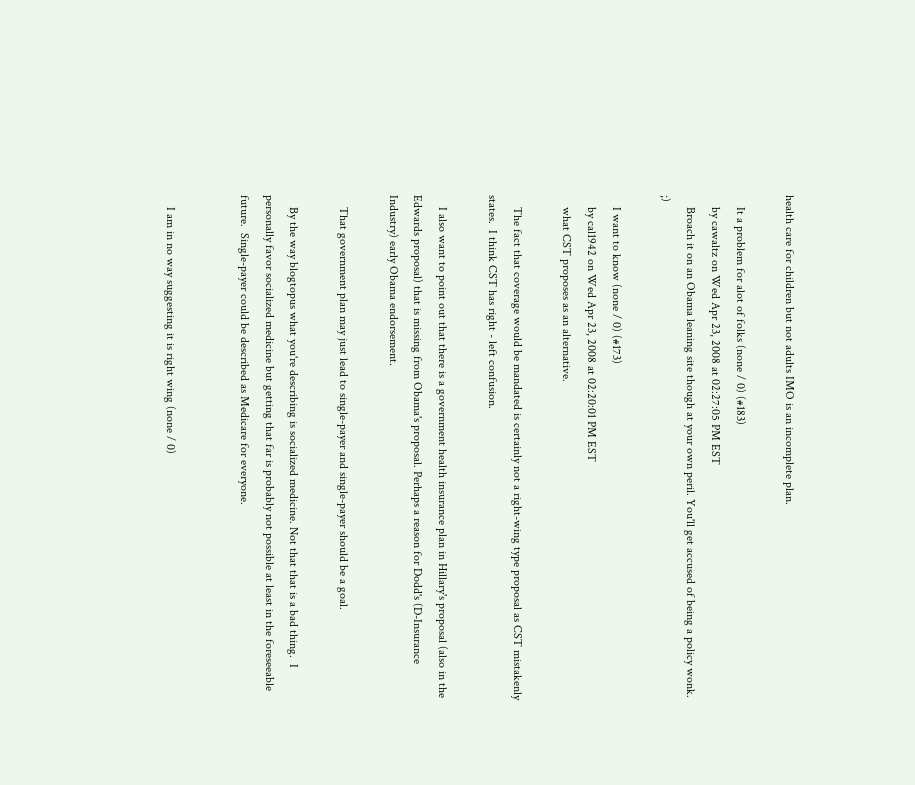health care for children but not adults IMO is an incomplete plan.

    It a problem for alot of folks (none / 0) (#183)
    by cawaltz on Wed Apr 23, 2008 at 02:27:05 PM EST
    Broach it on an Obama leaning site though at your own peril. You'll get accused of being a policy wonk. ;)

    I want to know (none / 0) (#173)
    by cal1942 on Wed Apr 23, 2008 at 02:20:01 PM EST
    what CST proposes as an alternative.

    The fact that coverage would be mandated is certainly not a right-wing type proposal as CST mistakenly states.  I think CST has right - left confusion.

    I also want to point out that there is a government health insurance plan in Hillary's proposal (also in the Edwards proposal) that is missing from Obama's proposal. Perhaps a reason for Dodd's (D-Insurance Industry) early Obama endorsement.

    That government plan may just lead to single-payer and single-payer should be a goal.

    By the way blogtopus what you're describing is socialized medicine. Not that that is a bad thing.  I personally favor socialized medicine but getting that far is probably not possible at least in the foreseeable future.  Single-payer could be described as Medicare for everyone.


    I am in no way suggesting it is right wing (none / 0)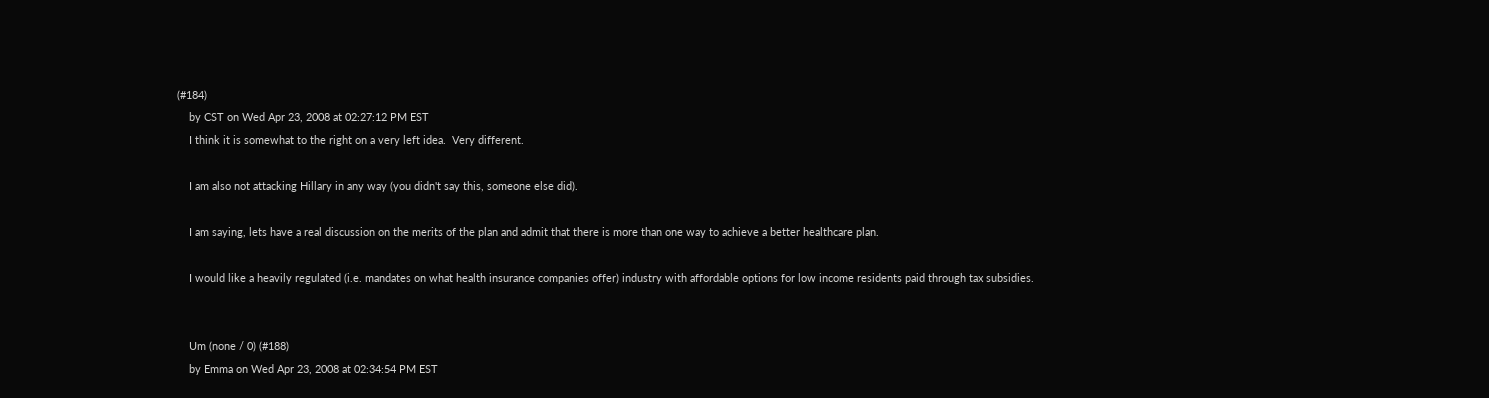(#184)
    by CST on Wed Apr 23, 2008 at 02:27:12 PM EST
    I think it is somewhat to the right on a very left idea.  Very different.

    I am also not attacking Hillary in any way (you didn't say this, someone else did).

    I am saying, lets have a real discussion on the merits of the plan and admit that there is more than one way to achieve a better healthcare plan.

    I would like a heavily regulated (i.e. mandates on what health insurance companies offer) industry with affordable options for low income residents paid through tax subsidies.


    Um (none / 0) (#188)
    by Emma on Wed Apr 23, 2008 at 02:34:54 PM EST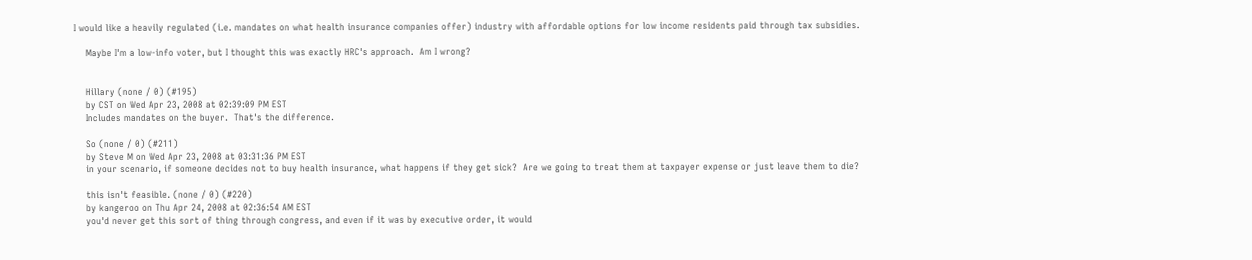I would like a heavily regulated (i.e. mandates on what health insurance companies offer) industry with affordable options for low income residents paid through tax subsidies.

    Maybe I'm a low-info voter, but I thought this was exactly HRC's approach.  Am I wrong?


    Hillary (none / 0) (#195)
    by CST on Wed Apr 23, 2008 at 02:39:09 PM EST
    Includes mandates on the buyer.  That's the difference.

    So (none / 0) (#211)
    by Steve M on Wed Apr 23, 2008 at 03:31:36 PM EST
    in your scenario, if someone decides not to buy health insurance, what happens if they get sick?  Are we going to treat them at taxpayer expense or just leave them to die?

    this isn't feasible. (none / 0) (#220)
    by kangeroo on Thu Apr 24, 2008 at 02:36:54 AM EST
    you'd never get this sort of thing through congress, and even if it was by executive order, it would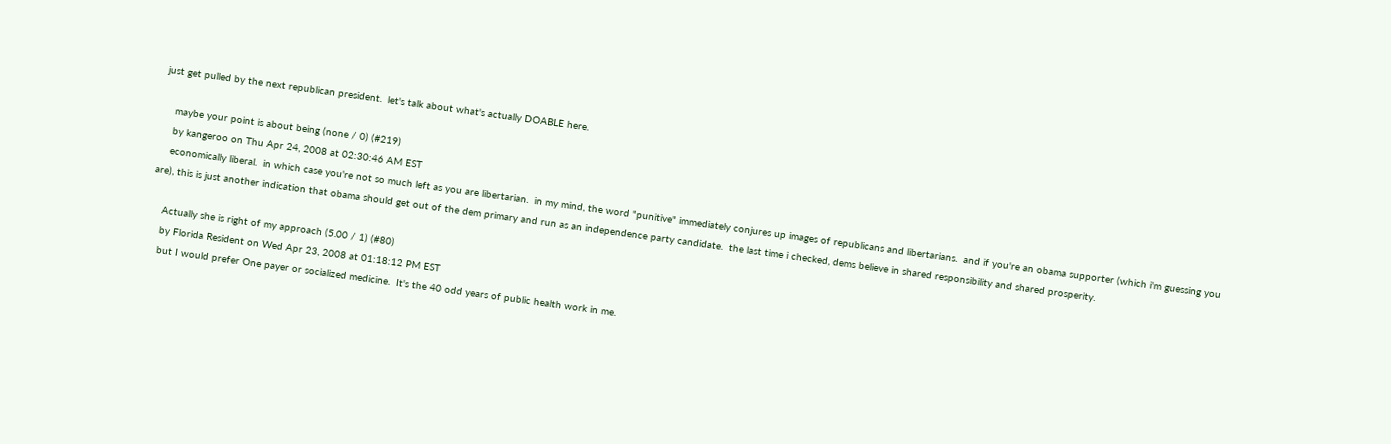just get pulled by the next republican president.  let's talk about what's actually DOABLE here.

    maybe your point is about being (none / 0) (#219)
    by kangeroo on Thu Apr 24, 2008 at 02:30:46 AM EST
    economically liberal.  in which case you're not so much left as you are libertarian.  in my mind, the word "punitive" immediately conjures up images of republicans and libertarians.  and if you're an obama supporter (which i'm guessing you are), this is just another indication that obama should get out of the dem primary and run as an independence party candidate.  the last time i checked, dems believe in shared responsibility and shared prosperity.

    Actually she is right of my approach (5.00 / 1) (#80)
    by Florida Resident on Wed Apr 23, 2008 at 01:18:12 PM EST
    but I would prefer One payer or socialized medicine.  It's the 40 odd years of public health work in me.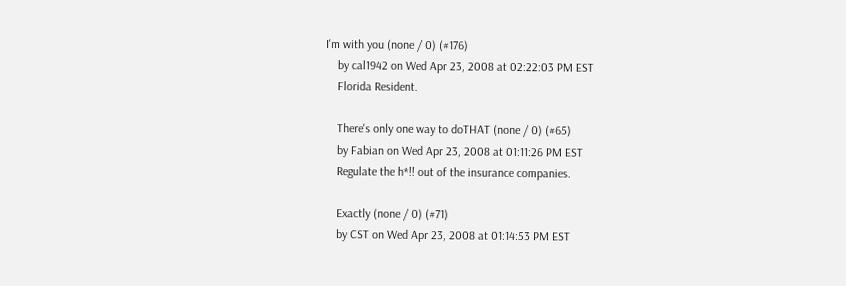I'm with you (none / 0) (#176)
    by cal1942 on Wed Apr 23, 2008 at 02:22:03 PM EST
    Florida Resident.

    There's only one way to doTHAT (none / 0) (#65)
    by Fabian on Wed Apr 23, 2008 at 01:11:26 PM EST
    Regulate the h*!! out of the insurance companies.

    Exactly (none / 0) (#71)
    by CST on Wed Apr 23, 2008 at 01:14:53 PM EST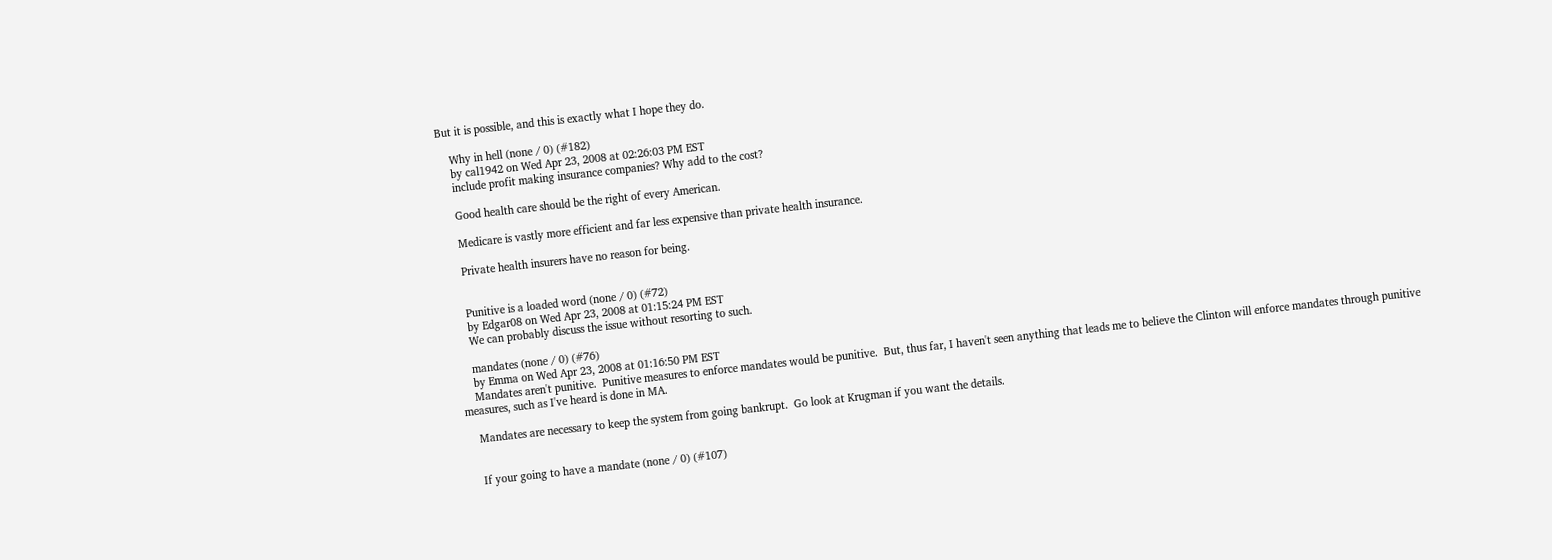But it is possible, and this is exactly what I hope they do.

    Why in hell (none / 0) (#182)
    by cal1942 on Wed Apr 23, 2008 at 02:26:03 PM EST
    include profit making insurance companies? Why add to the cost?

    Good health care should be the right of every American.

    Medicare is vastly more efficient and far less expensive than private health insurance.

    Private health insurers have no reason for being.


    Punitive is a loaded word (none / 0) (#72)
    by Edgar08 on Wed Apr 23, 2008 at 01:15:24 PM EST
    We can probably discuss the issue without resorting to such.

    mandates (none / 0) (#76)
    by Emma on Wed Apr 23, 2008 at 01:16:50 PM EST
    Mandates aren't punitive.  Punitive measures to enforce mandates would be punitive.  But, thus far, I haven't seen anything that leads me to believe the Clinton will enforce mandates through punitive measures, such as I've heard is done in MA.

    Mandates are necessary to keep the system from going bankrupt.  Go look at Krugman if you want the details.


    If your going to have a mandate (none / 0) (#107)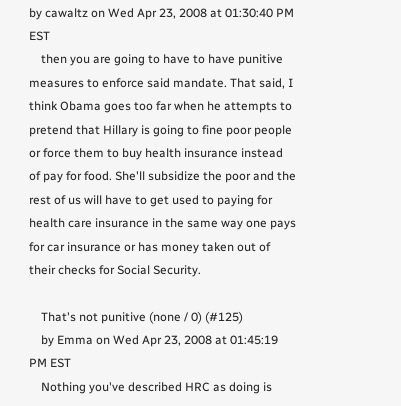by cawaltz on Wed Apr 23, 2008 at 01:30:40 PM EST
    then you are going to have to have punitive measures to enforce said mandate. That said, I think Obama goes too far when he attempts to pretend that Hillary is going to fine poor people or force them to buy health insurance instead of pay for food. She'll subsidize the poor and the rest of us will have to get used to paying for health care insurance in the same way one pays for car insurance or has money taken out of their checks for Social Security.

    That's not punitive (none / 0) (#125)
    by Emma on Wed Apr 23, 2008 at 01:45:19 PM EST
    Nothing you've described HRC as doing is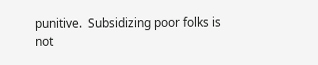punitive.  Subsidizing poor folks is not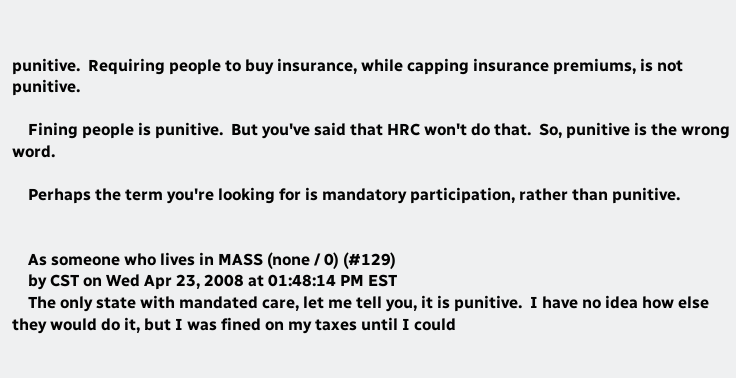punitive.  Requiring people to buy insurance, while capping insurance premiums, is not punitive.

    Fining people is punitive.  But you've said that HRC won't do that.  So, punitive is the wrong word.

    Perhaps the term you're looking for is mandatory participation, rather than punitive.


    As someone who lives in MASS (none / 0) (#129)
    by CST on Wed Apr 23, 2008 at 01:48:14 PM EST
    The only state with mandated care, let me tell you, it is punitive.  I have no idea how else they would do it, but I was fined on my taxes until I could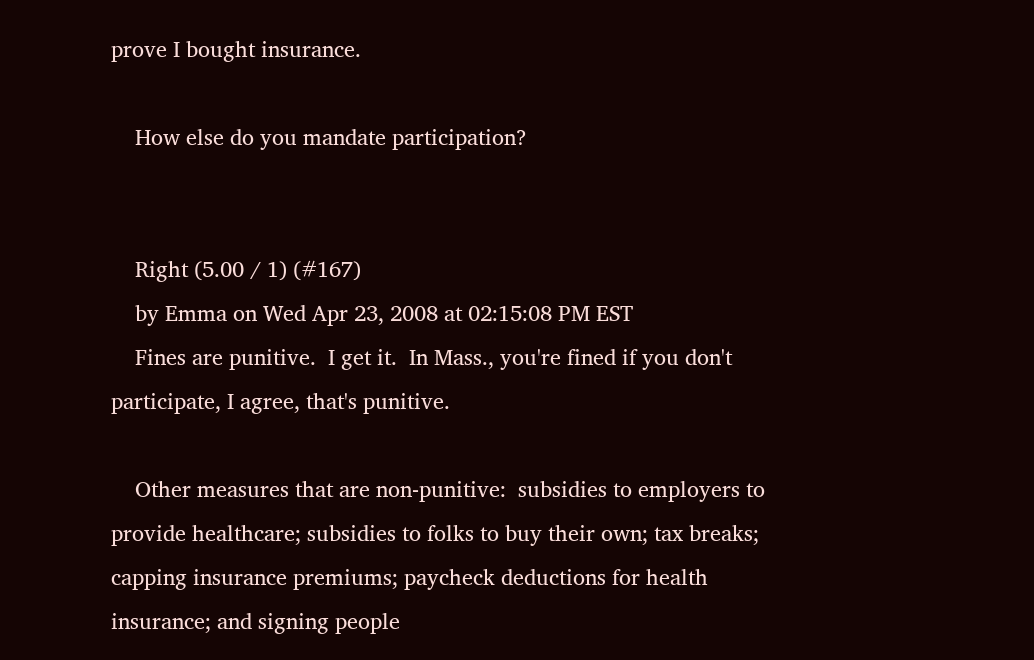prove I bought insurance.

    How else do you mandate participation?


    Right (5.00 / 1) (#167)
    by Emma on Wed Apr 23, 2008 at 02:15:08 PM EST
    Fines are punitive.  I get it.  In Mass., you're fined if you don't participate, I agree, that's punitive.

    Other measures that are non-punitive:  subsidies to employers to provide healthcare; subsidies to folks to buy their own; tax breaks; capping insurance premiums; paycheck deductions for health insurance; and signing people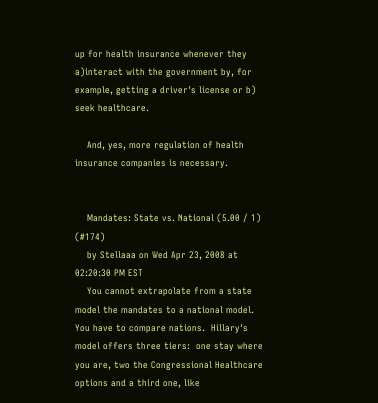up for health insurance whenever they a)interact with the government by, for example, getting a driver's license or b) seek healthcare.

    And, yes, more regulation of health insurance companies is necessary.


    Mandates: State vs. National (5.00 / 1) (#174)
    by Stellaaa on Wed Apr 23, 2008 at 02:20:30 PM EST
    You cannot extrapolate from a state model the mandates to a national model.  You have to compare nations.  Hillary's model offers three tiers:  one stay where you are, two the Congressional Healthcare options and a third one, like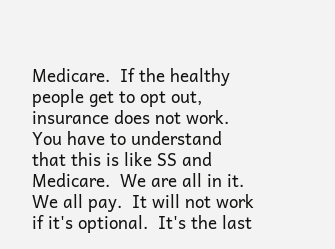Medicare.  If the healthy people get to opt out, insurance does not work.  You have to understand that this is like SS and Medicare.  We are all in it.  We all pay.  It will not work if it's optional.  It's the last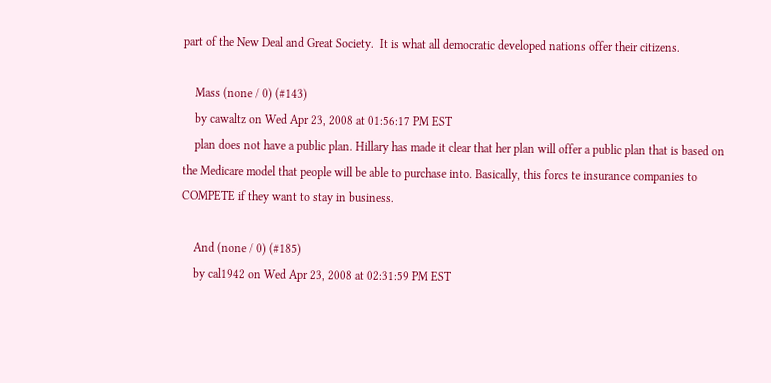part of the New Deal and Great Society.  It is what all democratic developed nations offer their citizens.

    Mass (none / 0) (#143)
    by cawaltz on Wed Apr 23, 2008 at 01:56:17 PM EST
    plan does not have a public plan. Hillary has made it clear that her plan will offer a public plan that is based on the Medicare model that people will be able to purchase into. Basically, this forcs te insurance companies to COMPETE if they want to stay in business.

    And (none / 0) (#185)
    by cal1942 on Wed Apr 23, 2008 at 02:31:59 PM EST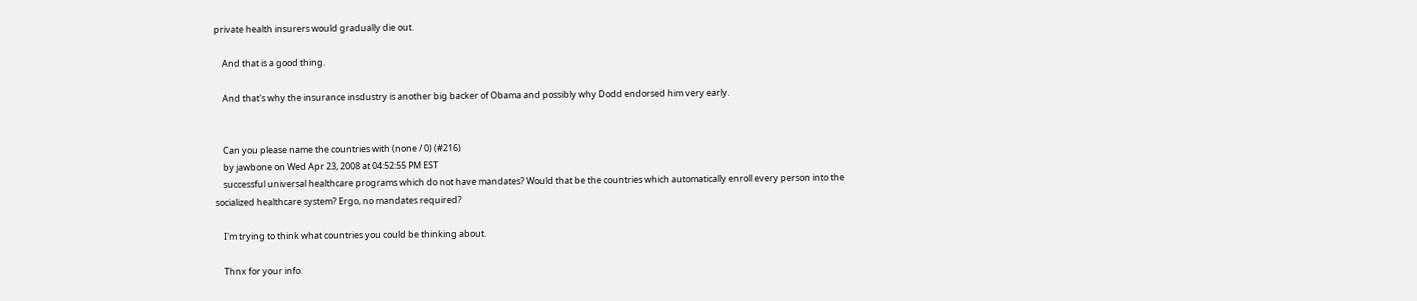private health insurers would gradually die out.

    And that is a good thing.

    And that's why the insurance insdustry is another big backer of Obama and possibly why Dodd endorsed him very early.


    Can you please name the countries with (none / 0) (#216)
    by jawbone on Wed Apr 23, 2008 at 04:52:55 PM EST
    successful universal healthcare programs which do not have mandates? Would that be the countries which automatically enroll every person into the socialized healthcare system? Ergo, no mandates required?

    I'm trying to think what countries you could be thinking about.

    Thnx for your info.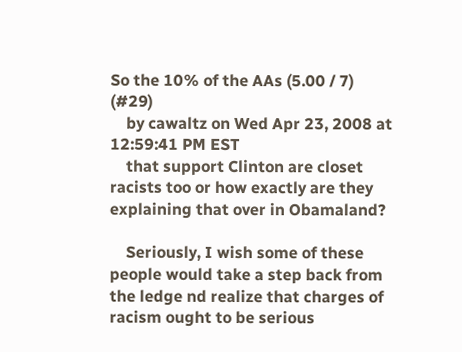So the 10% of the AAs (5.00 / 7) (#29)
    by cawaltz on Wed Apr 23, 2008 at 12:59:41 PM EST
    that support Clinton are closet racists too or how exactly are they explaining that over in Obamaland?

    Seriously, I wish some of these people would take a step back from the ledge nd realize that charges of racism ought to be serious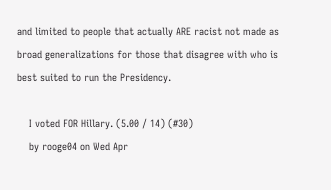and limited to people that actually ARE racist not made as broad generalizations for those that disagree with who is best suited to run the Presidency.

    I voted FOR Hillary. (5.00 / 14) (#30)
    by rooge04 on Wed Apr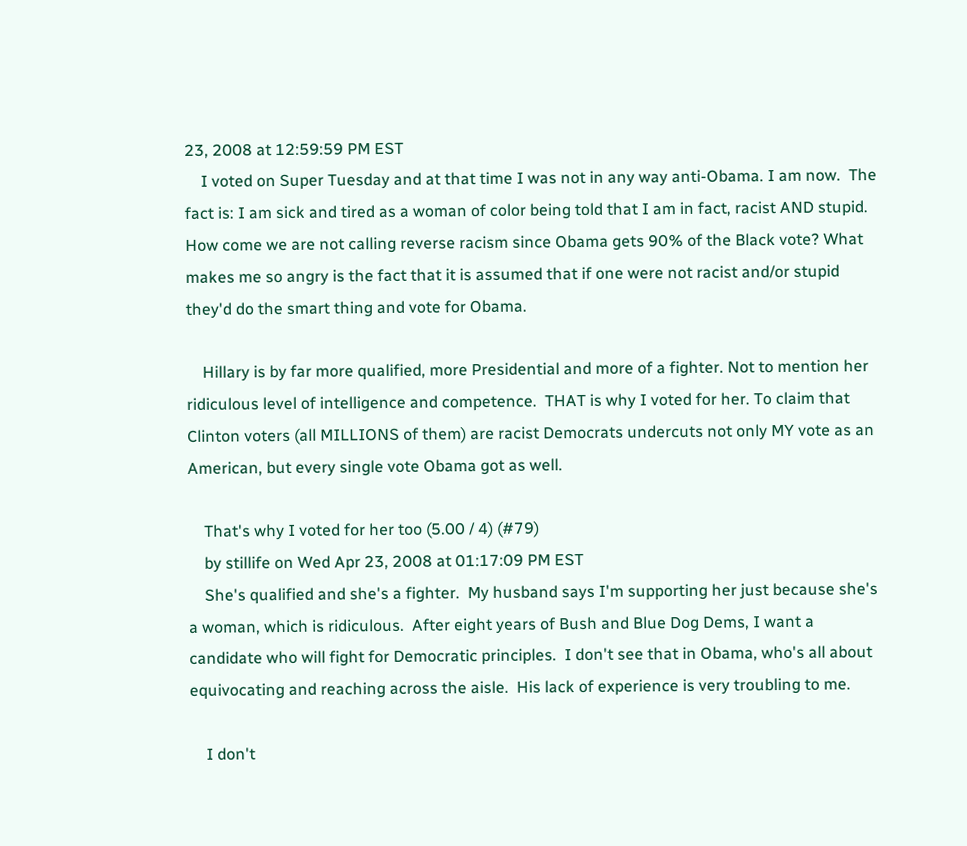23, 2008 at 12:59:59 PM EST
    I voted on Super Tuesday and at that time I was not in any way anti-Obama. I am now.  The fact is: I am sick and tired as a woman of color being told that I am in fact, racist AND stupid.  How come we are not calling reverse racism since Obama gets 90% of the Black vote? What makes me so angry is the fact that it is assumed that if one were not racist and/or stupid they'd do the smart thing and vote for Obama.

    Hillary is by far more qualified, more Presidential and more of a fighter. Not to mention her ridiculous level of intelligence and competence.  THAT is why I voted for her. To claim that Clinton voters (all MILLIONS of them) are racist Democrats undercuts not only MY vote as an American, but every single vote Obama got as well.

    That's why I voted for her too (5.00 / 4) (#79)
    by stillife on Wed Apr 23, 2008 at 01:17:09 PM EST
    She's qualified and she's a fighter.  My husband says I'm supporting her just because she's a woman, which is ridiculous.  After eight years of Bush and Blue Dog Dems, I want a candidate who will fight for Democratic principles.  I don't see that in Obama, who's all about equivocating and reaching across the aisle.  His lack of experience is very troubling to me.

    I don't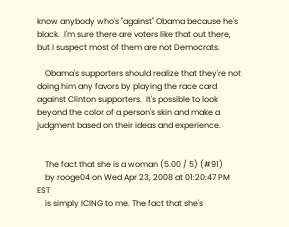know anybody who's "against" Obama because he's black.  I'm sure there are voters like that out there, but I suspect most of them are not Democrats.

    Obama's supporters should realize that they're not doing him any favors by playing the race card against Clinton supporters.  It's possible to look beyond the color of a person's skin and make a judgment based on their ideas and experience.


    The fact that she is a woman (5.00 / 5) (#91)
    by rooge04 on Wed Apr 23, 2008 at 01:20:47 PM EST
    is simply ICING to me. The fact that she's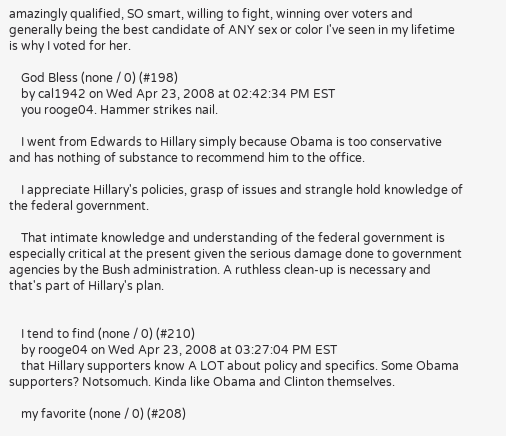amazingly qualified, SO smart, willing to fight, winning over voters and generally being the best candidate of ANY sex or color I've seen in my lifetime is why I voted for her.

    God Bless (none / 0) (#198)
    by cal1942 on Wed Apr 23, 2008 at 02:42:34 PM EST
    you rooge04. Hammer strikes nail.

    I went from Edwards to Hillary simply because Obama is too conservative and has nothing of substance to recommend him to the office.

    I appreciate Hillary's policies, grasp of issues and strangle hold knowledge of the federal government.

    That intimate knowledge and understanding of the federal government is especially critical at the present given the serious damage done to government agencies by the Bush administration. A ruthless clean-up is necessary and that's part of Hillary's plan.


    I tend to find (none / 0) (#210)
    by rooge04 on Wed Apr 23, 2008 at 03:27:04 PM EST
    that Hillary supporters know A LOT about policy and specifics. Some Obama supporters? Notsomuch. Kinda like Obama and Clinton themselves.

    my favorite (none / 0) (#208)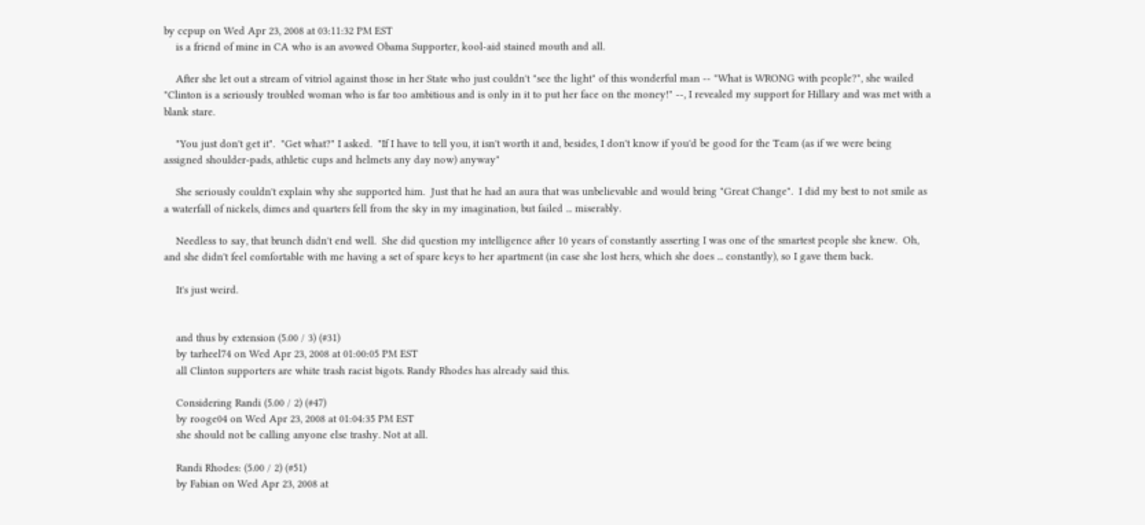by ccpup on Wed Apr 23, 2008 at 03:11:32 PM EST
    is a friend of mine in CA who is an avowed Obama Supporter, kool-aid stained mouth and all.

    After she let out a stream of vitriol against those in her State who just couldn't "see the light" of this wonderful man -- "What is WRONG with people?", she wailed "Clinton is a seriously troubled woman who is far too ambitious and is only in it to put her face on the money!" --, I revealed my support for Hillary and was met with a blank stare.

    "You just don't get it".  "Get what?" I asked.  "If I have to tell you, it isn't worth it and, besides, I don't know if you'd be good for the Team (as if we were being assigned shoulder-pads, athletic cups and helmets any day now) anyway"

    She seriously couldn't explain why she supported him.  Just that he had an aura that was unbelievable and would bring "Great Change".  I did my best to not smile as a waterfall of nickels, dimes and quarters fell from the sky in my imagination, but failed ... miserably.

    Needless to say, that brunch didn't end well.  She did question my intelligence after 10 years of constantly asserting I was one of the smartest people she knew.  Oh, and she didn't feel comfortable with me having a set of spare keys to her apartment (in case she lost hers, which she does ... constantly), so I gave them back.

    It's just weird.


    and thus by extension (5.00 / 3) (#31)
    by tarheel74 on Wed Apr 23, 2008 at 01:00:05 PM EST
    all Clinton supporters are white trash racist bigots. Randy Rhodes has already said this.

    Considering Randi (5.00 / 2) (#47)
    by rooge04 on Wed Apr 23, 2008 at 01:04:35 PM EST
    she should not be calling anyone else trashy. Not at all.

    Randi Rhodes: (5.00 / 2) (#51)
    by Fabian on Wed Apr 23, 2008 at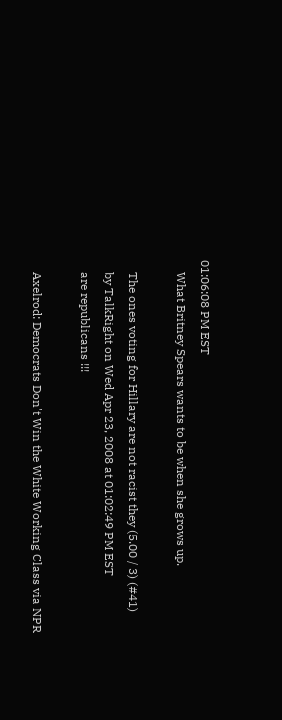01:06:08 PM EST
    What Britney Spears wants to be when she grows up.

    The ones voting for Hillary are not racist they (5.00 / 3) (#41)
    by TalkRight on Wed Apr 23, 2008 at 01:02:49 PM EST
    are republicans !!!

    Axelrod: Democrats Don't Win the White Working Class via NPR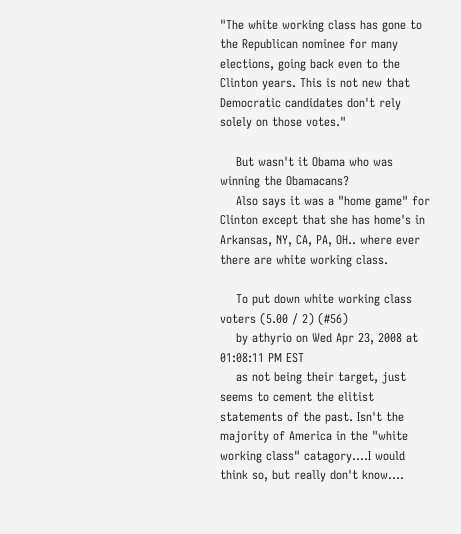"The white working class has gone to the Republican nominee for many elections, going back even to the Clinton years. This is not new that Democratic candidates don't rely solely on those votes."

    But wasn't it Obama who was winning the Obamacans?
    Also says it was a "home game" for Clinton except that she has home's in Arkansas, NY, CA, PA, OH.. where ever there are white working class.

    To put down white working class voters (5.00 / 2) (#56)
    by athyrio on Wed Apr 23, 2008 at 01:08:11 PM EST
    as not being their target, just seems to cement the elitist statements of the past. Isn't the majority of America in the "white working class" catagory....I would think so, but really don't know....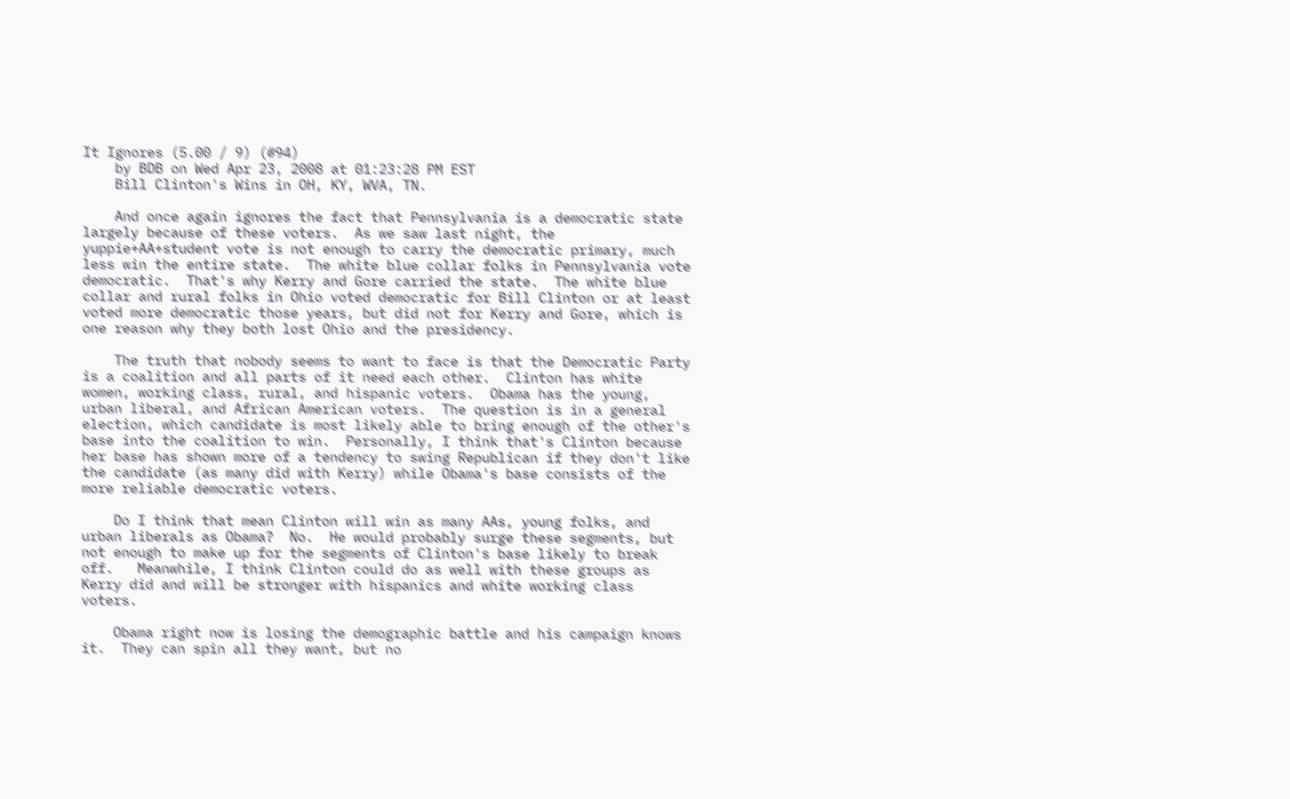It Ignores (5.00 / 9) (#94)
    by BDB on Wed Apr 23, 2008 at 01:23:28 PM EST
    Bill Clinton's Wins in OH, KY, WVA, TN.

    And once again ignores the fact that Pennsylvania is a democratic state largely because of these voters.  As we saw last night, the yuppie+AA+student vote is not enough to carry the democratic primary, much less win the entire state.  The white blue collar folks in Pennsylvania vote democratic.  That's why Kerry and Gore carried the state.  The white blue collar and rural folks in Ohio voted democratic for Bill Clinton or at least voted more democratic those years, but did not for Kerry and Gore, which is one reason why they both lost Ohio and the presidency.

    The truth that nobody seems to want to face is that the Democratic Party is a coalition and all parts of it need each other.  Clinton has white women, working class, rural, and hispanic voters.  Obama has the young, urban liberal, and African American voters.  The question is in a general election, which candidate is most likely able to bring enough of the other's base into the coalition to win.  Personally, I think that's Clinton because her base has shown more of a tendency to swing Republican if they don't like the candidate (as many did with Kerry) while Obama's base consists of the more reliable democratic voters.

    Do I think that mean Clinton will win as many AAs, young folks, and urban liberals as Obama?  No.  He would probably surge these segments, but not enough to make up for the segments of Clinton's base likely to break off.   Meanwhile, I think Clinton could do as well with these groups as Kerry did and will be stronger with hispanics and white working class voters.

    Obama right now is losing the demographic battle and his campaign knows it.  They can spin all they want, but no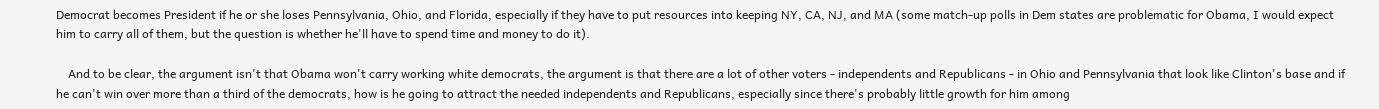Democrat becomes President if he or she loses Pennsylvania, Ohio, and Florida, especially if they have to put resources into keeping NY, CA, NJ, and MA (some match-up polls in Dem states are problematic for Obama, I would expect him to carry all of them, but the question is whether he'll have to spend time and money to do it).

    And to be clear, the argument isn't that Obama won't carry working white democrats, the argument is that there are a lot of other voters - independents and Republicans - in Ohio and Pennsylvania that look like Clinton's base and if he can't win over more than a third of the democrats, how is he going to attract the needed independents and Republicans, especially since there's probably little growth for him among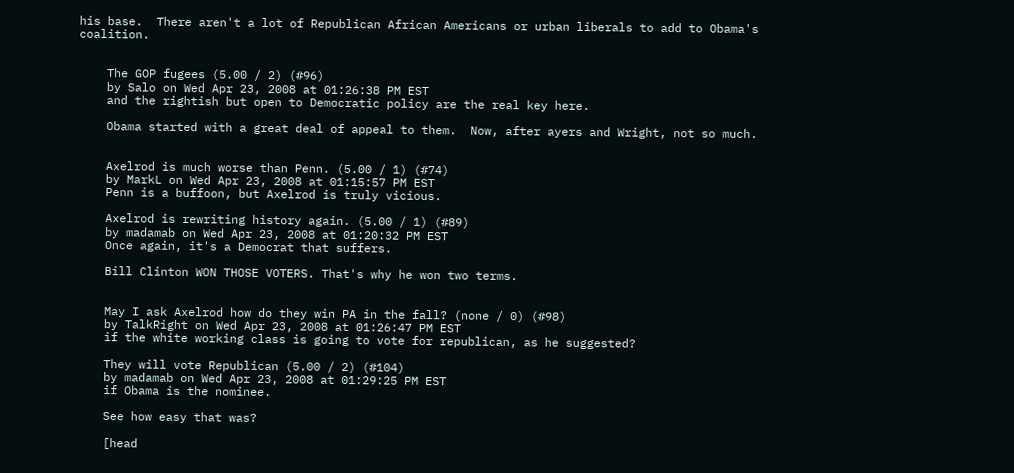his base.  There aren't a lot of Republican African Americans or urban liberals to add to Obama's coalition.


    The GOP fugees (5.00 / 2) (#96)
    by Salo on Wed Apr 23, 2008 at 01:26:38 PM EST
    and the rightish but open to Democratic policy are the real key here.

    Obama started with a great deal of appeal to them.  Now, after ayers and Wright, not so much.


    Axelrod is much worse than Penn. (5.00 / 1) (#74)
    by MarkL on Wed Apr 23, 2008 at 01:15:57 PM EST
    Penn is a buffoon, but Axelrod is truly vicious.

    Axelrod is rewriting history again. (5.00 / 1) (#89)
    by madamab on Wed Apr 23, 2008 at 01:20:32 PM EST
    Once again, it's a Democrat that suffers.

    Bill Clinton WON THOSE VOTERS. That's why he won two terms.


    May I ask Axelrod how do they win PA in the fall? (none / 0) (#98)
    by TalkRight on Wed Apr 23, 2008 at 01:26:47 PM EST
    if the white working class is going to vote for republican, as he suggested?

    They will vote Republican (5.00 / 2) (#104)
    by madamab on Wed Apr 23, 2008 at 01:29:25 PM EST
    if Obama is the nominee.

    See how easy that was?

    [head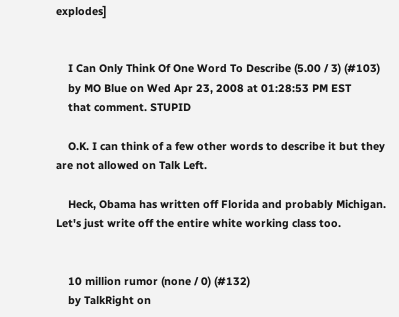explodes]


    I Can Only Think Of One Word To Describe (5.00 / 3) (#103)
    by MO Blue on Wed Apr 23, 2008 at 01:28:53 PM EST
    that comment. STUPID

    O.K. I can think of a few other words to describe it but they are not allowed on Talk Left.

    Heck, Obama has written off Florida and probably Michigan. Let's just write off the entire white working class too.


    10 million rumor (none / 0) (#132)
    by TalkRight on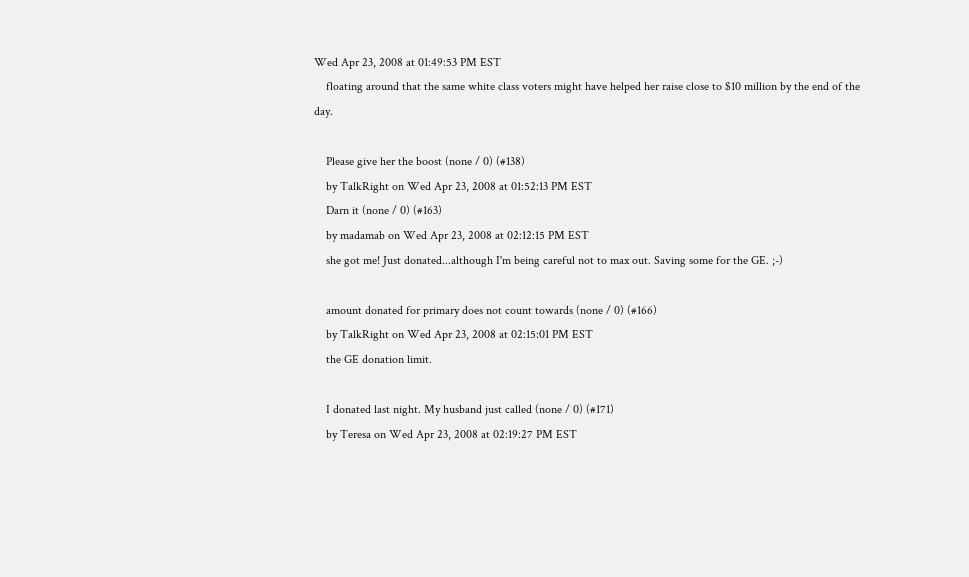Wed Apr 23, 2008 at 01:49:53 PM EST
    floating around that the same white class voters might have helped her raise close to $10 million by the end of the day.

    Please give her the boost (none / 0) (#138)
    by TalkRight on Wed Apr 23, 2008 at 01:52:13 PM EST
    Darn it (none / 0) (#163)
    by madamab on Wed Apr 23, 2008 at 02:12:15 PM EST
    she got me! Just donated...although I'm being careful not to max out. Saving some for the GE. ;-)

    amount donated for primary does not count towards (none / 0) (#166)
    by TalkRight on Wed Apr 23, 2008 at 02:15:01 PM EST
    the GE donation limit.

    I donated last night. My husband just called (none / 0) (#171)
    by Teresa on Wed Apr 23, 2008 at 02:19:27 PM EST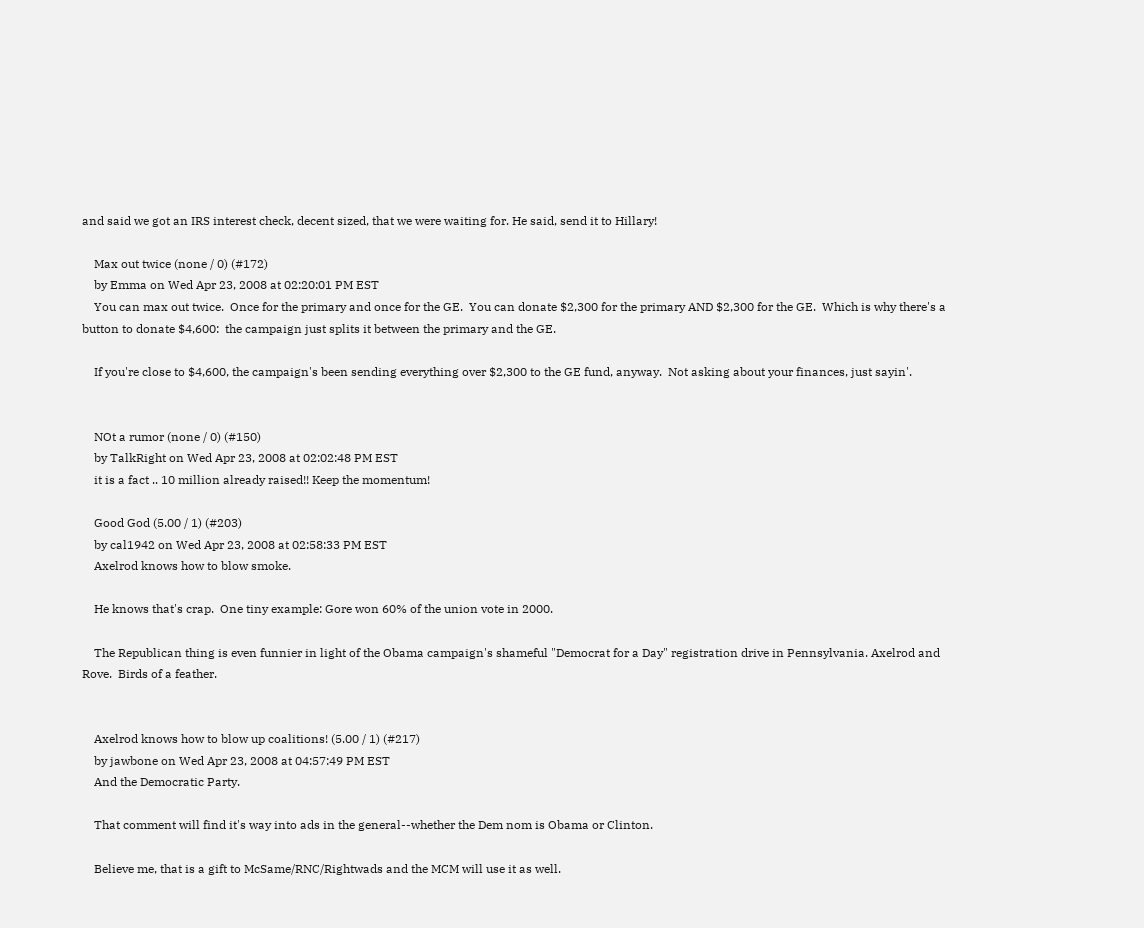and said we got an IRS interest check, decent sized, that we were waiting for. He said, send it to Hillary!

    Max out twice (none / 0) (#172)
    by Emma on Wed Apr 23, 2008 at 02:20:01 PM EST
    You can max out twice.  Once for the primary and once for the GE.  You can donate $2,300 for the primary AND $2,300 for the GE.  Which is why there's a button to donate $4,600:  the campaign just splits it between the primary and the GE.

    If you're close to $4,600, the campaign's been sending everything over $2,300 to the GE fund, anyway.  Not asking about your finances, just sayin'.


    NOt a rumor (none / 0) (#150)
    by TalkRight on Wed Apr 23, 2008 at 02:02:48 PM EST
    it is a fact .. 10 million already raised!! Keep the momentum!

    Good God (5.00 / 1) (#203)
    by cal1942 on Wed Apr 23, 2008 at 02:58:33 PM EST
    Axelrod knows how to blow smoke.

    He knows that's crap.  One tiny example: Gore won 60% of the union vote in 2000.

    The Republican thing is even funnier in light of the Obama campaign's shameful "Democrat for a Day" registration drive in Pennsylvania. Axelrod and Rove.  Birds of a feather.


    Axelrod knows how to blow up coalitions! (5.00 / 1) (#217)
    by jawbone on Wed Apr 23, 2008 at 04:57:49 PM EST
    And the Democratic Party.

    That comment will find it's way into ads in the general--whether the Dem nom is Obama or Clinton.

    Believe me, that is a gift to McSame/RNC/Rightwads and the MCM will use it as well.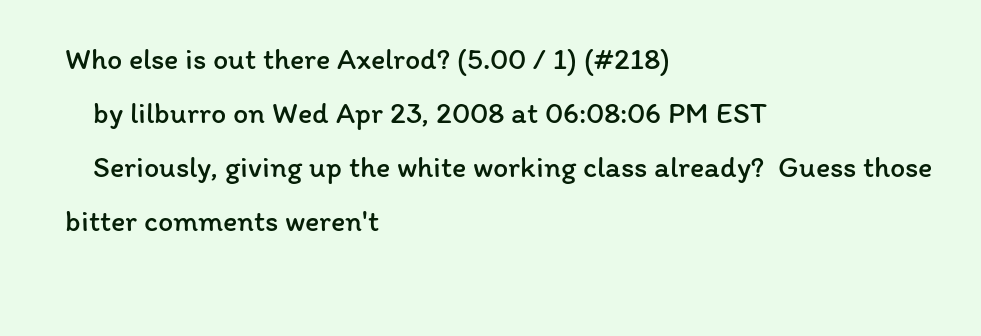Who else is out there Axelrod? (5.00 / 1) (#218)
    by lilburro on Wed Apr 23, 2008 at 06:08:06 PM EST
    Seriously, giving up the white working class already?  Guess those bitter comments weren't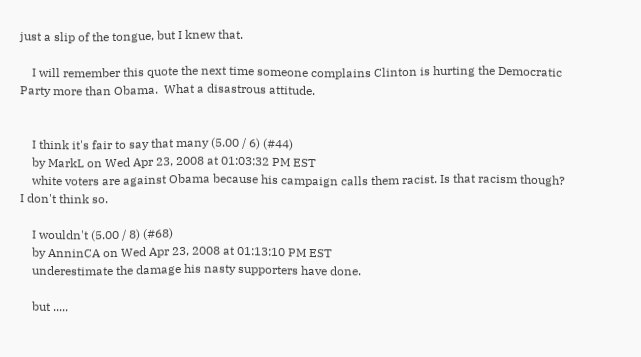just a slip of the tongue, but I knew that.

    I will remember this quote the next time someone complains Clinton is hurting the Democratic Party more than Obama.  What a disastrous attitude.


    I think it's fair to say that many (5.00 / 6) (#44)
    by MarkL on Wed Apr 23, 2008 at 01:03:32 PM EST
    white voters are against Obama because his campaign calls them racist. Is that racism though? I don't think so.

    I wouldn't (5.00 / 8) (#68)
    by AnninCA on Wed Apr 23, 2008 at 01:13:10 PM EST
    underestimate the damage his nasty supporters have done.

    but .....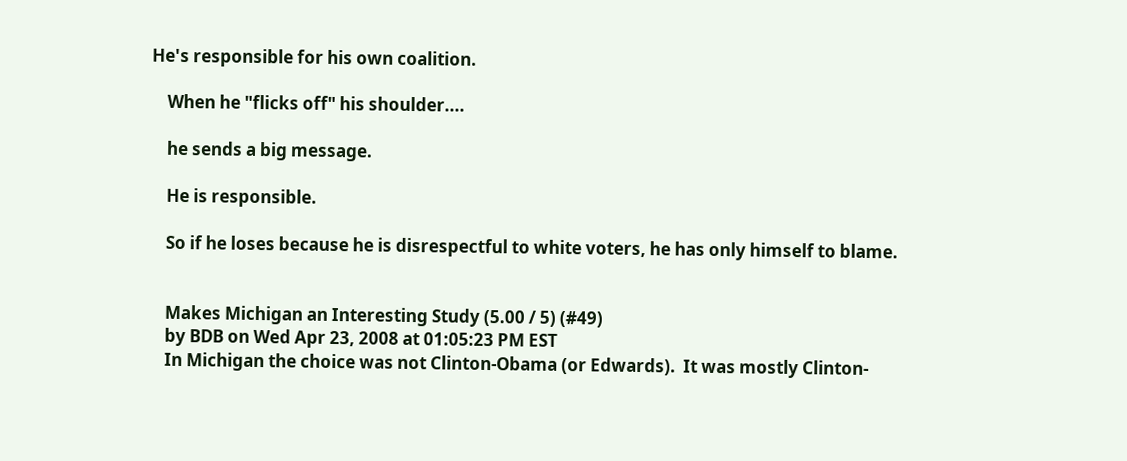He's responsible for his own coalition.

    When he "flicks off" his shoulder....

    he sends a big message.

    He is responsible.

    So if he loses because he is disrespectful to white voters, he has only himself to blame.


    Makes Michigan an Interesting Study (5.00 / 5) (#49)
    by BDB on Wed Apr 23, 2008 at 01:05:23 PM EST
    In Michigan the choice was not Clinton-Obama (or Edwards).  It was mostly Clinton-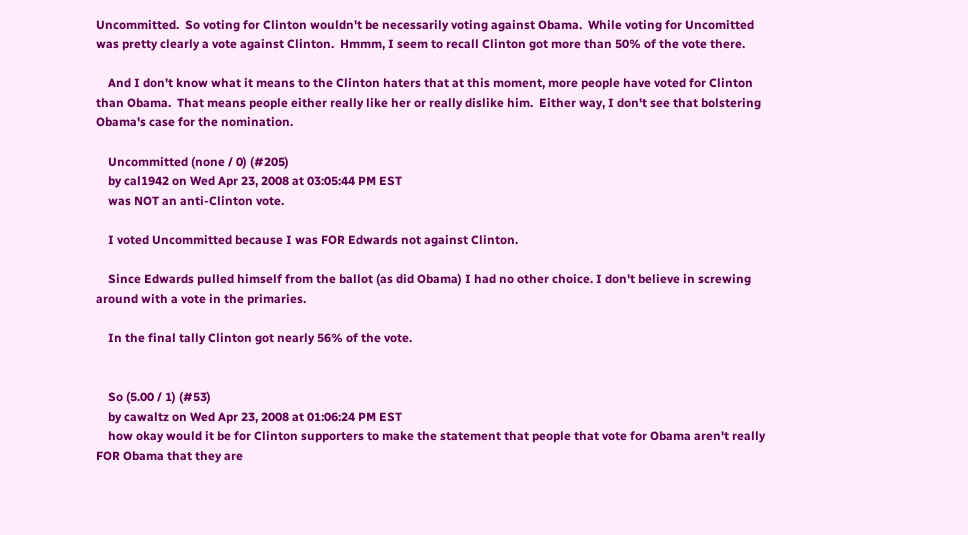Uncommitted.  So voting for Clinton wouldn't be necessarily voting against Obama.  While voting for Uncomitted was pretty clearly a vote against Clinton.  Hmmm, I seem to recall Clinton got more than 50% of the vote there.

    And I don't know what it means to the Clinton haters that at this moment, more people have voted for Clinton than Obama.  That means people either really like her or really dislike him.  Either way, I don't see that bolstering Obama's case for the nomination.

    Uncommitted (none / 0) (#205)
    by cal1942 on Wed Apr 23, 2008 at 03:05:44 PM EST
    was NOT an anti-Clinton vote.

    I voted Uncommitted because I was FOR Edwards not against Clinton.

    Since Edwards pulled himself from the ballot (as did Obama) I had no other choice. I don't believe in screwing around with a vote in the primaries.

    In the final tally Clinton got nearly 56% of the vote.


    So (5.00 / 1) (#53)
    by cawaltz on Wed Apr 23, 2008 at 01:06:24 PM EST
    how okay would it be for Clinton supporters to make the statement that people that vote for Obama aren't really FOR Obama that they are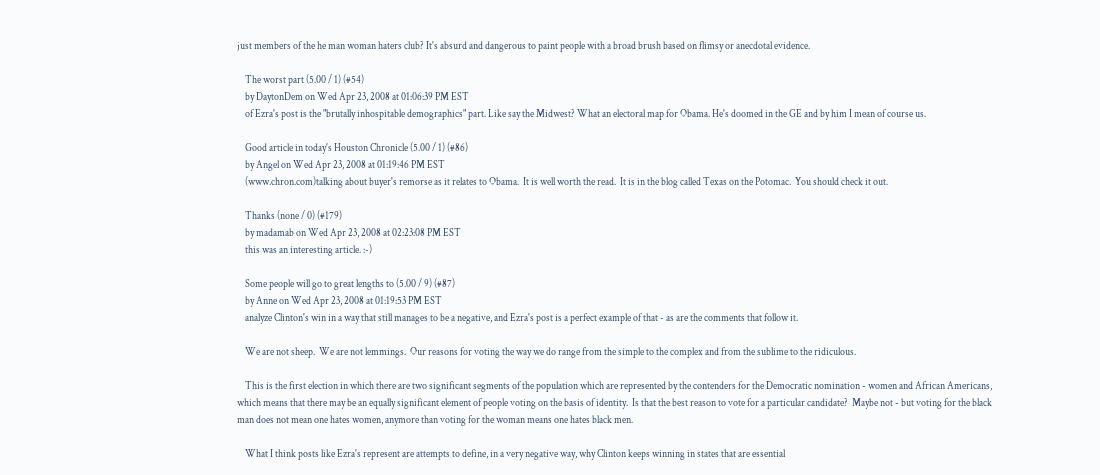just members of the he man woman haters club? It's absurd and dangerous to paint people with a broad brush based on flimsy or anecdotal evidence.

    The worst part (5.00 / 1) (#54)
    by DaytonDem on Wed Apr 23, 2008 at 01:06:39 PM EST
    of Ezra's post is the "brutally inhospitable demographics" part. Like say the Midwest? What an electoral map for Obama. He's doomed in the GE and by him I mean of course us.

    Good article in today's Houston Chronicle (5.00 / 1) (#86)
    by Angel on Wed Apr 23, 2008 at 01:19:46 PM EST
    (www.chron.com)talking about buyer's remorse as it relates to Obama.  It is well worth the read.  It is in the blog called Texas on the Potomac.  You should check it out.

    Thanks (none / 0) (#179)
    by madamab on Wed Apr 23, 2008 at 02:23:08 PM EST
    this was an interesting article. :-)

    Some people will go to great lengths to (5.00 / 9) (#87)
    by Anne on Wed Apr 23, 2008 at 01:19:53 PM EST
    analyze Clinton's win in a way that still manages to be a negative, and Ezra's post is a perfect example of that - as are the comments that follow it.

    We are not sheep.  We are not lemmings.  Our reasons for voting the way we do range from the simple to the complex and from the sublime to the ridiculous.

    This is the first election in which there are two significant segments of the population which are represented by the contenders for the Democratic nomination - women and African Americans, which means that there may be an equally significant element of people voting on the basis of identity.  Is that the best reason to vote for a particular candidate?  Maybe not - but voting for the black man does not mean one hates women, anymore than voting for the woman means one hates black men.

    What I think posts like Ezra's represent are attempts to define, in a very negative way, why Clinton keeps winning in states that are essential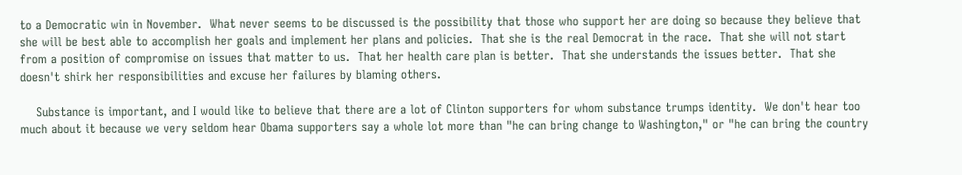to a Democratic win in November.  What never seems to be discussed is the possibility that those who support her are doing so because they believe that she will be best able to accomplish her goals and implement her plans and policies.  That she is the real Democrat in the race.  That she will not start from a position of compromise on issues that matter to us.  That her health care plan is better.  That she understands the issues better.  That she doesn't shirk her responsibilities and excuse her failures by blaming others.

    Substance is important, and I would like to believe that there are a lot of Clinton supporters for whom substance trumps identity.  We don't hear too much about it because we very seldom hear Obama supporters say a whole lot more than "he can bring change to Washington," or "he can bring the country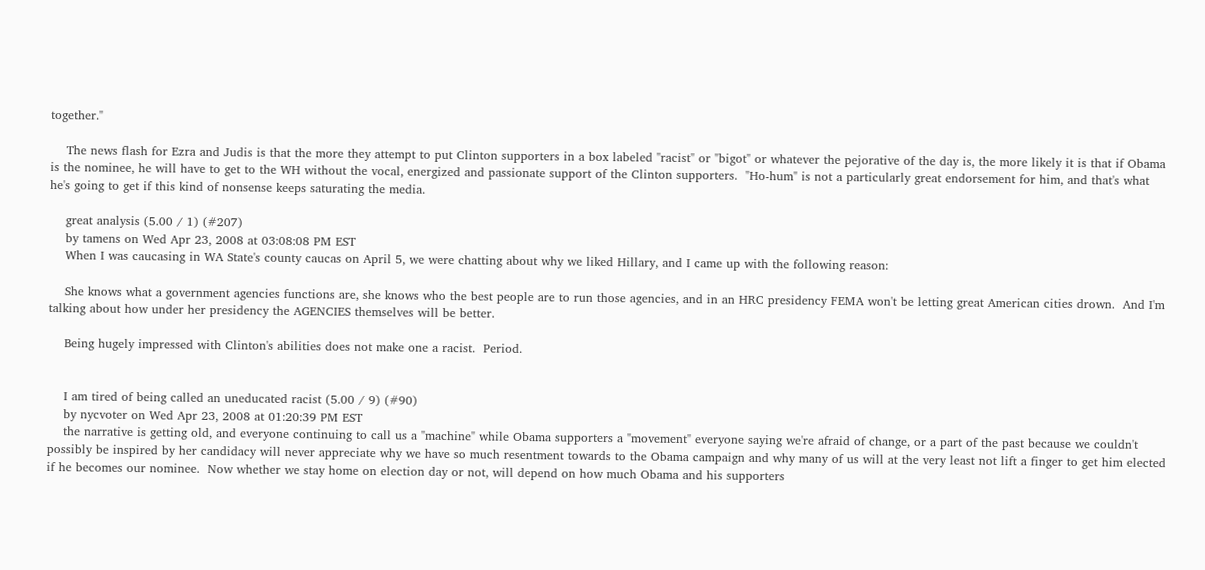together."

    The news flash for Ezra and Judis is that the more they attempt to put Clinton supporters in a box labeled "racist" or "bigot" or whatever the pejorative of the day is, the more likely it is that if Obama is the nominee, he will have to get to the WH without the vocal, energized and passionate support of the Clinton supporters.  "Ho-hum" is not a particularly great endorsement for him, and that's what he's going to get if this kind of nonsense keeps saturating the media.

    great analysis (5.00 / 1) (#207)
    by tamens on Wed Apr 23, 2008 at 03:08:08 PM EST
    When I was caucasing in WA State's county caucas on April 5, we were chatting about why we liked Hillary, and I came up with the following reason:

    She knows what a government agencies functions are, she knows who the best people are to run those agencies, and in an HRC presidency FEMA won't be letting great American cities drown.  And I'm talking about how under her presidency the AGENCIES themselves will be better.

    Being hugely impressed with Clinton's abilities does not make one a racist.  Period.


    I am tired of being called an uneducated racist (5.00 / 9) (#90)
    by nycvoter on Wed Apr 23, 2008 at 01:20:39 PM EST
    the narrative is getting old, and everyone continuing to call us a "machine" while Obama supporters a "movement" everyone saying we're afraid of change, or a part of the past because we couldn't possibly be inspired by her candidacy will never appreciate why we have so much resentment towards to the Obama campaign and why many of us will at the very least not lift a finger to get him elected if he becomes our nominee.  Now whether we stay home on election day or not, will depend on how much Obama and his supporters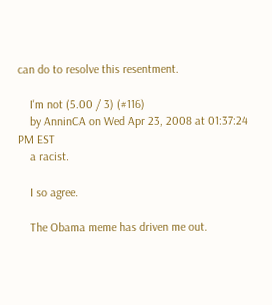can do to resolve this resentment.

    I'm not (5.00 / 3) (#116)
    by AnninCA on Wed Apr 23, 2008 at 01:37:24 PM EST
    a racist.

    I so agree.

    The Obama meme has driven me out.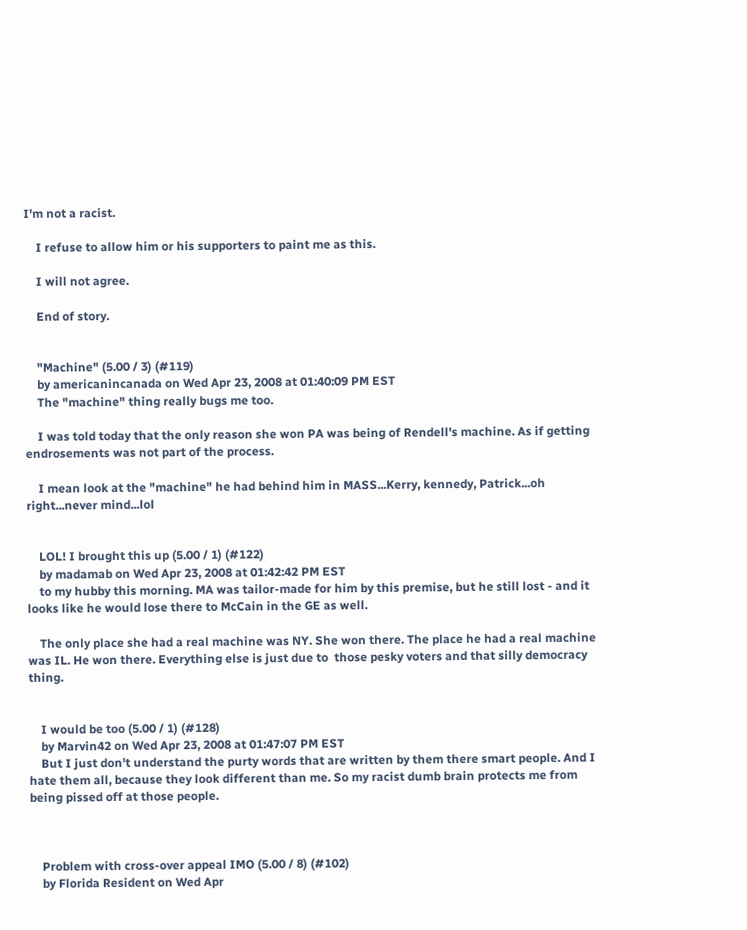I'm not a racist.

    I refuse to allow him or his supporters to paint me as this.

    I will not agree.

    End of story.


    "Machine" (5.00 / 3) (#119)
    by americanincanada on Wed Apr 23, 2008 at 01:40:09 PM EST
    The "machine" thing really bugs me too.

    I was told today that the only reason she won PA was being of Rendell's machine. As if getting endrosements was not part of the process.

    I mean look at the "machine" he had behind him in MASS...Kerry, kennedy, Patrick...oh right...never mind...lol


    LOL! I brought this up (5.00 / 1) (#122)
    by madamab on Wed Apr 23, 2008 at 01:42:42 PM EST
    to my hubby this morning. MA was tailor-made for him by this premise, but he still lost - and it looks like he would lose there to McCain in the GE as well.

    The only place she had a real machine was NY. She won there. The place he had a real machine was IL. He won there. Everything else is just due to  those pesky voters and that silly democracy thing.


    I would be too (5.00 / 1) (#128)
    by Marvin42 on Wed Apr 23, 2008 at 01:47:07 PM EST
    But I just don't understand the purty words that are written by them there smart people. And I hate them all, because they look different than me. So my racist dumb brain protects me from being pissed off at those people.



    Problem with cross-over appeal IMO (5.00 / 8) (#102)
    by Florida Resident on Wed Apr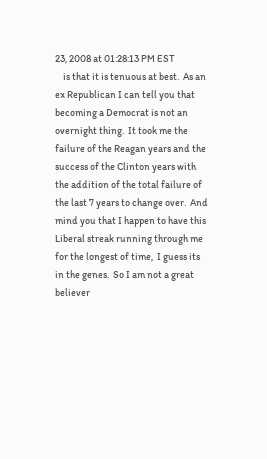23, 2008 at 01:28:13 PM EST
    is that it is tenuous at best.  As an ex Republican I can tell you that becoming a Democrat is not an overnight thing.  It took me the failure of the Reagan years and the success of the Clinton years with the addition of the total failure of the last 7 years to change over.  And mind you that I happen to have this Liberal streak running through me for the longest of time,  I guess its in the genes.  So I am not a great believer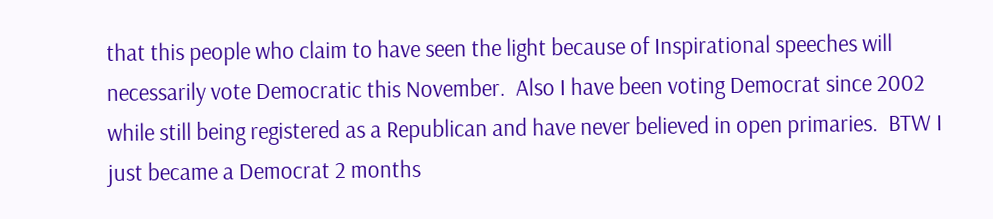that this people who claim to have seen the light because of Inspirational speeches will necessarily vote Democratic this November.  Also I have been voting Democrat since 2002 while still being registered as a Republican and have never believed in open primaries.  BTW I just became a Democrat 2 months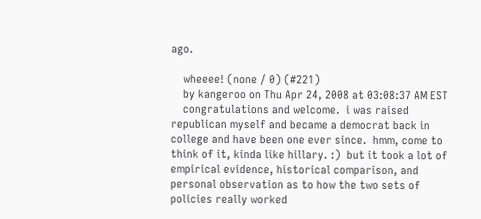ago.

    wheeee! (none / 0) (#221)
    by kangeroo on Thu Apr 24, 2008 at 03:08:37 AM EST
    congratulations and welcome.  i was raised republican myself and became a democrat back in college and have been one ever since.  hmm, come to think of it, kinda like hillary. :)  but it took a lot of empirical evidence, historical comparison, and personal observation as to how the two sets of policies really worked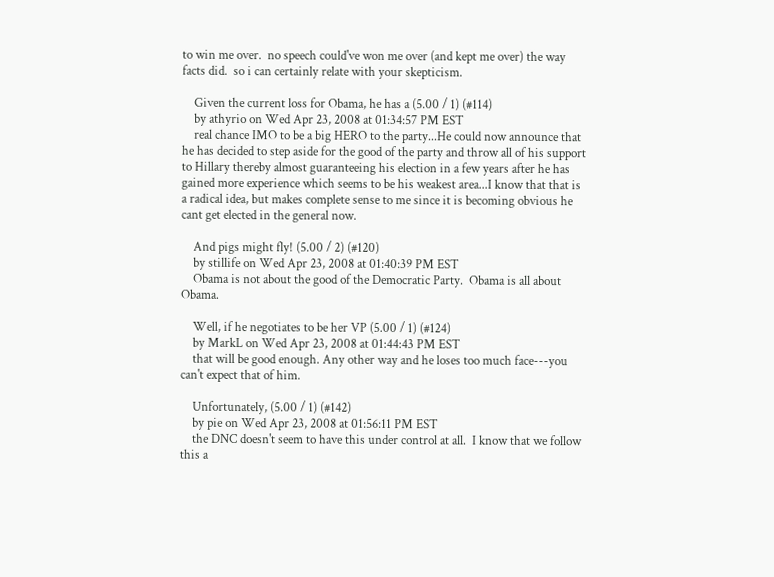to win me over.  no speech could've won me over (and kept me over) the way facts did.  so i can certainly relate with your skepticism.

    Given the current loss for Obama, he has a (5.00 / 1) (#114)
    by athyrio on Wed Apr 23, 2008 at 01:34:57 PM EST
    real chance IMO to be a big HERO to the party...He could now announce that he has decided to step aside for the good of the party and throw all of his support to Hillary thereby almost guaranteeing his election in a few years after he has gained more experience which seems to be his weakest area...I know that that is a radical idea, but makes complete sense to me since it is becoming obvious he cant get elected in the general now.

    And pigs might fly! (5.00 / 2) (#120)
    by stillife on Wed Apr 23, 2008 at 01:40:39 PM EST
    Obama is not about the good of the Democratic Party.  Obama is all about Obama.

    Well, if he negotiates to be her VP (5.00 / 1) (#124)
    by MarkL on Wed Apr 23, 2008 at 01:44:43 PM EST
    that will be good enough. Any other way and he loses too much face---you can't expect that of him.

    Unfortunately, (5.00 / 1) (#142)
    by pie on Wed Apr 23, 2008 at 01:56:11 PM EST
    the DNC doesn't seem to have this under control at all.  I know that we follow this a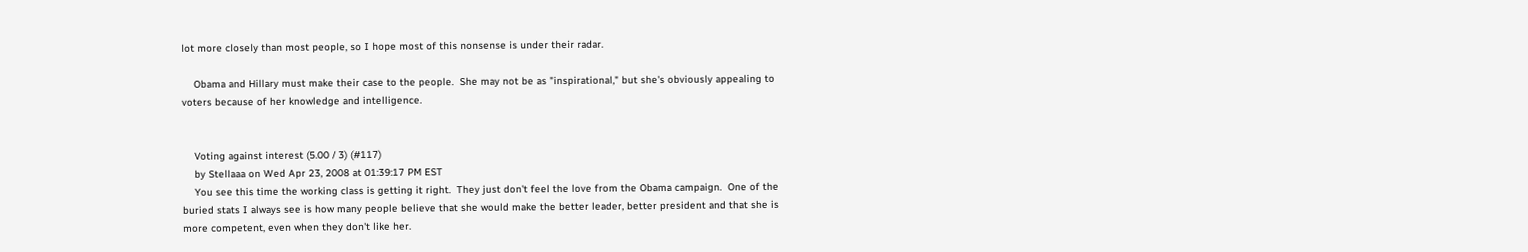lot more closely than most people, so I hope most of this nonsense is under their radar.

    Obama and Hillary must make their case to the people.  She may not be as "inspirational," but she's obviously appealing to voters because of her knowledge and intelligence.


    Voting against interest (5.00 / 3) (#117)
    by Stellaaa on Wed Apr 23, 2008 at 01:39:17 PM EST
    You see this time the working class is getting it right.  They just don't feel the love from the Obama campaign.  One of the buried stats I always see is how many people believe that she would make the better leader, better president and that she is more competent, even when they don't like her.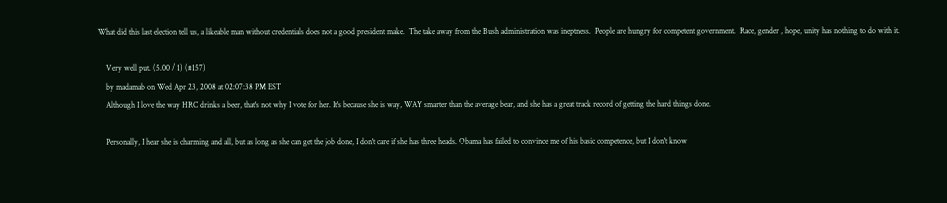What did this last election tell us, a likeable man without credentials does not a good president make.  The take away from the Bush administration was ineptness.  People are hungry for competent government.  Race, gender , hope, unity has nothing to do with it.

    Very well put. (5.00 / 1) (#157)
    by madamab on Wed Apr 23, 2008 at 02:07:38 PM EST
    Although I love the way HRC drinks a beer, that's not why I vote for her. It's because she is way, WAY smarter than the average bear, and she has a great track record of getting the hard things done.

    Personally, I hear she is charming and all, but as long as she can get the job done, I don't care if she has three heads. Obama has failed to convince me of his basic competence, but I don't know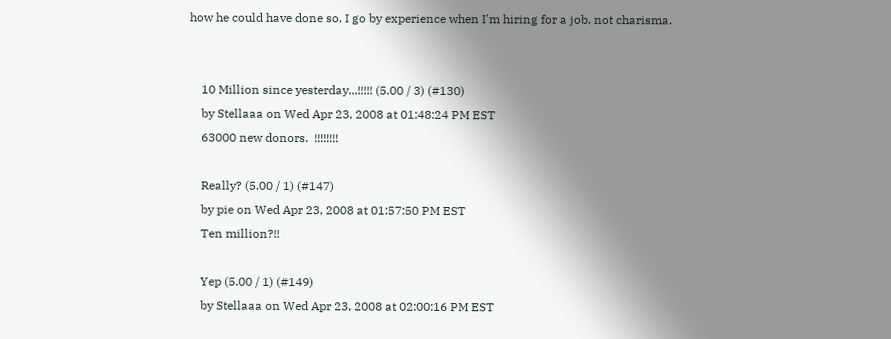how he could have done so. I go by experience when I'm hiring for a job, not charisma.


    10 Million since yesterday...!!!!! (5.00 / 3) (#130)
    by Stellaaa on Wed Apr 23, 2008 at 01:48:24 PM EST
    63000 new donors.  !!!!!!!!

    Really? (5.00 / 1) (#147)
    by pie on Wed Apr 23, 2008 at 01:57:50 PM EST
    Ten million?!!

    Yep (5.00 / 1) (#149)
    by Stellaaa on Wed Apr 23, 2008 at 02:00:16 PM EST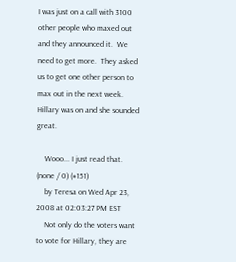I was just on a call with 3100 other people who maxed out and they announced it.  We need to get more.  They asked us to get one other person to max out in the next week.  Hillary was on and she sounded great.

    Wooo... I just read that. (none / 0) (#151)
    by Teresa on Wed Apr 23, 2008 at 02:03:27 PM EST
    Not only do the voters want to vote for Hillary, they are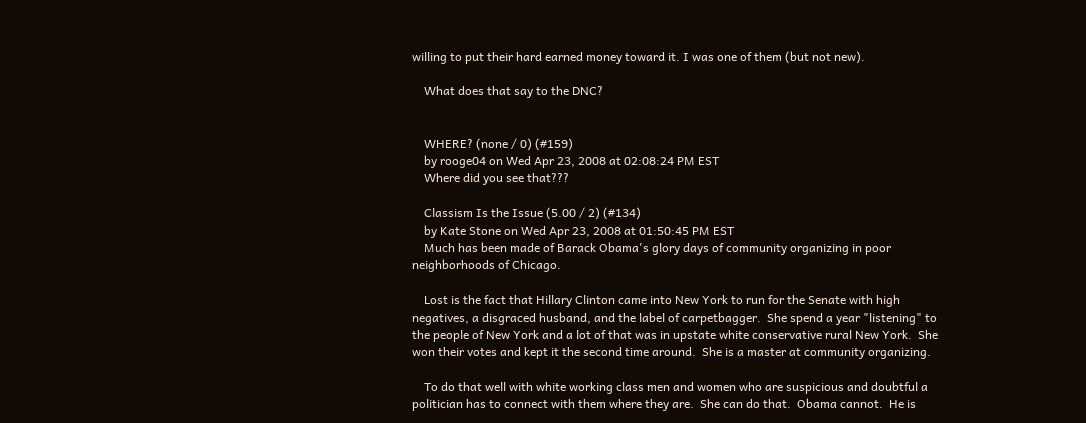willing to put their hard earned money toward it. I was one of them (but not new).

    What does that say to the DNC?


    WHERE? (none / 0) (#159)
    by rooge04 on Wed Apr 23, 2008 at 02:08:24 PM EST
    Where did you see that???

    Classism Is the Issue (5.00 / 2) (#134)
    by Kate Stone on Wed Apr 23, 2008 at 01:50:45 PM EST
    Much has been made of Barack Obama's glory days of community organizing in poor neighborhoods of Chicago.

    Lost is the fact that Hillary Clinton came into New York to run for the Senate with high negatives, a disgraced husband, and the label of carpetbagger.  She spend a year "listening" to the people of New York and a lot of that was in upstate white conservative rural New York.  She won their votes and kept it the second time around.  She is a master at community organizing.

    To do that well with white working class men and women who are suspicious and doubtful a politician has to connect with them where they are.  She can do that.  Obama cannot.  He is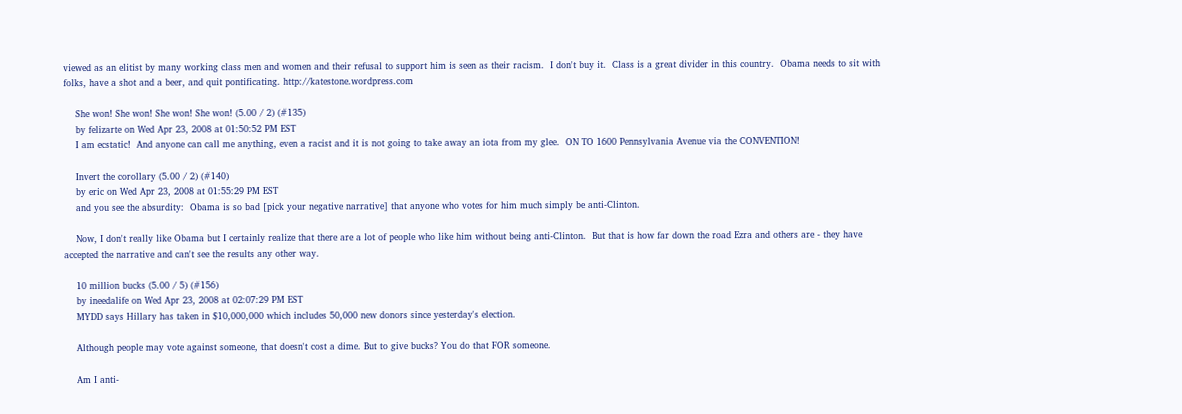viewed as an elitist by many working class men and women and their refusal to support him is seen as their racism.  I don't buy it.  Class is a great divider in this country.  Obama needs to sit with folks, have a shot and a beer, and quit pontificating. http://katestone.wordpress.com

    She won! She won! She won! She won! (5.00 / 2) (#135)
    by felizarte on Wed Apr 23, 2008 at 01:50:52 PM EST
    I am ecstatic!  And anyone can call me anything, even a racist and it is not going to take away an iota from my glee.  ON TO 1600 Pennsylvania Avenue via the CONVENTION!

    Invert the corollary (5.00 / 2) (#140)
    by eric on Wed Apr 23, 2008 at 01:55:29 PM EST
    and you see the absurdity:  Obama is so bad [pick your negative narrative] that anyone who votes for him much simply be anti-Clinton.

    Now, I don't really like Obama but I certainly realize that there are a lot of people who like him without being anti-Clinton.  But that is how far down the road Ezra and others are - they have accepted the narrative and can't see the results any other way.

    10 million bucks (5.00 / 5) (#156)
    by ineedalife on Wed Apr 23, 2008 at 02:07:29 PM EST
    MYDD says Hillary has taken in $10,000,000 which includes 50,000 new donors since yesterday's election.

    Although people may vote against someone, that doesn't cost a dime. But to give bucks? You do that FOR someone.

    Am I anti-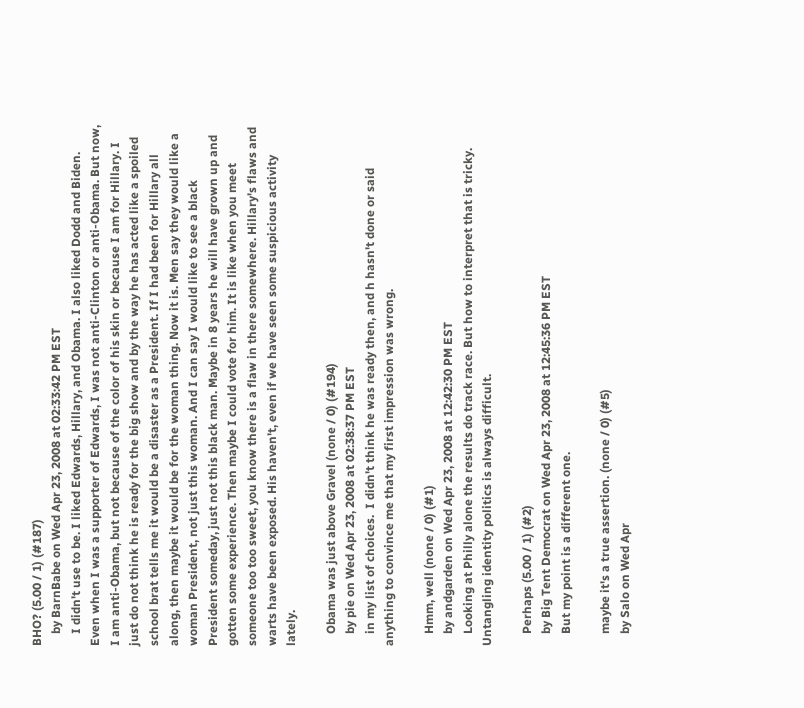BHO? (5.00 / 1) (#187)
    by BarnBabe on Wed Apr 23, 2008 at 02:33:42 PM EST
    I didn't use to be. I liked Edwards, Hillary, and Obama. I also liked Dodd and Biden. Even when I was a supporter of Edwards, I was not anti-Clinton or anti-Obama. But now, I am anti-Obama, but not because of the color of his skin or because I am for Hillary. I just do not think he is ready for the big show and by the way he has acted like a spoiled school brat tells me it would be a disaster as a President. If I had been for Hillary all along, then maybe it would be for the woman thing. Now it is. Men say they would like a woman President, not just this woman. And I can say I would like to see a black President someday, just not this black man. Maybe in 8 years he will have grown up and gotten some experience. Then maybe I could vote for him. It is like when you meet someone too too sweet, you know there is a flaw in there somewhere. Hillary's flaws and warts have been exposed. His haven't, even if we have seen some suspicious activity lately.

    Obama was just above Gravel (none / 0) (#194)
    by pie on Wed Apr 23, 2008 at 02:38:37 PM EST
    in my list of choices.  I didn't think he was ready then, and h hasn't done or said anything to convince me that my first impression was wrong.

    Hmm, well (none / 0) (#1)
    by andgarden on Wed Apr 23, 2008 at 12:42:30 PM EST
    Looking at Philly alone the results do track race. But how to interpret that is tricky. Untangling identity politics is always difficult.

    Perhaps (5.00 / 1) (#2)
    by Big Tent Democrat on Wed Apr 23, 2008 at 12:45:36 PM EST
    But my point is a different one.

    maybe it's a true assertion. (none / 0) (#5)
    by Salo on Wed Apr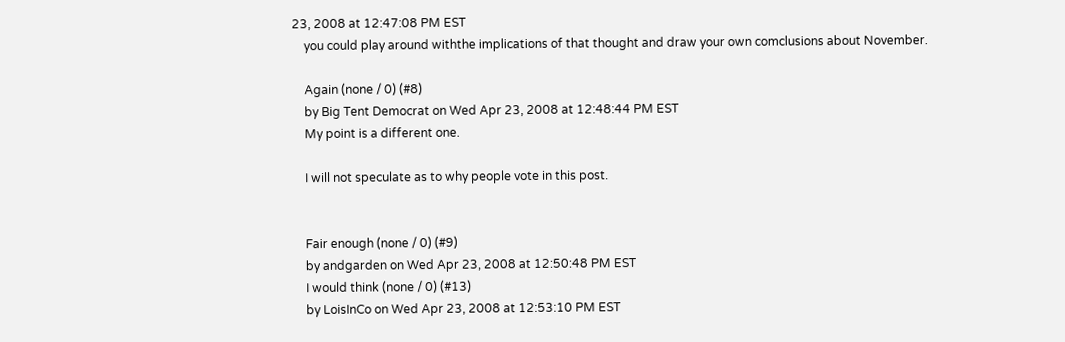23, 2008 at 12:47:08 PM EST
    you could play around withthe implications of that thought and draw your own comclusions about November.

    Again (none / 0) (#8)
    by Big Tent Democrat on Wed Apr 23, 2008 at 12:48:44 PM EST
    My point is a different one.

    I will not speculate as to why people vote in this post.


    Fair enough (none / 0) (#9)
    by andgarden on Wed Apr 23, 2008 at 12:50:48 PM EST
    I would think (none / 0) (#13)
    by LoisInCo on Wed Apr 23, 2008 at 12:53:10 PM EST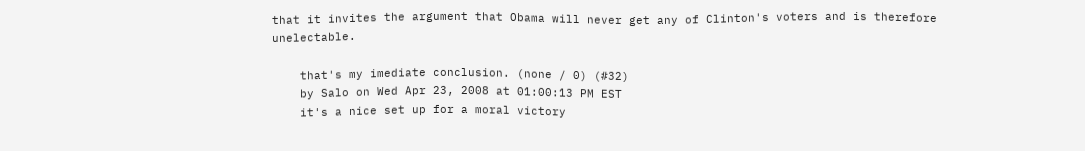that it invites the argument that Obama will never get any of Clinton's voters and is therefore unelectable.

    that's my imediate conclusion. (none / 0) (#32)
    by Salo on Wed Apr 23, 2008 at 01:00:13 PM EST
    it's a nice set up for a moral victory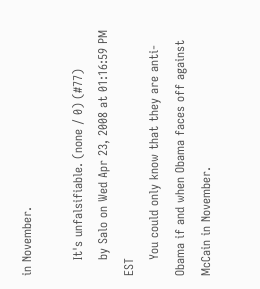in November.

    It's unfalsifiable. (none / 0) (#77)
    by Salo on Wed Apr 23, 2008 at 01:16:59 PM EST
    You could only know that they are anti-Obama if and when Obama faces off against McCain in November.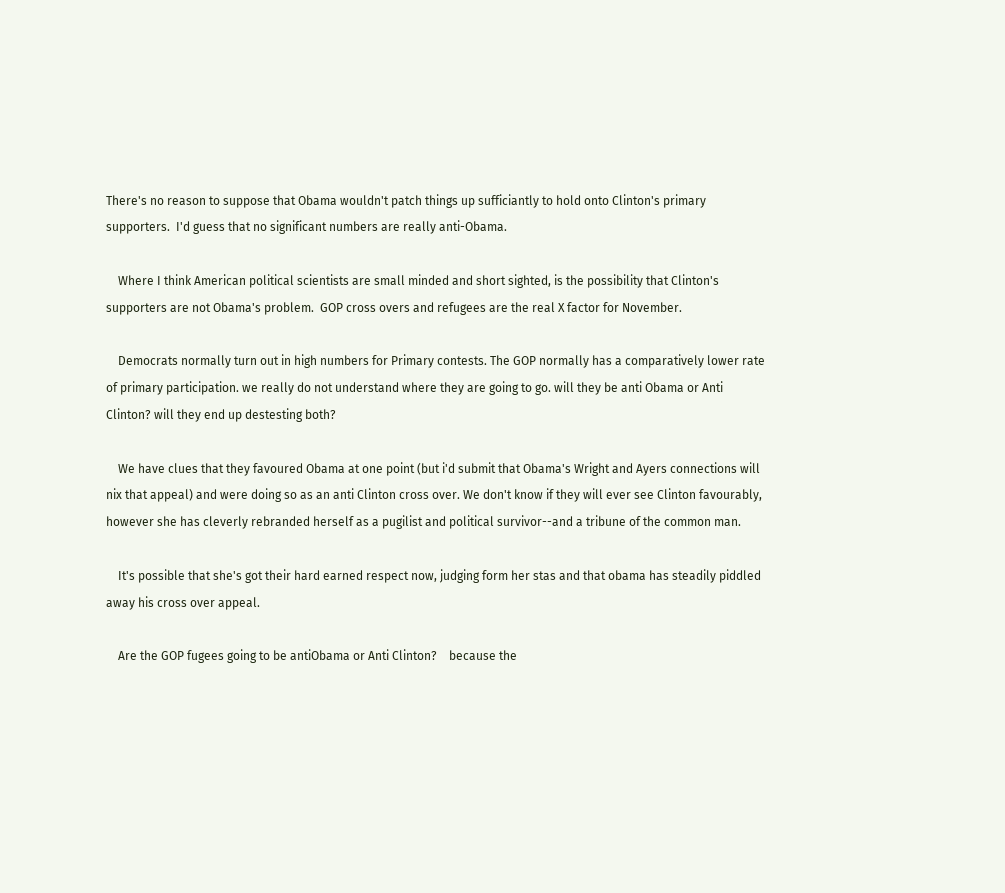There's no reason to suppose that Obama wouldn't patch things up sufficiantly to hold onto Clinton's primary supporters.  I'd guess that no significant numbers are really anti-Obama.

    Where I think American political scientists are small minded and short sighted, is the possibility that Clinton's supporters are not Obama's problem.  GOP cross overs and refugees are the real X factor for November.

    Democrats normally turn out in high numbers for Primary contests. The GOP normally has a comparatively lower rate of primary participation. we really do not understand where they are going to go. will they be anti Obama or Anti Clinton? will they end up destesting both?

    We have clues that they favoured Obama at one point (but i'd submit that Obama's Wright and Ayers connections will nix that appeal) and were doing so as an anti Clinton cross over. We don't know if they will ever see Clinton favourably, however she has cleverly rebranded herself as a pugilist and political survivor--and a tribune of the common man.

    It's possible that she's got their hard earned respect now, judging form her stas and that obama has steadily piddled away his cross over appeal.

    Are the GOP fugees going to be antiObama or Anti Clinton?    because the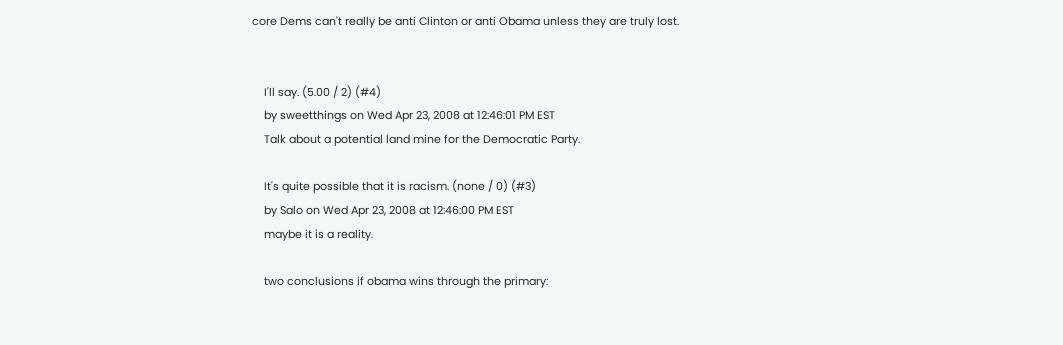core Dems can't really be anti Clinton or anti Obama unless they are truly lost.


    I'll say. (5.00 / 2) (#4)
    by sweetthings on Wed Apr 23, 2008 at 12:46:01 PM EST
    Talk about a potential land mine for the Democratic Party.

    It's quite possible that it is racism. (none / 0) (#3)
    by Salo on Wed Apr 23, 2008 at 12:46:00 PM EST
    maybe it is a reality.

    two conclusions if obama wins through the primary: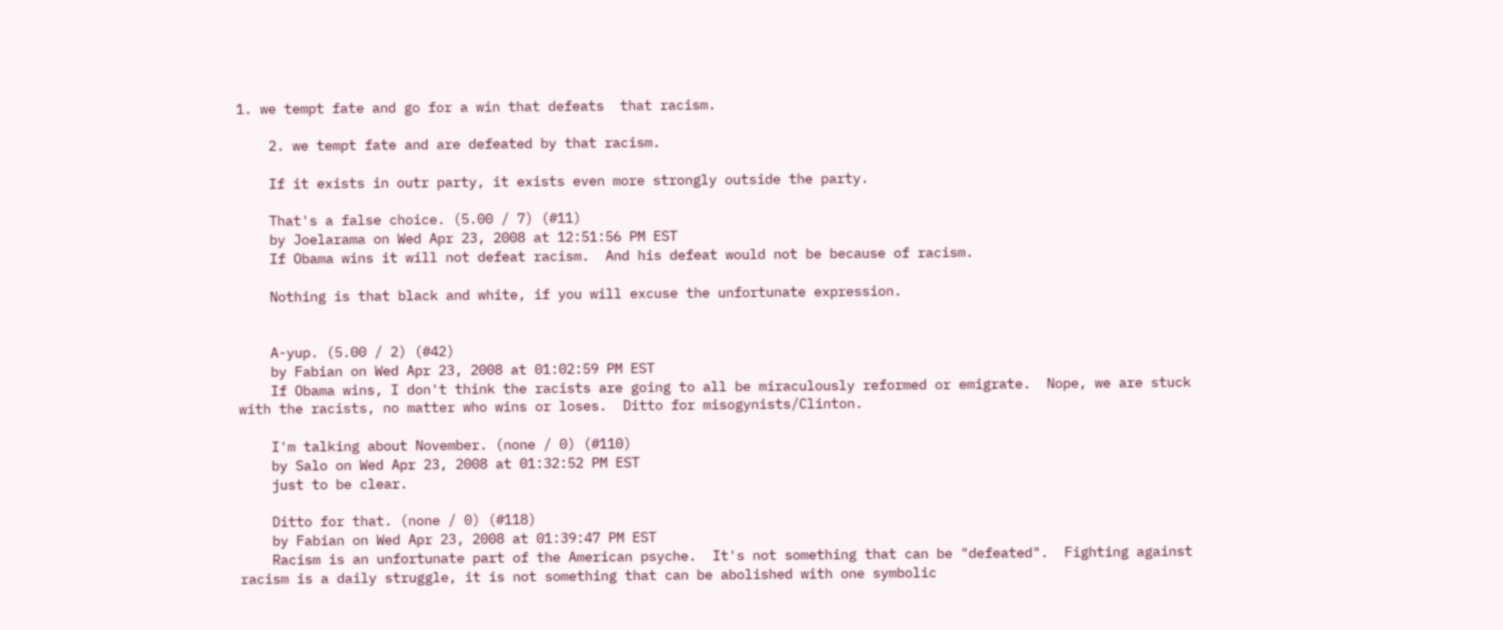1. we tempt fate and go for a win that defeats  that racism.

    2. we tempt fate and are defeated by that racism.

    If it exists in outr party, it exists even more strongly outside the party.

    That's a false choice. (5.00 / 7) (#11)
    by Joelarama on Wed Apr 23, 2008 at 12:51:56 PM EST
    If Obama wins it will not defeat racism.  And his defeat would not be because of racism.

    Nothing is that black and white, if you will excuse the unfortunate expression.


    A-yup. (5.00 / 2) (#42)
    by Fabian on Wed Apr 23, 2008 at 01:02:59 PM EST
    If Obama wins, I don't think the racists are going to all be miraculously reformed or emigrate.  Nope, we are stuck with the racists, no matter who wins or loses.  Ditto for misogynists/Clinton.

    I'm talking about November. (none / 0) (#110)
    by Salo on Wed Apr 23, 2008 at 01:32:52 PM EST
    just to be clear.

    Ditto for that. (none / 0) (#118)
    by Fabian on Wed Apr 23, 2008 at 01:39:47 PM EST
    Racism is an unfortunate part of the American psyche.  It's not something that can be "defeated".  Fighting against racism is a daily struggle, it is not something that can be abolished with one symbolic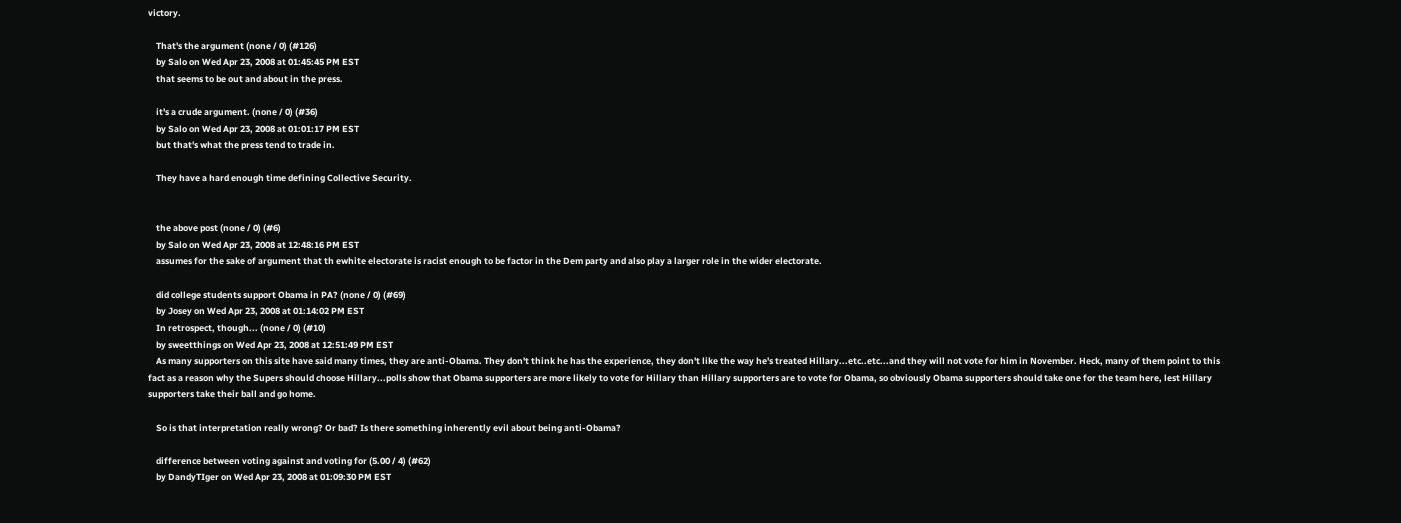victory.

    That's the argument (none / 0) (#126)
    by Salo on Wed Apr 23, 2008 at 01:45:45 PM EST
    that seems to be out and about in the press.

    it's a crude argument. (none / 0) (#36)
    by Salo on Wed Apr 23, 2008 at 01:01:17 PM EST
    but that's what the press tend to trade in.

    They have a hard enough time defining Collective Security.


    the above post (none / 0) (#6)
    by Salo on Wed Apr 23, 2008 at 12:48:16 PM EST
    assumes for the sake of argument that th ewhite electorate is racist enough to be factor in the Dem party and also play a larger role in the wider electorate.

    did college students support Obama in PA? (none / 0) (#69)
    by Josey on Wed Apr 23, 2008 at 01:14:02 PM EST
    In retrospect, though... (none / 0) (#10)
    by sweetthings on Wed Apr 23, 2008 at 12:51:49 PM EST
    As many supporters on this site have said many times, they are anti-Obama. They don't think he has the experience, they don't like the way he's treated Hillary...etc..etc...and they will not vote for him in November. Heck, many of them point to this fact as a reason why the Supers should choose Hillary...polls show that Obama supporters are more likely to vote for Hillary than Hillary supporters are to vote for Obama, so obviously Obama supporters should take one for the team here, lest Hillary supporters take their ball and go home.

    So is that interpretation really wrong? Or bad? Is there something inherently evil about being anti-Obama?

    difference between voting against and voting for (5.00 / 4) (#62)
    by DandyTIger on Wed Apr 23, 2008 at 01:09:30 PM EST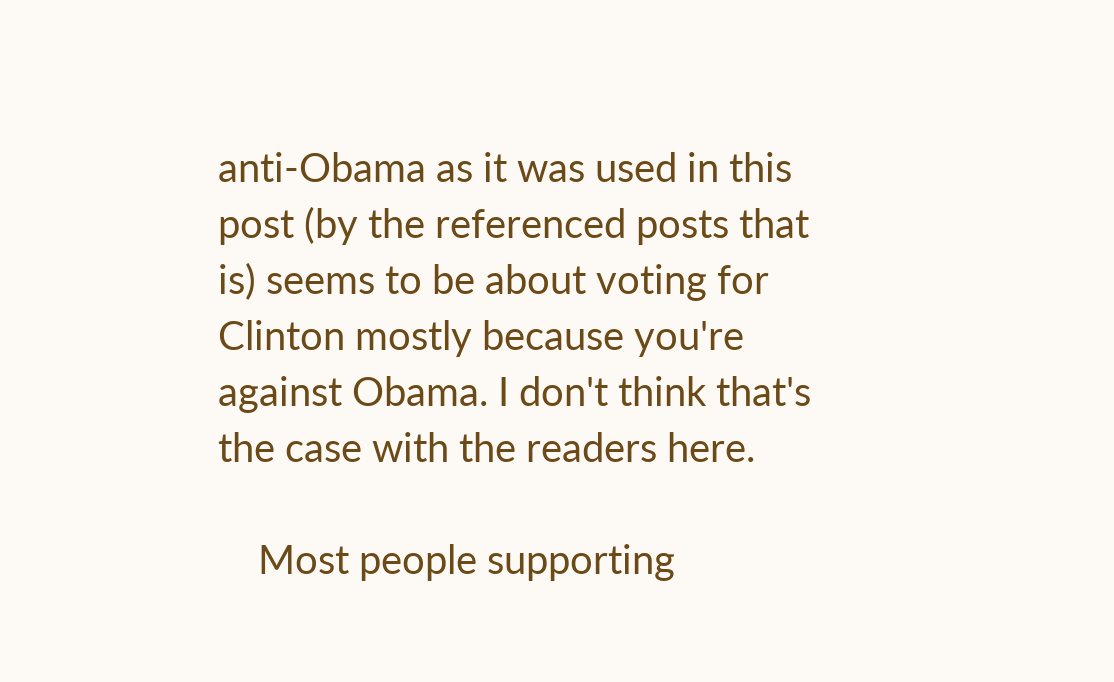anti-Obama as it was used in this post (by the referenced posts that is) seems to be about voting for Clinton mostly because you're against Obama. I don't think that's the case with the readers here.

    Most people supporting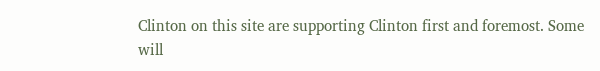Clinton on this site are supporting Clinton first and foremost. Some will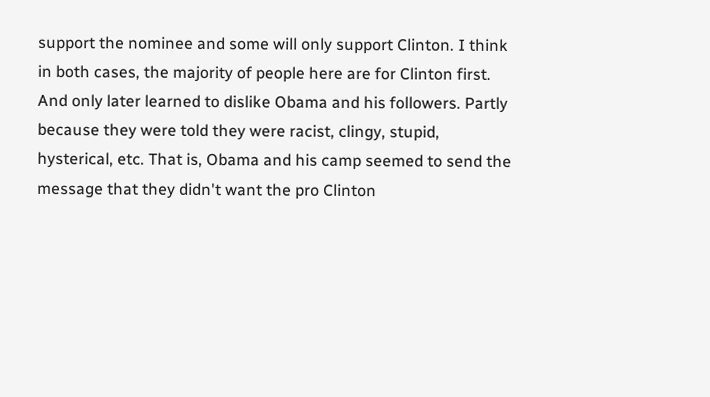support the nominee and some will only support Clinton. I think in both cases, the majority of people here are for Clinton first. And only later learned to dislike Obama and his followers. Partly because they were told they were racist, clingy, stupid, hysterical, etc. That is, Obama and his camp seemed to send the message that they didn't want the pro Clinton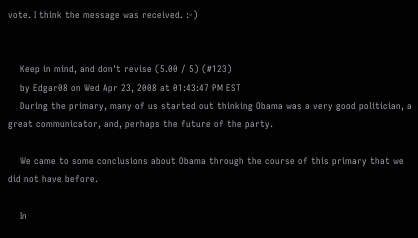vote. I think the message was received. :-)


    Keep in mind, and don't revise (5.00 / 5) (#123)
    by Edgar08 on Wed Apr 23, 2008 at 01:43:47 PM EST
    During the primary, many of us started out thinking Obama was a very good politician, a great communicator, and, perhaps the future of the party.

    We came to some conclusions about Obama through the course of this primary that we did not have before.

    In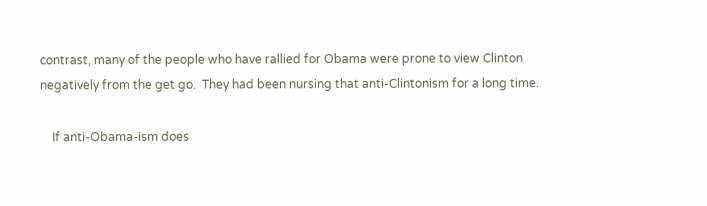contrast, many of the people who have rallied for Obama were prone to view Clinton negatively from the get go.  They had been nursing that anti-Clintonism for a long time.

    If anti-Obama-ism does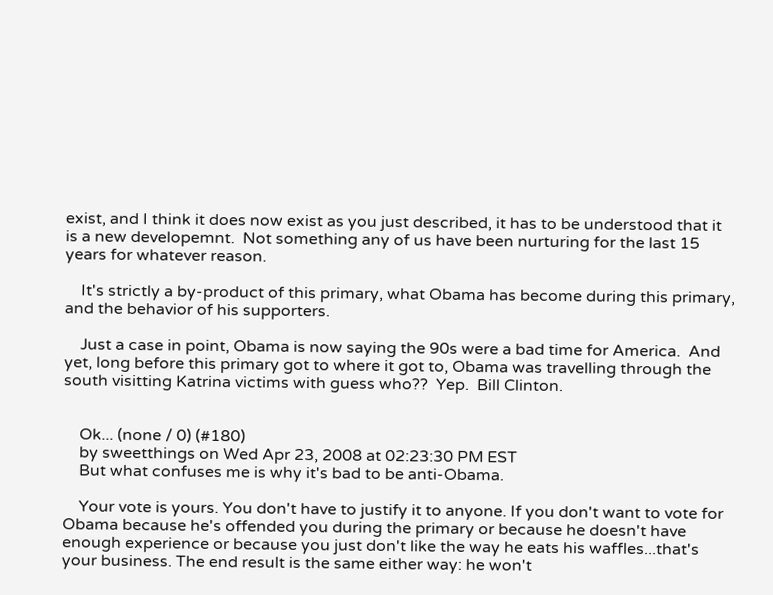exist, and I think it does now exist as you just described, it has to be understood that it is a new developemnt.  Not something any of us have been nurturing for the last 15 years for whatever reason.

    It's strictly a by-product of this primary, what Obama has become during this primary, and the behavior of his supporters.

    Just a case in point, Obama is now saying the 90s were a bad time for America.  And yet, long before this primary got to where it got to, Obama was travelling through the south visitting Katrina victims with guess who??  Yep.  Bill Clinton.


    Ok... (none / 0) (#180)
    by sweetthings on Wed Apr 23, 2008 at 02:23:30 PM EST
    But what confuses me is why it's bad to be anti-Obama.

    Your vote is yours. You don't have to justify it to anyone. If you don't want to vote for Obama because he's offended you during the primary or because he doesn't have enough experience or because you just don't like the way he eats his waffles...that's your business. The end result is the same either way: he won't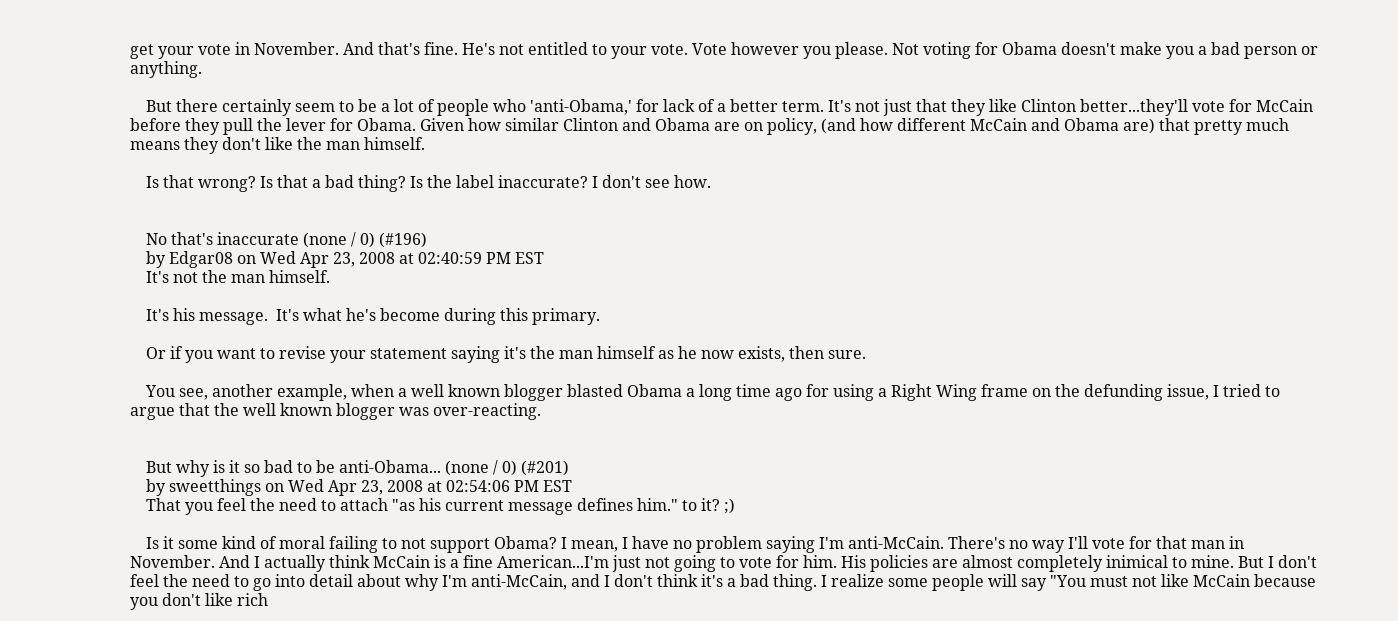get your vote in November. And that's fine. He's not entitled to your vote. Vote however you please. Not voting for Obama doesn't make you a bad person or anything.

    But there certainly seem to be a lot of people who 'anti-Obama,' for lack of a better term. It's not just that they like Clinton better...they'll vote for McCain before they pull the lever for Obama. Given how similar Clinton and Obama are on policy, (and how different McCain and Obama are) that pretty much means they don't like the man himself.

    Is that wrong? Is that a bad thing? Is the label inaccurate? I don't see how.


    No that's inaccurate (none / 0) (#196)
    by Edgar08 on Wed Apr 23, 2008 at 02:40:59 PM EST
    It's not the man himself.

    It's his message.  It's what he's become during this primary.

    Or if you want to revise your statement saying it's the man himself as he now exists, then sure.

    You see, another example, when a well known blogger blasted Obama a long time ago for using a Right Wing frame on the defunding issue, I tried to argue that the well known blogger was over-reacting.


    But why is it so bad to be anti-Obama... (none / 0) (#201)
    by sweetthings on Wed Apr 23, 2008 at 02:54:06 PM EST
    That you feel the need to attach "as his current message defines him." to it? ;)

    Is it some kind of moral failing to not support Obama? I mean, I have no problem saying I'm anti-McCain. There's no way I'll vote for that man in November. And I actually think McCain is a fine American...I'm just not going to vote for him. His policies are almost completely inimical to mine. But I don't feel the need to go into detail about why I'm anti-McCain, and I don't think it's a bad thing. I realize some people will say "You must not like McCain because you don't like rich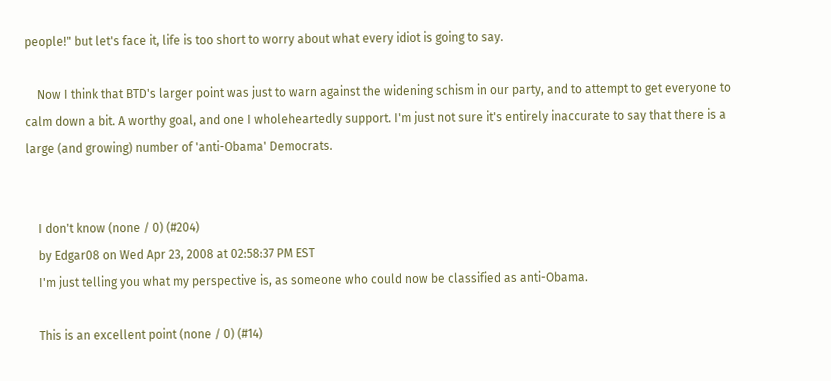people!" but let's face it, life is too short to worry about what every idiot is going to say.

    Now I think that BTD's larger point was just to warn against the widening schism in our party, and to attempt to get everyone to calm down a bit. A worthy goal, and one I wholeheartedly support. I'm just not sure it's entirely inaccurate to say that there is a large (and growing) number of 'anti-Obama' Democrats.


    I don't know (none / 0) (#204)
    by Edgar08 on Wed Apr 23, 2008 at 02:58:37 PM EST
    I'm just telling you what my perspective is, as someone who could now be classified as anti-Obama.

    This is an excellent point (none / 0) (#14)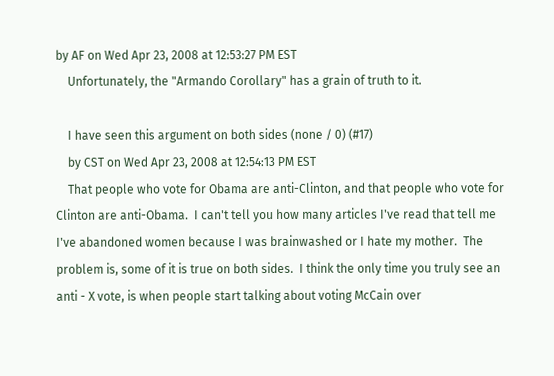by AF on Wed Apr 23, 2008 at 12:53:27 PM EST
    Unfortunately, the "Armando Corollary" has a grain of truth to it.

    I have seen this argument on both sides (none / 0) (#17)
    by CST on Wed Apr 23, 2008 at 12:54:13 PM EST
    That people who vote for Obama are anti-Clinton, and that people who vote for Clinton are anti-Obama.  I can't tell you how many articles I've read that tell me I've abandoned women because I was brainwashed or I hate my mother.  The problem is, some of it is true on both sides.  I think the only time you truly see an anti - X vote, is when people start talking about voting McCain over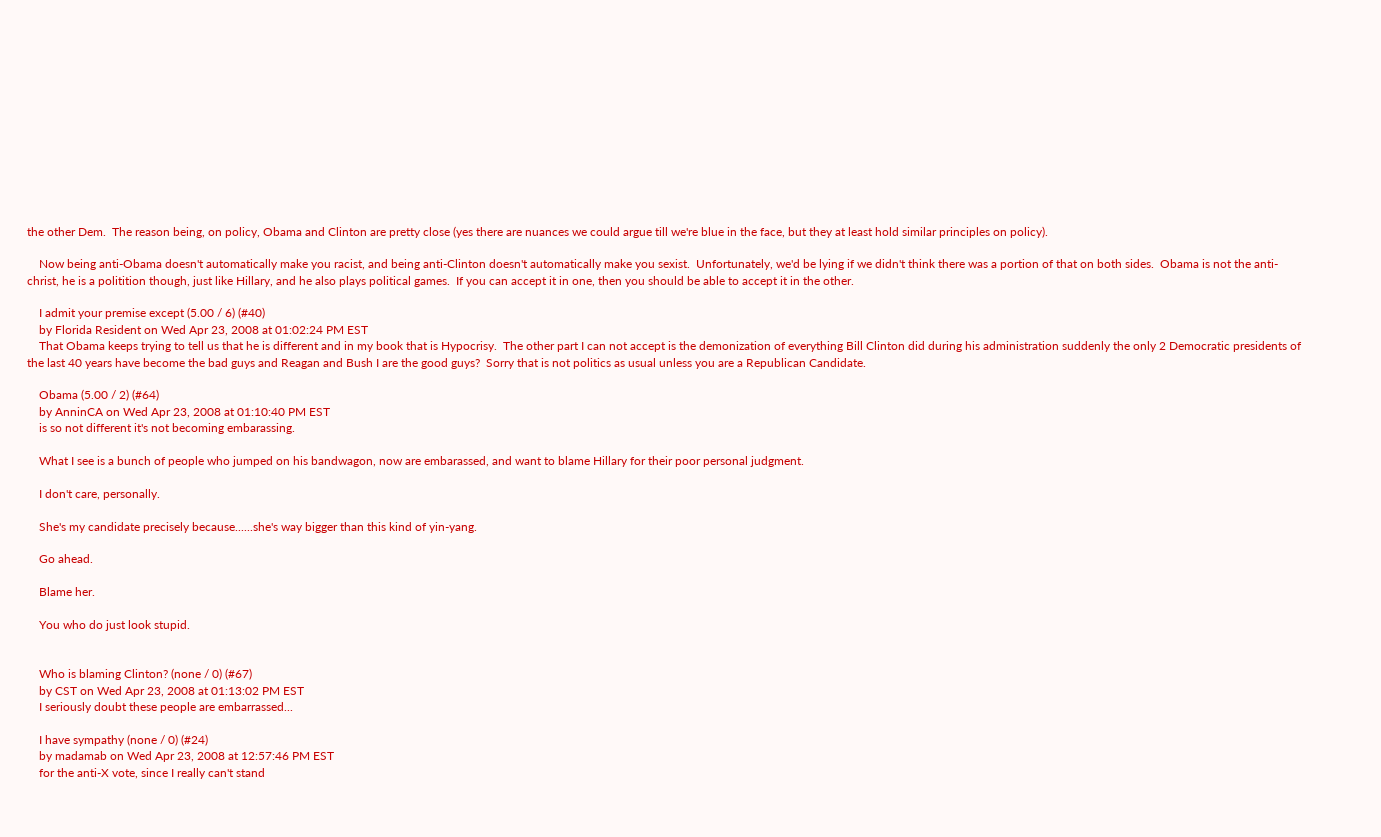the other Dem.  The reason being, on policy, Obama and Clinton are pretty close (yes there are nuances we could argue till we're blue in the face, but they at least hold similar principles on policy).

    Now being anti-Obama doesn't automatically make you racist, and being anti-Clinton doesn't automatically make you sexist.  Unfortunately, we'd be lying if we didn't think there was a portion of that on both sides.  Obama is not the anti-christ, he is a politition though, just like Hillary, and he also plays political games.  If you can accept it in one, then you should be able to accept it in the other.

    I admit your premise except (5.00 / 6) (#40)
    by Florida Resident on Wed Apr 23, 2008 at 01:02:24 PM EST
    That Obama keeps trying to tell us that he is different and in my book that is Hypocrisy.  The other part I can not accept is the demonization of everything Bill Clinton did during his administration suddenly the only 2 Democratic presidents of the last 40 years have become the bad guys and Reagan and Bush I are the good guys?  Sorry that is not politics as usual unless you are a Republican Candidate.

    Obama (5.00 / 2) (#64)
    by AnninCA on Wed Apr 23, 2008 at 01:10:40 PM EST
    is so not different it's not becoming embarassing.

    What I see is a bunch of people who jumped on his bandwagon, now are embarassed, and want to blame Hillary for their poor personal judgment.

    I don't care, personally.

    She's my candidate precisely because......she's way bigger than this kind of yin-yang.

    Go ahead.

    Blame her.

    You who do just look stupid.


    Who is blaming Clinton? (none / 0) (#67)
    by CST on Wed Apr 23, 2008 at 01:13:02 PM EST
    I seriously doubt these people are embarrassed...

    I have sympathy (none / 0) (#24)
    by madamab on Wed Apr 23, 2008 at 12:57:46 PM EST
    for the anti-X vote, since I really can't stand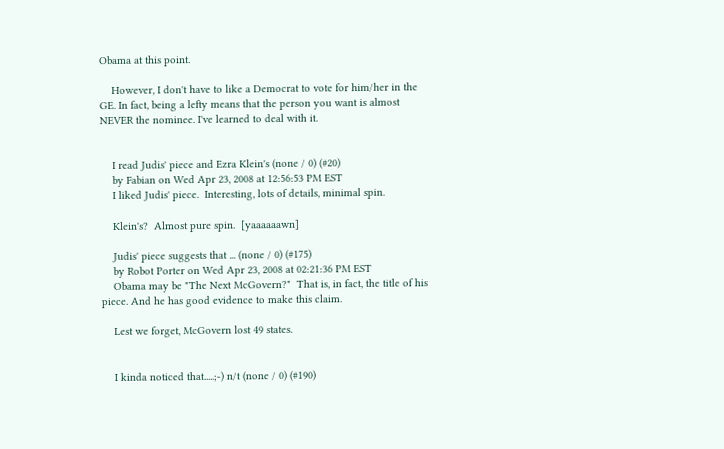Obama at this point.

    However, I don't have to like a Democrat to vote for him/her in the GE. In fact, being a lefty means that the person you want is almost NEVER the nominee. I've learned to deal with it.


    I read Judis' piece and Ezra Klein's (none / 0) (#20)
    by Fabian on Wed Apr 23, 2008 at 12:56:53 PM EST
    I liked Judis' piece.  Interesting, lots of details, minimal spin.

    Klein's?  Almost pure spin.  [yaaaaaawn]

    Judis' piece suggests that ... (none / 0) (#175)
    by Robot Porter on Wed Apr 23, 2008 at 02:21:36 PM EST
    Obama may be "The Next McGovern?"  That is, in fact, the title of his piece. And he has good evidence to make this claim.

    Lest we forget, McGovern lost 49 states.


    I kinda noticed that.....;-) n/t (none / 0) (#190)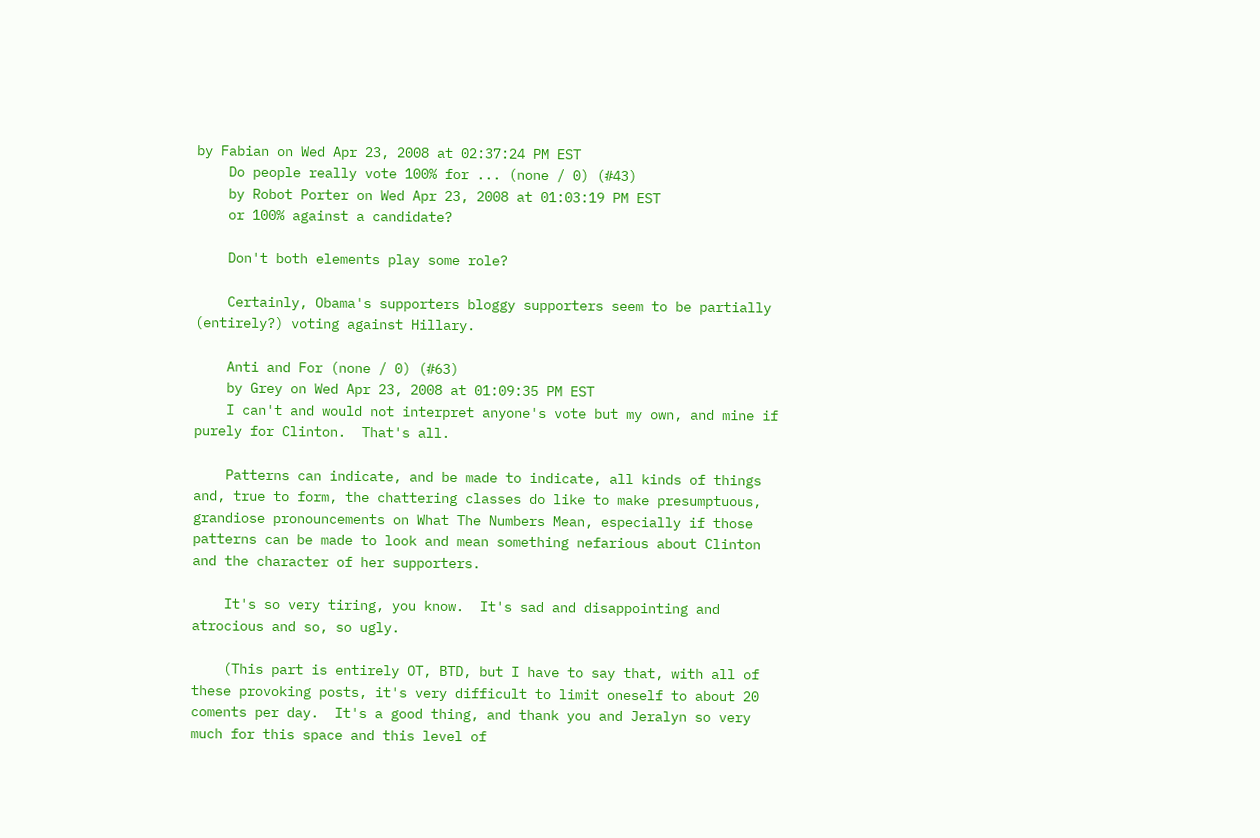by Fabian on Wed Apr 23, 2008 at 02:37:24 PM EST
    Do people really vote 100% for ... (none / 0) (#43)
    by Robot Porter on Wed Apr 23, 2008 at 01:03:19 PM EST
    or 100% against a candidate?

    Don't both elements play some role?

    Certainly, Obama's supporters bloggy supporters seem to be partially (entirely?) voting against Hillary.

    Anti and For (none / 0) (#63)
    by Grey on Wed Apr 23, 2008 at 01:09:35 PM EST
    I can't and would not interpret anyone's vote but my own, and mine if purely for Clinton.  That's all.

    Patterns can indicate, and be made to indicate, all kinds of things and, true to form, the chattering classes do like to make presumptuous, grandiose pronouncements on What The Numbers Mean, especially if those patterns can be made to look and mean something nefarious about Clinton and the character of her supporters.

    It's so very tiring, you know.  It's sad and disappointing and atrocious and so, so ugly.

    (This part is entirely OT, BTD, but I have to say that, with all of these provoking posts, it's very difficult to limit oneself to about 20 coments per day.  It's a good thing, and thank you and Jeralyn so very much for this space and this level of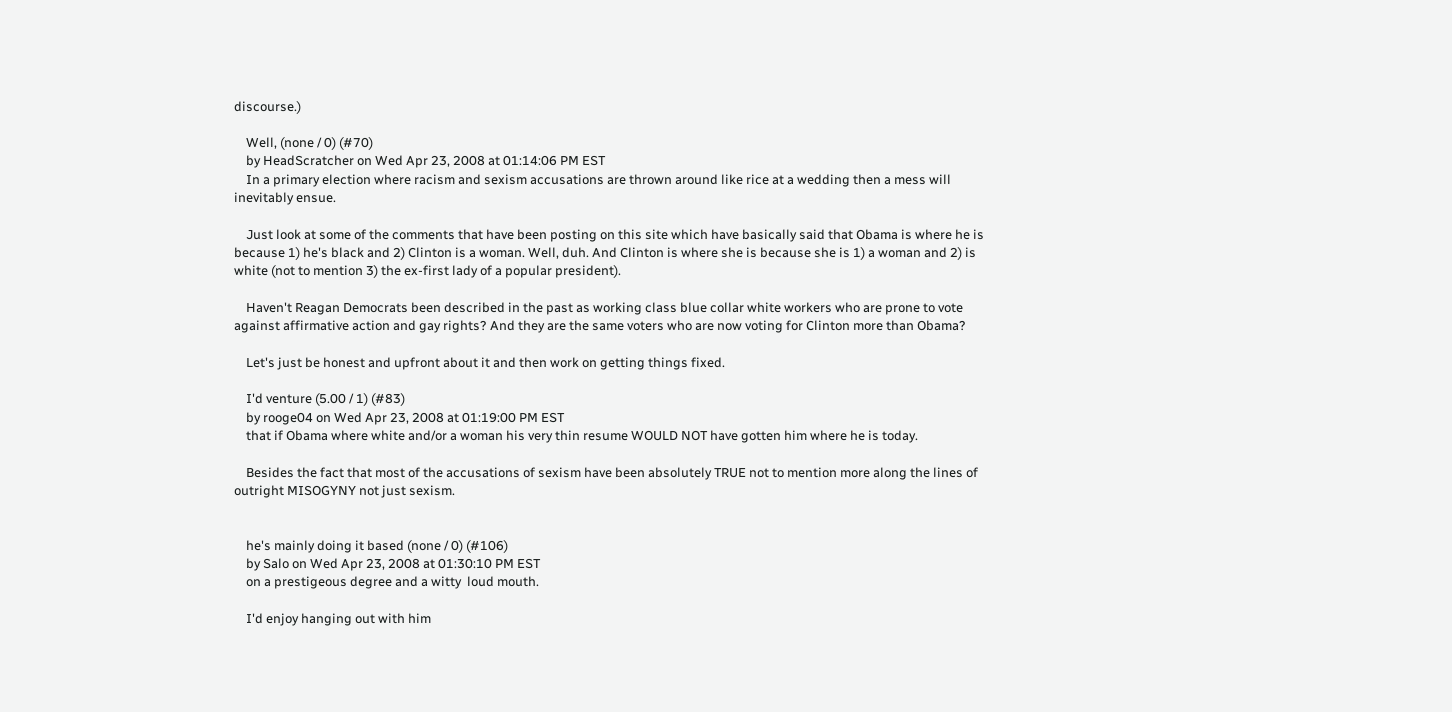discourse.)

    Well, (none / 0) (#70)
    by HeadScratcher on Wed Apr 23, 2008 at 01:14:06 PM EST
    In a primary election where racism and sexism accusations are thrown around like rice at a wedding then a mess will inevitably ensue.

    Just look at some of the comments that have been posting on this site which have basically said that Obama is where he is because 1) he's black and 2) Clinton is a woman. Well, duh. And Clinton is where she is because she is 1) a woman and 2) is white (not to mention 3) the ex-first lady of a popular president).

    Haven't Reagan Democrats been described in the past as working class blue collar white workers who are prone to vote against affirmative action and gay rights? And they are the same voters who are now voting for Clinton more than Obama?

    Let's just be honest and upfront about it and then work on getting things fixed.

    I'd venture (5.00 / 1) (#83)
    by rooge04 on Wed Apr 23, 2008 at 01:19:00 PM EST
    that if Obama where white and/or a woman his very thin resume WOULD NOT have gotten him where he is today.

    Besides the fact that most of the accusations of sexism have been absolutely TRUE not to mention more along the lines of outright MISOGYNY not just sexism.


    he's mainly doing it based (none / 0) (#106)
    by Salo on Wed Apr 23, 2008 at 01:30:10 PM EST
    on a prestigeous degree and a witty  loud mouth.

    I'd enjoy hanging out with him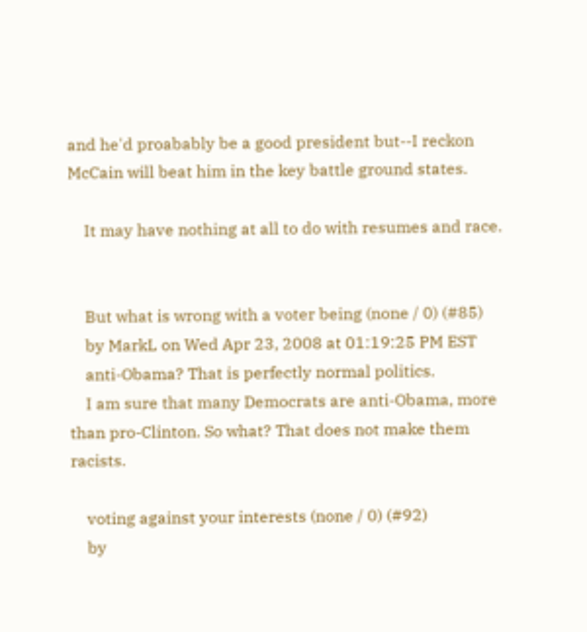and he'd proabably be a good president but--I reckon McCain will beat him in the key battle ground states.

    It may have nothing at all to do with resumes and race.


    But what is wrong with a voter being (none / 0) (#85)
    by MarkL on Wed Apr 23, 2008 at 01:19:25 PM EST
    anti-Obama? That is perfectly normal politics.
    I am sure that many Democrats are anti-Obama, more than pro-Clinton. So what? That does not make them racists.

    voting against your interests (none / 0) (#92)
    by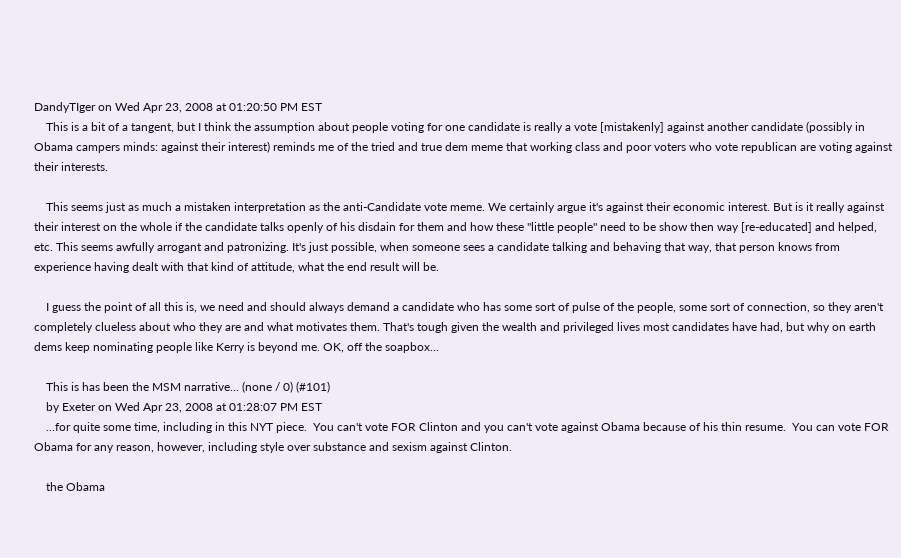DandyTIger on Wed Apr 23, 2008 at 01:20:50 PM EST
    This is a bit of a tangent, but I think the assumption about people voting for one candidate is really a vote [mistakenly] against another candidate (possibly in Obama campers minds: against their interest) reminds me of the tried and true dem meme that working class and poor voters who vote republican are voting against their interests.

    This seems just as much a mistaken interpretation as the anti-Candidate vote meme. We certainly argue it's against their economic interest. But is it really against their interest on the whole if the candidate talks openly of his disdain for them and how these "little people" need to be show then way [re-educated] and helped, etc. This seems awfully arrogant and patronizing. It's just possible, when someone sees a candidate talking and behaving that way, that person knows from experience having dealt with that kind of attitude, what the end result will be.

    I guess the point of all this is, we need and should always demand a candidate who has some sort of pulse of the people, some sort of connection, so they aren't completely clueless about who they are and what motivates them. That's tough given the wealth and privileged lives most candidates have had, but why on earth dems keep nominating people like Kerry is beyond me. OK, off the soapbox...

    This is has been the MSM narrative... (none / 0) (#101)
    by Exeter on Wed Apr 23, 2008 at 01:28:07 PM EST
    ...for quite some time, including in this NYT piece.  You can't vote FOR Clinton and you can't vote against Obama because of his thin resume.  You can vote FOR Obama for any reason, however, including style over substance and sexism against Clinton.

    the Obama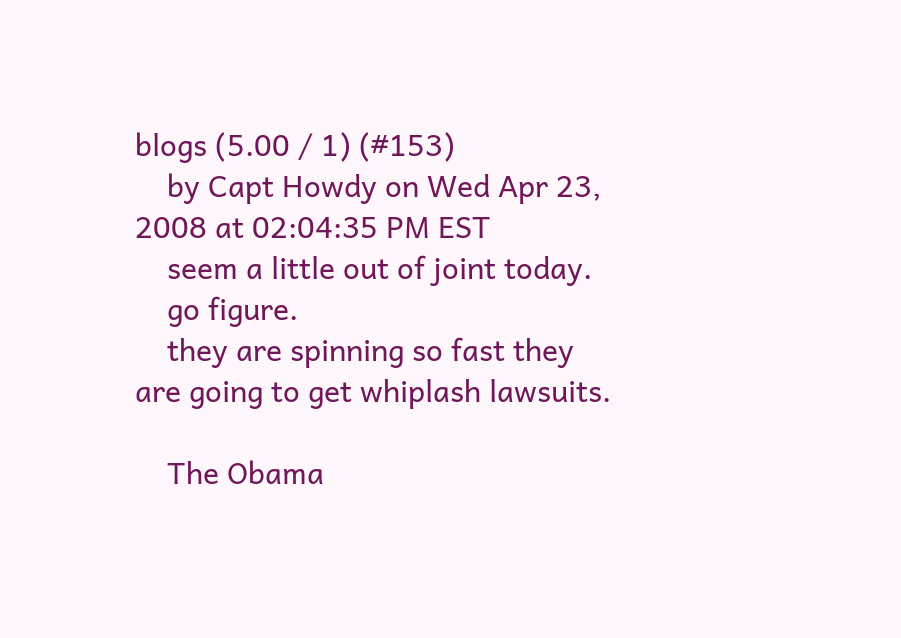blogs (5.00 / 1) (#153)
    by Capt Howdy on Wed Apr 23, 2008 at 02:04:35 PM EST
    seem a little out of joint today.
    go figure.
    they are spinning so fast they are going to get whiplash lawsuits.

    The Obama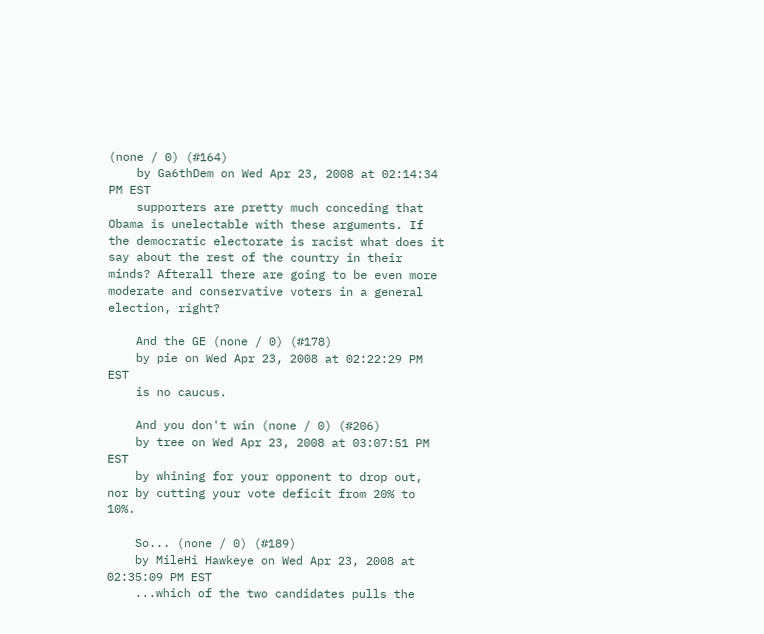(none / 0) (#164)
    by Ga6thDem on Wed Apr 23, 2008 at 02:14:34 PM EST
    supporters are pretty much conceding that Obama is unelectable with these arguments. If the democratic electorate is racist what does it say about the rest of the country in their minds? Afterall there are going to be even more moderate and conservative voters in a general election, right?

    And the GE (none / 0) (#178)
    by pie on Wed Apr 23, 2008 at 02:22:29 PM EST
    is no caucus.

    And you don't win (none / 0) (#206)
    by tree on Wed Apr 23, 2008 at 03:07:51 PM EST
    by whining for your opponent to drop out, nor by cutting your vote deficit from 20% to 10%.

    So... (none / 0) (#189)
    by MileHi Hawkeye on Wed Apr 23, 2008 at 02:35:09 PM EST
    ...which of the two candidates pulls the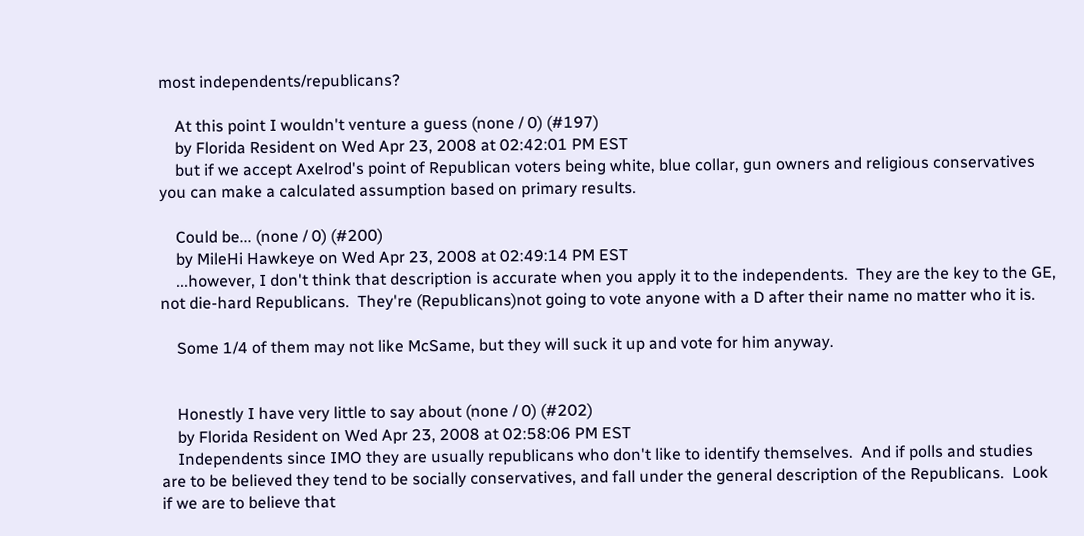most independents/republicans?

    At this point I wouldn't venture a guess (none / 0) (#197)
    by Florida Resident on Wed Apr 23, 2008 at 02:42:01 PM EST
    but if we accept Axelrod's point of Republican voters being white, blue collar, gun owners and religious conservatives you can make a calculated assumption based on primary results.

    Could be... (none / 0) (#200)
    by MileHi Hawkeye on Wed Apr 23, 2008 at 02:49:14 PM EST
    ...however, I don't think that description is accurate when you apply it to the independents.  They are the key to the GE, not die-hard Republicans.  They're (Republicans)not going to vote anyone with a D after their name no matter who it is.

    Some 1/4 of them may not like McSame, but they will suck it up and vote for him anyway.


    Honestly I have very little to say about (none / 0) (#202)
    by Florida Resident on Wed Apr 23, 2008 at 02:58:06 PM EST
    Independents since IMO they are usually republicans who don't like to identify themselves.  And if polls and studies are to be believed they tend to be socially conservatives, and fall under the general description of the Republicans.  Look if we are to believe that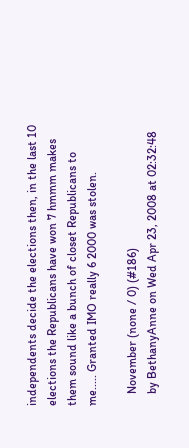independents decide the elections then, in the last 10 elections the Republicans have won 7 hmmm makes them sound like a bunch of closet Republicans to me..... Granted IMO really 6 2000 was stolen.

    November (none / 0) (#186)
    by BethanyAnne on Wed Apr 23, 2008 at 02:32:48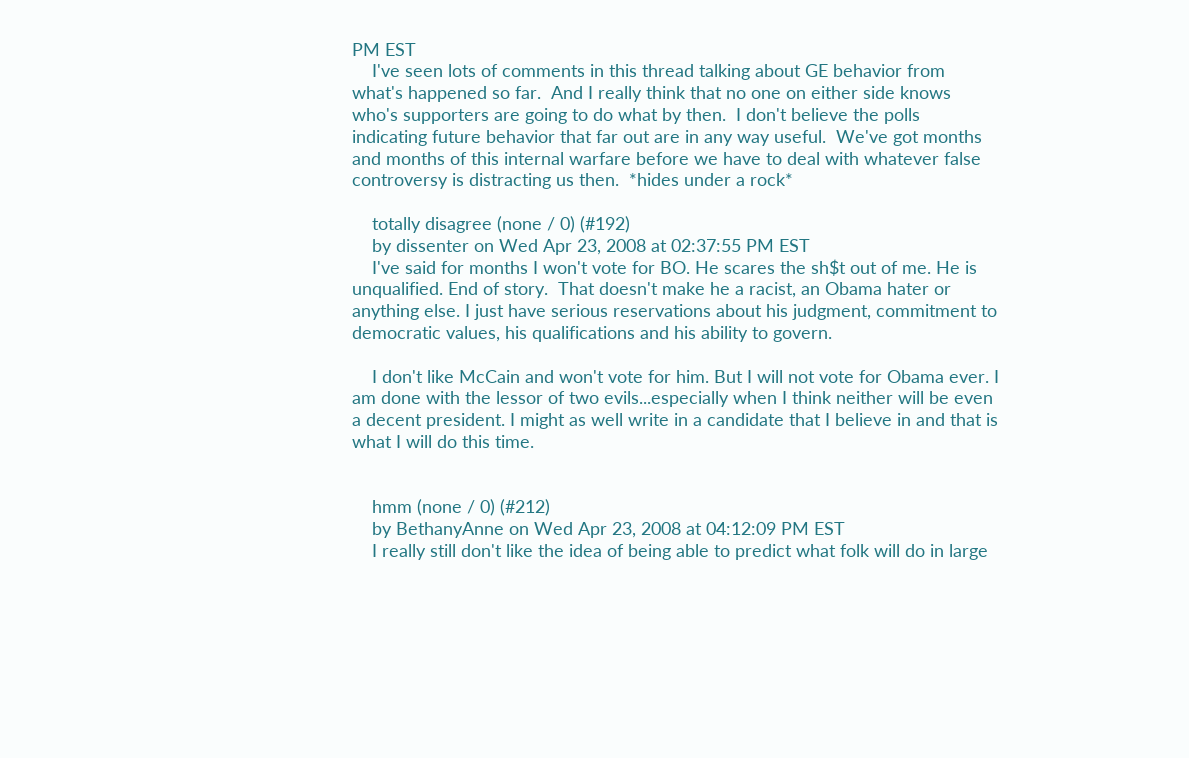PM EST
    I've seen lots of comments in this thread talking about GE behavior from what's happened so far.  And I really think that no one on either side knows who's supporters are going to do what by then.  I don't believe the polls indicating future behavior that far out are in any way useful.  We've got months and months of this internal warfare before we have to deal with whatever false controversy is distracting us then.  *hides under a rock*

    totally disagree (none / 0) (#192)
    by dissenter on Wed Apr 23, 2008 at 02:37:55 PM EST
    I've said for months I won't vote for BO. He scares the sh$t out of me. He is unqualified. End of story.  That doesn't make he a racist, an Obama hater or anything else. I just have serious reservations about his judgment, commitment to democratic values, his qualifications and his ability to govern.

    I don't like McCain and won't vote for him. But I will not vote for Obama ever. I am done with the lessor of two evils...especially when I think neither will be even a decent president. I might as well write in a candidate that I believe in and that is what I will do this time.


    hmm (none / 0) (#212)
    by BethanyAnne on Wed Apr 23, 2008 at 04:12:09 PM EST
    I really still don't like the idea of being able to predict what folk will do in large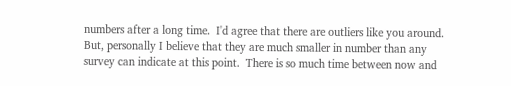numbers after a long time.  I'd agree that there are outliers like you around.  But, personally I believe that they are much smaller in number than any survey can indicate at this point.  There is so much time between now and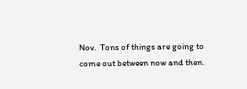Nov.  Tons of things are going to come out between now and then.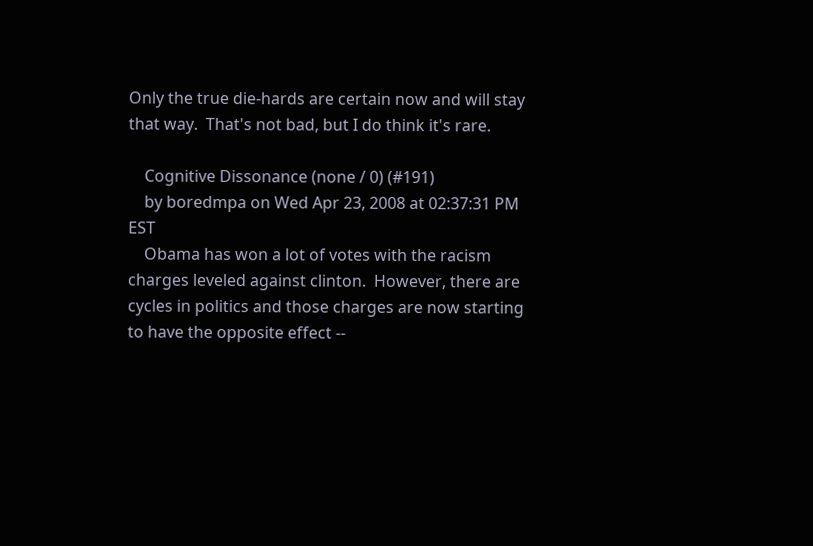Only the true die-hards are certain now and will stay that way.  That's not bad, but I do think it's rare.

    Cognitive Dissonance (none / 0) (#191)
    by boredmpa on Wed Apr 23, 2008 at 02:37:31 PM EST
    Obama has won a lot of votes with the racism charges leveled against clinton.  However, there are cycles in politics and those charges are now starting to have the opposite effect --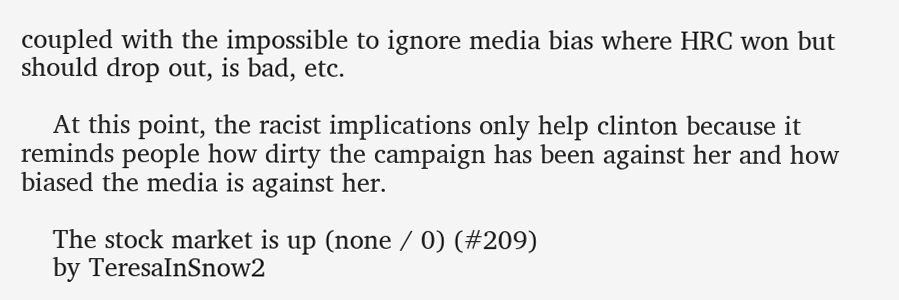coupled with the impossible to ignore media bias where HRC won but should drop out, is bad, etc.

    At this point, the racist implications only help clinton because it reminds people how dirty the campaign has been against her and how biased the media is against her.

    The stock market is up (none / 0) (#209)
    by TeresaInSnow2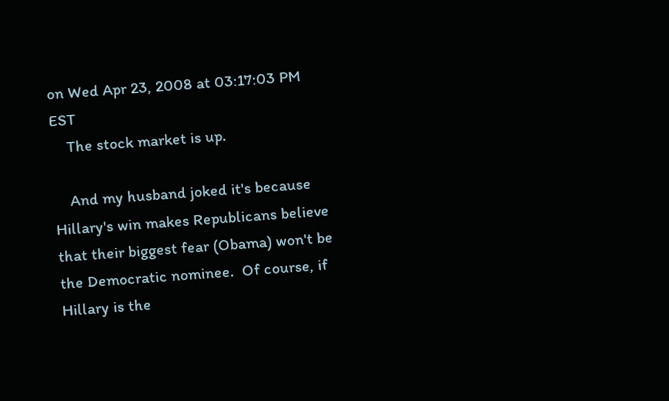on Wed Apr 23, 2008 at 03:17:03 PM EST
    The stock market is up.

    And my husband joked it's because Hillary's win makes Republicans believe that their biggest fear (Obama) won't be the Democratic nominee.  Of course, if Hillary is the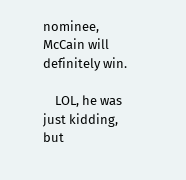nominee, McCain will definitely win.

    LOL, he was just kidding, but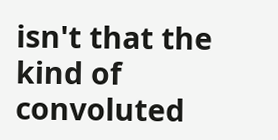isn't that the kind of convoluted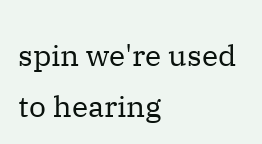spin we're used to hearing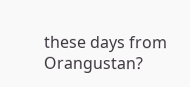these days from Orangustan?